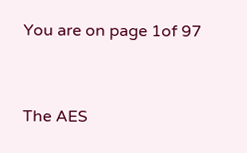You are on page 1of 97


The AES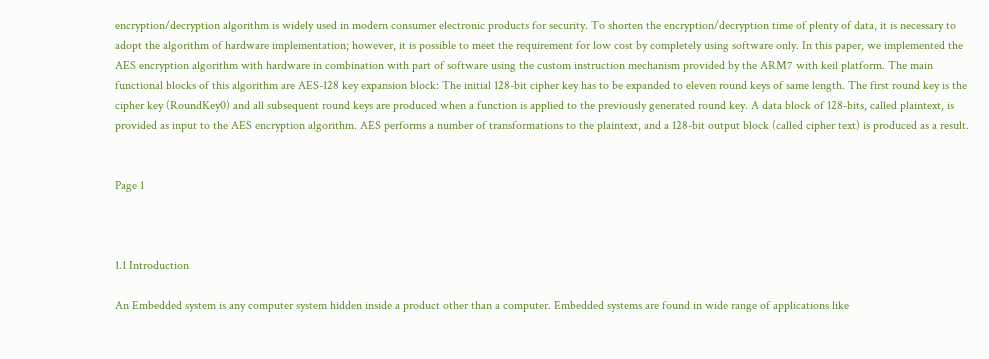encryption/decryption algorithm is widely used in modern consumer electronic products for security. To shorten the encryption/decryption time of plenty of data, it is necessary to adopt the algorithm of hardware implementation; however, it is possible to meet the requirement for low cost by completely using software only. In this paper, we implemented the AES encryption algorithm with hardware in combination with part of software using the custom instruction mechanism provided by the ARM7 with keil platform. The main functional blocks of this algorithm are AES-128 key expansion block: The initial 128-bit cipher key has to be expanded to eleven round keys of same length. The first round key is the cipher key (RoundKey0) and all subsequent round keys are produced when a function is applied to the previously generated round key. A data block of 128-bits, called plaintext, is provided as input to the AES encryption algorithm. AES performs a number of transformations to the plaintext, and a 128-bit output block (called cipher text) is produced as a result.


Page 1



1.1 Introduction

An Embedded system is any computer system hidden inside a product other than a computer. Embedded systems are found in wide range of applications like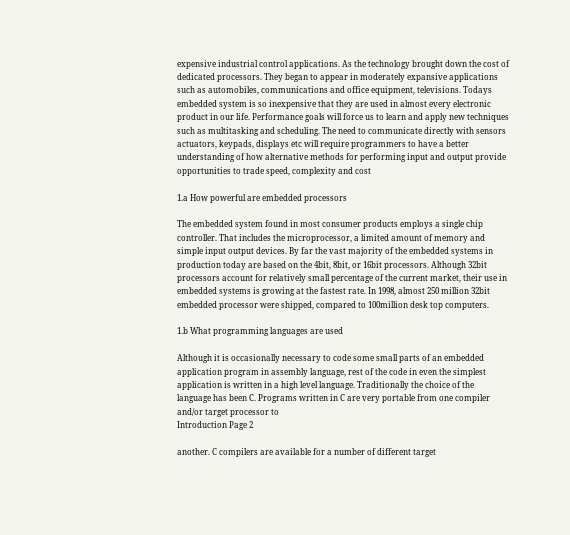expensive industrial control applications. As the technology brought down the cost of dedicated processors. They began to appear in moderately expansive applications such as automobiles, communications and office equipment, televisions. Todays embedded system is so inexpensive that they are used in almost every electronic product in our life. Performance goals will force us to learn and apply new techniques such as multitasking and scheduling. The need to communicate directly with sensors actuators, keypads, displays etc will require programmers to have a better understanding of how alternative methods for performing input and output provide opportunities to trade speed, complexity and cost

1.a How powerful are embedded processors

The embedded system found in most consumer products employs a single chip controller. That includes the microprocessor, a limited amount of memory and simple input output devices. By far the vast majority of the embedded systems in production today are based on the 4bit, 8bit, or 16bit processors. Although 32bit processors account for relatively small percentage of the current market, their use in embedded systems is growing at the fastest rate. In 1998, almost 250 million 32bit embedded processor were shipped, compared to 100million desk top computers.

1.b What programming languages are used

Although it is occasionally necessary to code some small parts of an embedded application program in assembly language, rest of the code in even the simplest application is written in a high level language. Traditionally the choice of the language has been C. Programs written in C are very portable from one compiler and/or target processor to
Introduction Page 2

another. C compilers are available for a number of different target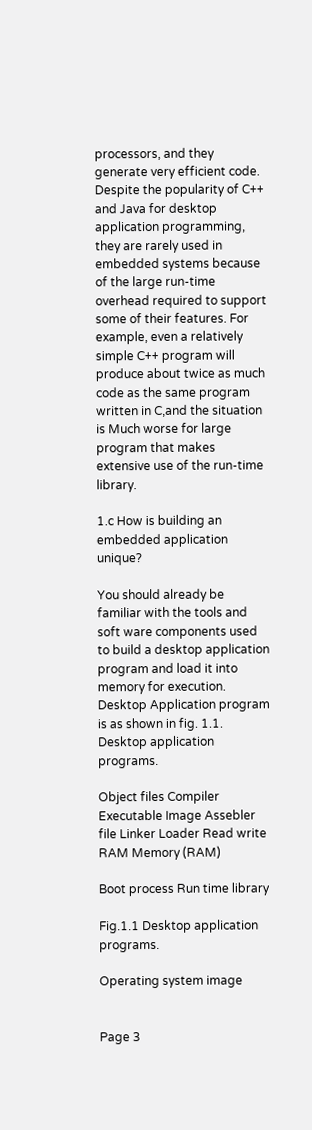processors, and they generate very efficient code. Despite the popularity of C++ and Java for desktop application programming, they are rarely used in embedded systems because of the large run-time overhead required to support some of their features. For example, even a relatively simple C++ program will produce about twice as much code as the same program written in C,and the situation is Much worse for large program that makes extensive use of the run-time library.

1.c How is building an embedded application unique?

You should already be familiar with the tools and soft ware components used to build a desktop application program and load it into memory for execution. Desktop Application program is as shown in fig. 1.1. Desktop application programs.

Object files Compiler Executable Image Assebler file Linker Loader Read write RAM Memory (RAM)

Boot process Run time library

Fig.1.1 Desktop application programs.

Operating system image


Page 3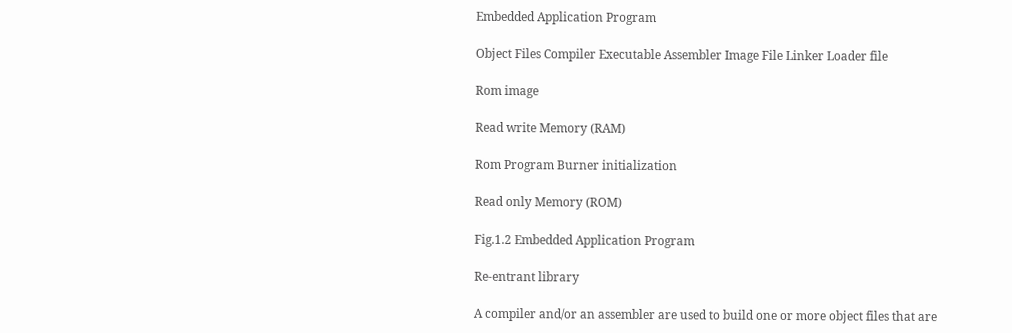Embedded Application Program

Object Files Compiler Executable Assembler Image File Linker Loader file

Rom image

Read write Memory (RAM)

Rom Program Burner initialization

Read only Memory (ROM)

Fig.1.2 Embedded Application Program

Re-entrant library

A compiler and/or an assembler are used to build one or more object files that are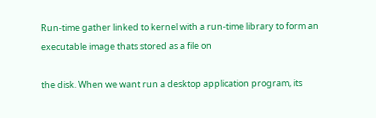Run-time gather linked to kernel with a run-time library to form an executable image thats stored as a file on

the disk. When we want run a desktop application program, its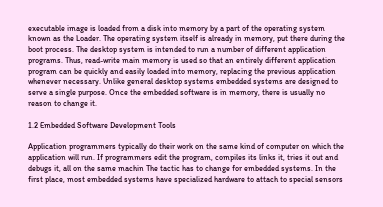executable image is loaded from a disk into memory by a part of the operating system known as the Loader. The operating system itself is already in memory, put there during the boot process. The desktop system is intended to run a number of different application programs. Thus, read-write main memory is used so that an entirely different application program can be quickly and easily loaded into memory, replacing the previous application whenever necessary. Unlike general desktop systems embedded systems are designed to serve a single purpose. Once the embedded software is in memory, there is usually no reason to change it.

1.2 Embedded Software Development Tools

Application programmers typically do their work on the same kind of computer on which the application will run. If programmers edit the program, compiles its links it, tries it out and debugs it, all on the same machin The tactic has to change for embedded systems. In the first place, most embedded systems have specialized hardware to attach to special sensors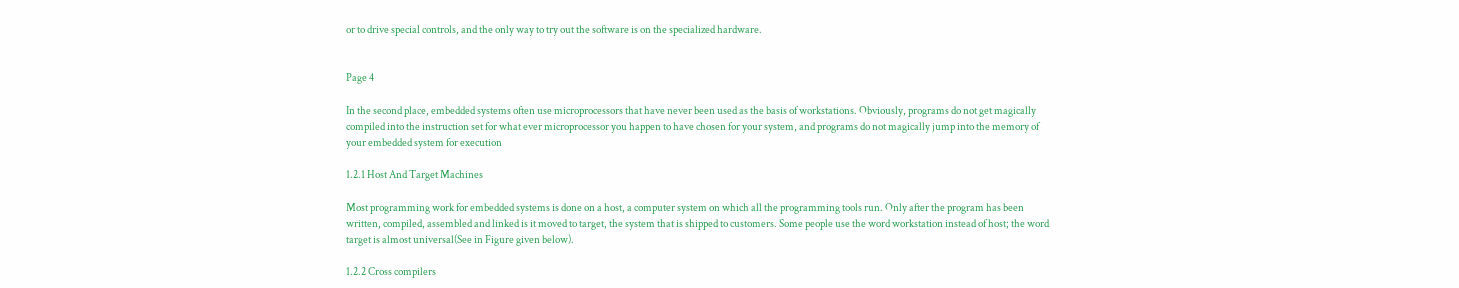or to drive special controls, and the only way to try out the software is on the specialized hardware.


Page 4

In the second place, embedded systems often use microprocessors that have never been used as the basis of workstations. Obviously, programs do not get magically compiled into the instruction set for what ever microprocessor you happen to have chosen for your system, and programs do not magically jump into the memory of your embedded system for execution

1.2.1 Host And Target Machines

Most programming work for embedded systems is done on a host, a computer system on which all the programming tools run. Only after the program has been written, compiled, assembled and linked is it moved to target, the system that is shipped to customers. Some people use the word workstation instead of host; the word target is almost universal(See in Figure given below).

1.2.2 Cross compilers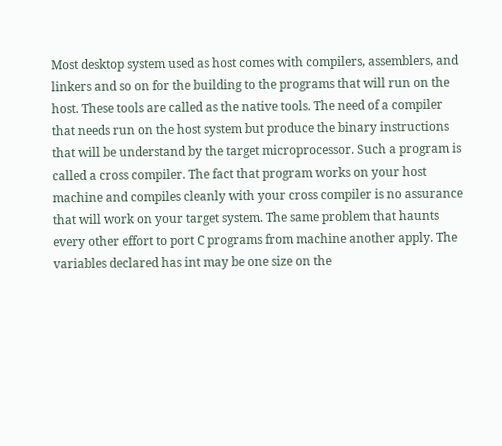Most desktop system used as host comes with compilers, assemblers, and linkers and so on for the building to the programs that will run on the host. These tools are called as the native tools. The need of a compiler that needs run on the host system but produce the binary instructions that will be understand by the target microprocessor. Such a program is called a cross compiler. The fact that program works on your host machine and compiles cleanly with your cross compiler is no assurance that will work on your target system. The same problem that haunts every other effort to port C programs from machine another apply. The variables declared has int may be one size on the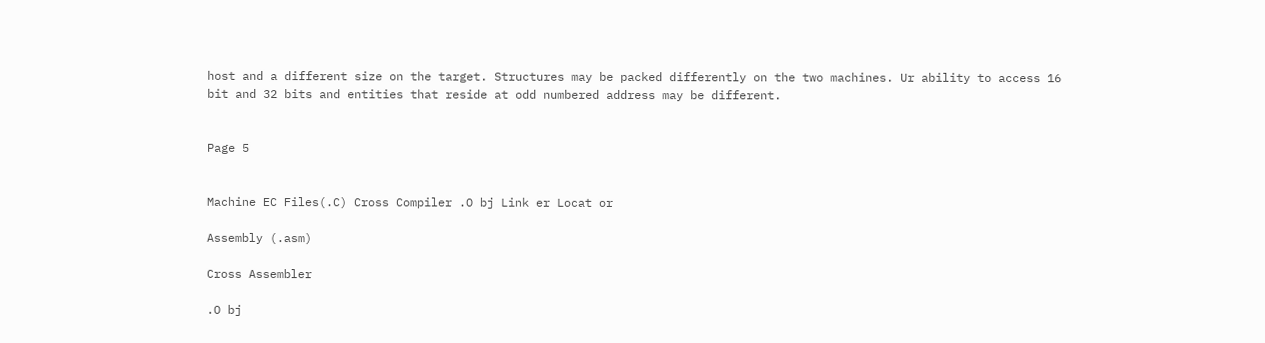host and a different size on the target. Structures may be packed differently on the two machines. Ur ability to access 16 bit and 32 bits and entities that reside at odd numbered address may be different.


Page 5


Machine EC Files(.C) Cross Compiler .O bj Link er Locat or

Assembly (.asm)

Cross Assembler

.O bj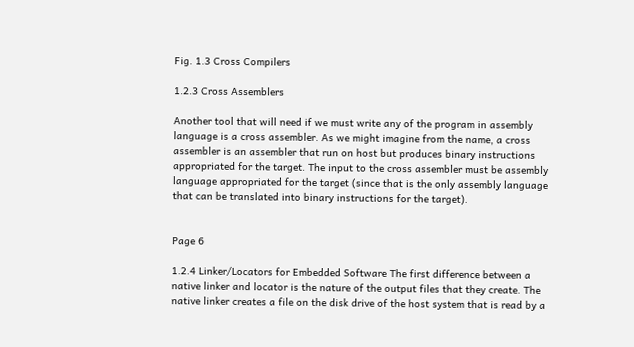Fig. 1.3 Cross Compilers

1.2.3 Cross Assemblers

Another tool that will need if we must write any of the program in assembly language is a cross assembler. As we might imagine from the name, a cross assembler is an assembler that run on host but produces binary instructions appropriated for the target. The input to the cross assembler must be assembly language appropriated for the target (since that is the only assembly language that can be translated into binary instructions for the target).


Page 6

1.2.4 Linker/Locators for Embedded Software The first difference between a native linker and locator is the nature of the output files that they create. The native linker creates a file on the disk drive of the host system that is read by a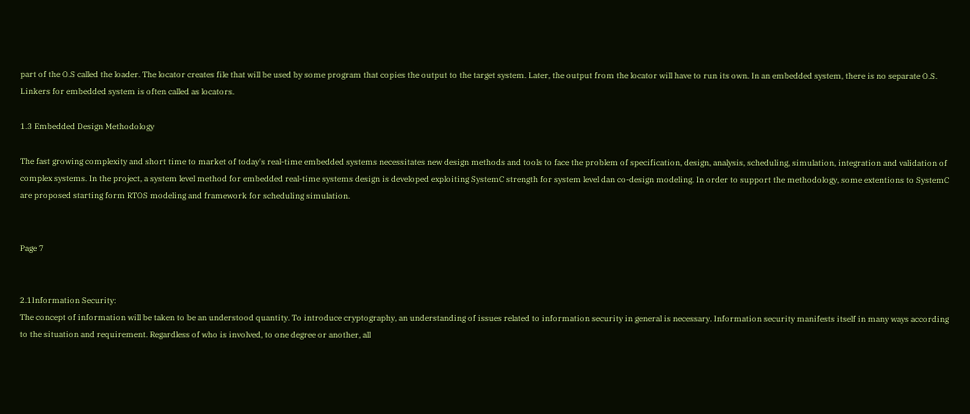part of the O.S called the loader. The locator creates file that will be used by some program that copies the output to the target system. Later, the output from the locator will have to run its own. In an embedded system, there is no separate O.S. Linkers for embedded system is often called as locators.

1.3 Embedded Design Methodology

The fast growing complexity and short time to market of today's real-time embedded systems necessitates new design methods and tools to face the problem of specification, design, analysis, scheduling, simulation, integration and validation of complex systems. In the project, a system level method for embedded real-time systems design is developed exploiting SystemC strength for system level dan co-design modeling. In order to support the methodology, some extentions to SystemC are proposed starting form RTOS modeling and framework for scheduling simulation.


Page 7


2.1Information Security:
The concept of information will be taken to be an understood quantity. To introduce cryptography, an understanding of issues related to information security in general is necessary. Information security manifests itself in many ways according to the situation and requirement. Regardless of who is involved, to one degree or another, all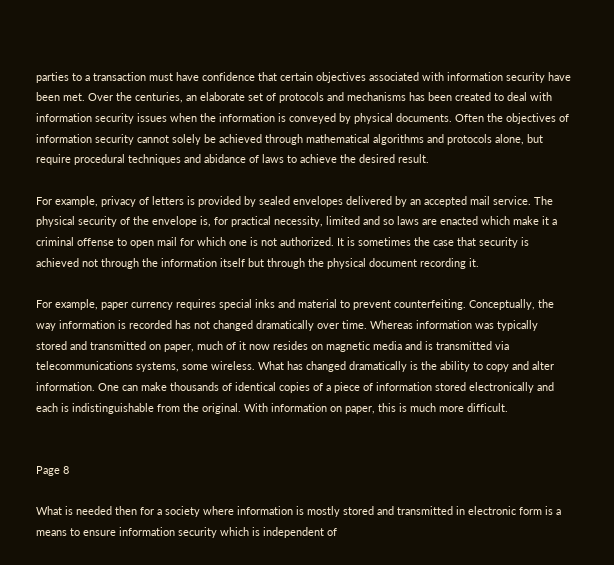parties to a transaction must have confidence that certain objectives associated with information security have been met. Over the centuries, an elaborate set of protocols and mechanisms has been created to deal with information security issues when the information is conveyed by physical documents. Often the objectives of information security cannot solely be achieved through mathematical algorithms and protocols alone, but require procedural techniques and abidance of laws to achieve the desired result.

For example, privacy of letters is provided by sealed envelopes delivered by an accepted mail service. The physical security of the envelope is, for practical necessity, limited and so laws are enacted which make it a criminal offense to open mail for which one is not authorized. It is sometimes the case that security is achieved not through the information itself but through the physical document recording it.

For example, paper currency requires special inks and material to prevent counterfeiting. Conceptually, the way information is recorded has not changed dramatically over time. Whereas information was typically stored and transmitted on paper, much of it now resides on magnetic media and is transmitted via telecommunications systems, some wireless. What has changed dramatically is the ability to copy and alter information. One can make thousands of identical copies of a piece of information stored electronically and each is indistinguishable from the original. With information on paper, this is much more difficult.


Page 8

What is needed then for a society where information is mostly stored and transmitted in electronic form is a means to ensure information security which is independent of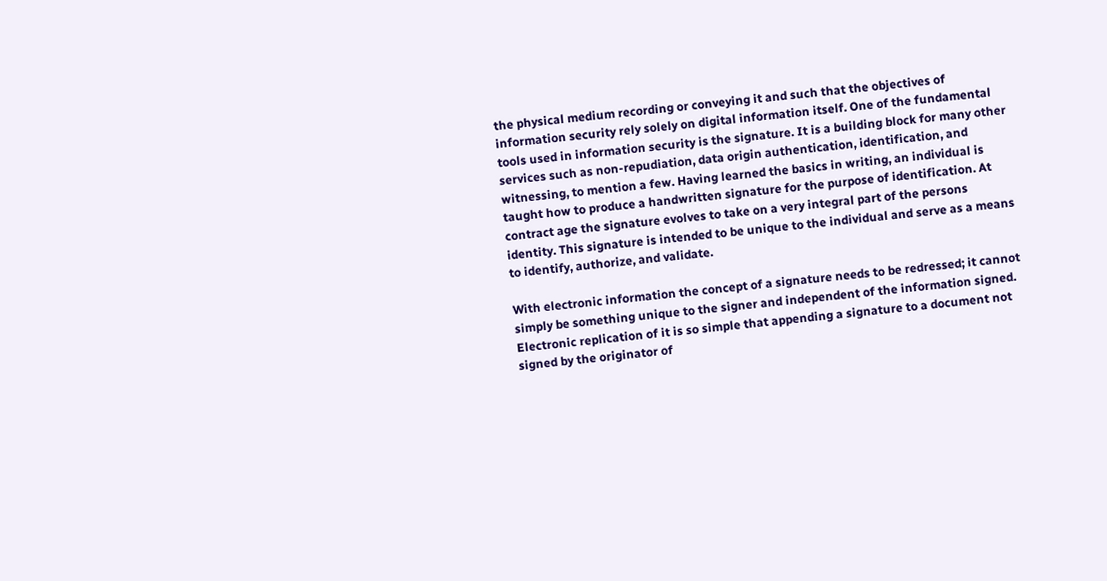the physical medium recording or conveying it and such that the objectives of information security rely solely on digital information itself. One of the fundamental tools used in information security is the signature. It is a building block for many other services such as non-repudiation, data origin authentication, identification, and witnessing, to mention a few. Having learned the basics in writing, an individual is taught how to produce a handwritten signature for the purpose of identification. At contract age the signature evolves to take on a very integral part of the persons identity. This signature is intended to be unique to the individual and serve as a means to identify, authorize, and validate.

With electronic information the concept of a signature needs to be redressed; it cannot simply be something unique to the signer and independent of the information signed. Electronic replication of it is so simple that appending a signature to a document not signed by the originator of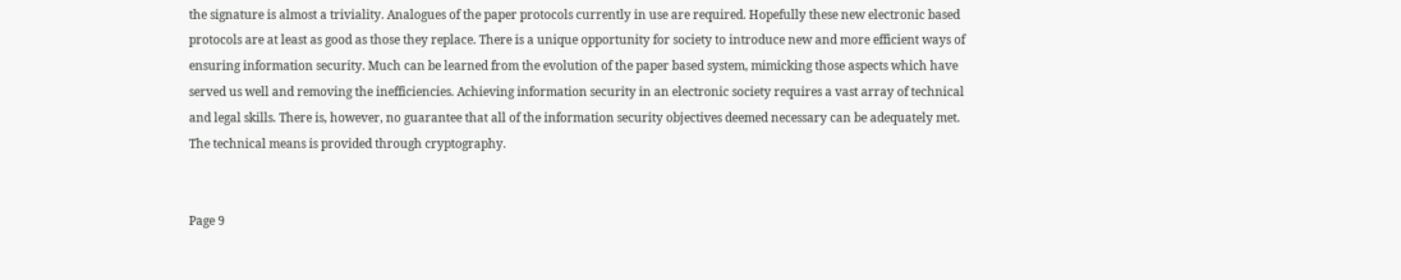the signature is almost a triviality. Analogues of the paper protocols currently in use are required. Hopefully these new electronic based protocols are at least as good as those they replace. There is a unique opportunity for society to introduce new and more efficient ways of ensuring information security. Much can be learned from the evolution of the paper based system, mimicking those aspects which have served us well and removing the inefficiencies. Achieving information security in an electronic society requires a vast array of technical and legal skills. There is, however, no guarantee that all of the information security objectives deemed necessary can be adequately met. The technical means is provided through cryptography.


Page 9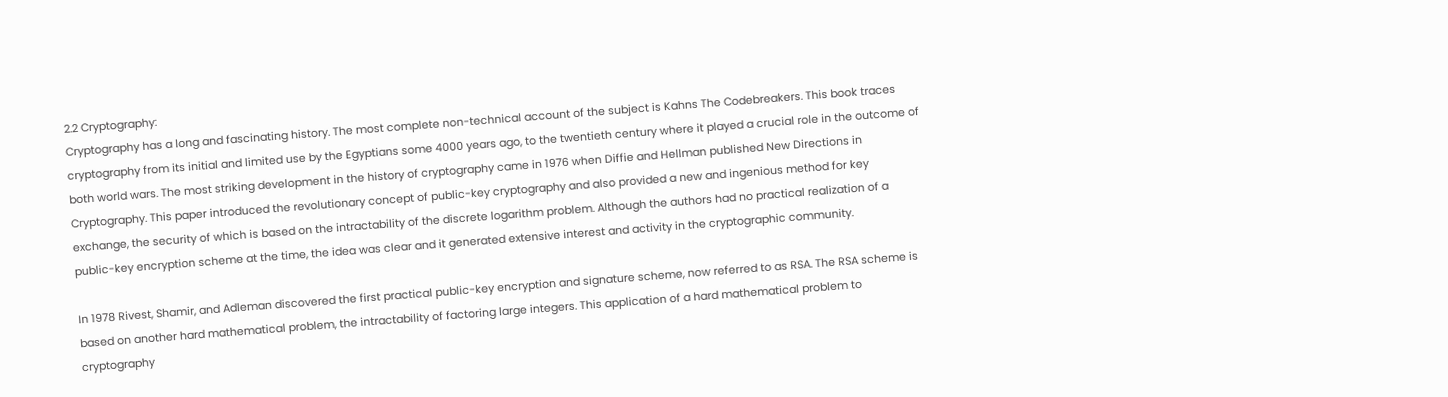2.2 Cryptography:
Cryptography has a long and fascinating history. The most complete non-technical account of the subject is Kahns The Codebreakers. This book traces cryptography from its initial and limited use by the Egyptians some 4000 years ago, to the twentieth century where it played a crucial role in the outcome of both world wars. The most striking development in the history of cryptography came in 1976 when Diffie and Hellman published New Directions in Cryptography. This paper introduced the revolutionary concept of public-key cryptography and also provided a new and ingenious method for key exchange, the security of which is based on the intractability of the discrete logarithm problem. Although the authors had no practical realization of a public-key encryption scheme at the time, the idea was clear and it generated extensive interest and activity in the cryptographic community.

In 1978 Rivest, Shamir, and Adleman discovered the first practical public-key encryption and signature scheme, now referred to as RSA. The RSA scheme is based on another hard mathematical problem, the intractability of factoring large integers. This application of a hard mathematical problem to cryptography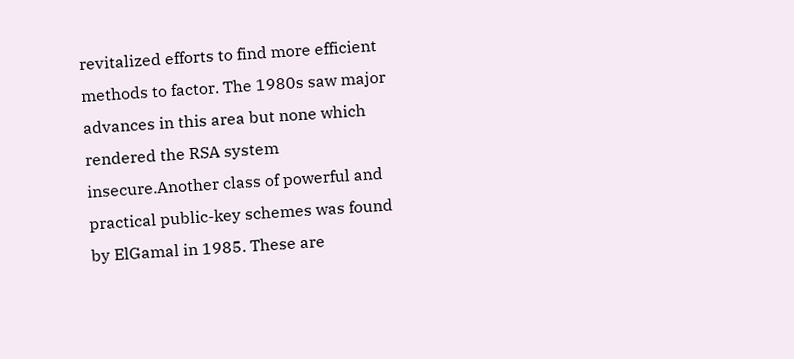revitalized efforts to find more efficient methods to factor. The 1980s saw major advances in this area but none which rendered the RSA system insecure.Another class of powerful and practical public-key schemes was found by ElGamal in 1985. These are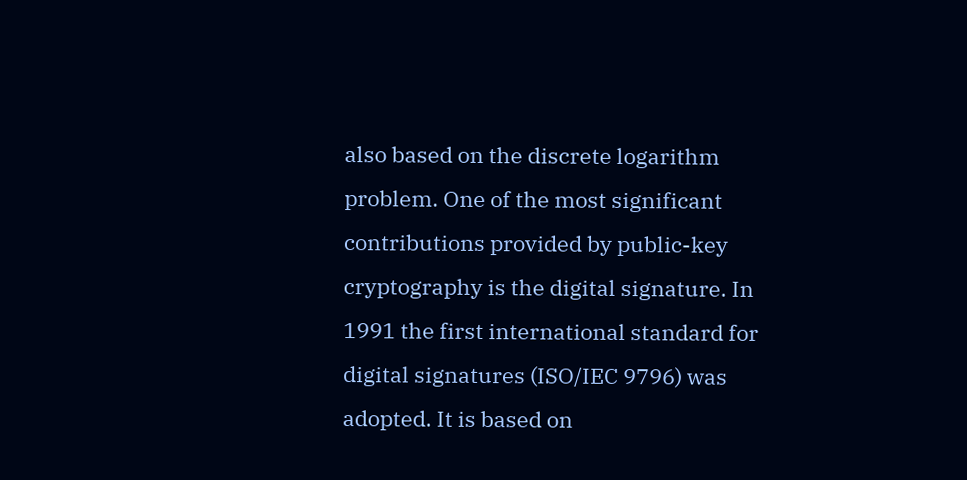also based on the discrete logarithm problem. One of the most significant contributions provided by public-key cryptography is the digital signature. In 1991 the first international standard for digital signatures (ISO/IEC 9796) was adopted. It is based on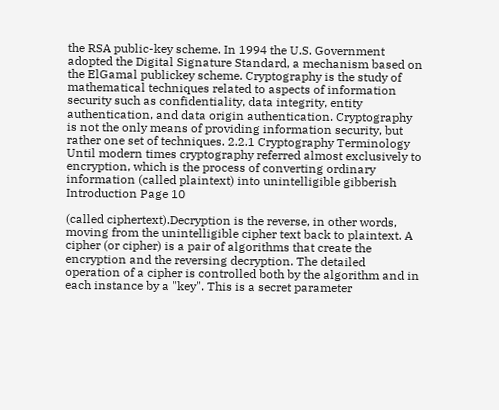the RSA public-key scheme. In 1994 the U.S. Government adopted the Digital Signature Standard, a mechanism based on the ElGamal publickey scheme. Cryptography is the study of mathematical techniques related to aspects of information security such as confidentiality, data integrity, entity authentication, and data origin authentication. Cryptography is not the only means of providing information security, but rather one set of techniques. 2.2.1 Cryptography Terminology Until modern times cryptography referred almost exclusively to encryption, which is the process of converting ordinary information (called plaintext) into unintelligible gibberish
Introduction Page 10

(called ciphertext).Decryption is the reverse, in other words, moving from the unintelligible cipher text back to plaintext. A cipher (or cipher) is a pair of algorithms that create the encryption and the reversing decryption. The detailed operation of a cipher is controlled both by the algorithm and in each instance by a "key". This is a secret parameter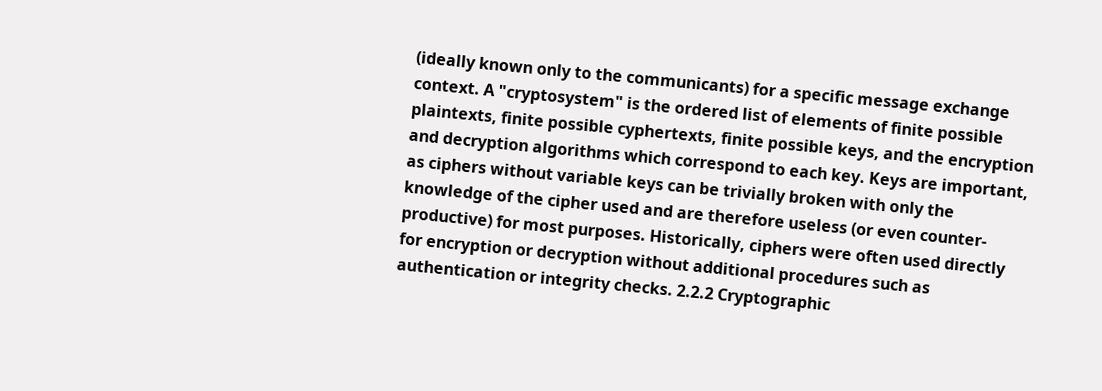(ideally known only to the communicants) for a specific message exchange context. A "cryptosystem" is the ordered list of elements of finite possible plaintexts, finite possible cyphertexts, finite possible keys, and the encryption and decryption algorithms which correspond to each key. Keys are important, as ciphers without variable keys can be trivially broken with only the knowledge of the cipher used and are therefore useless (or even counter-productive) for most purposes. Historically, ciphers were often used directly for encryption or decryption without additional procedures such as authentication or integrity checks. 2.2.2 Cryptographic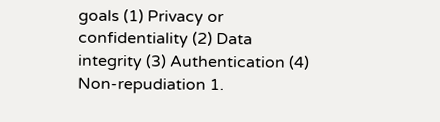goals (1) Privacy or confidentiality (2) Data integrity (3) Authentication (4) Non-repudiation 1.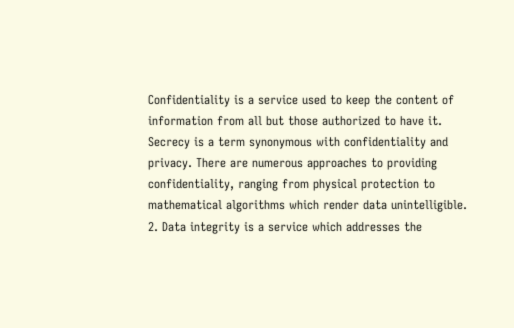Confidentiality is a service used to keep the content of information from all but those authorized to have it. Secrecy is a term synonymous with confidentiality and privacy. There are numerous approaches to providing confidentiality, ranging from physical protection to mathematical algorithms which render data unintelligible. 2. Data integrity is a service which addresses the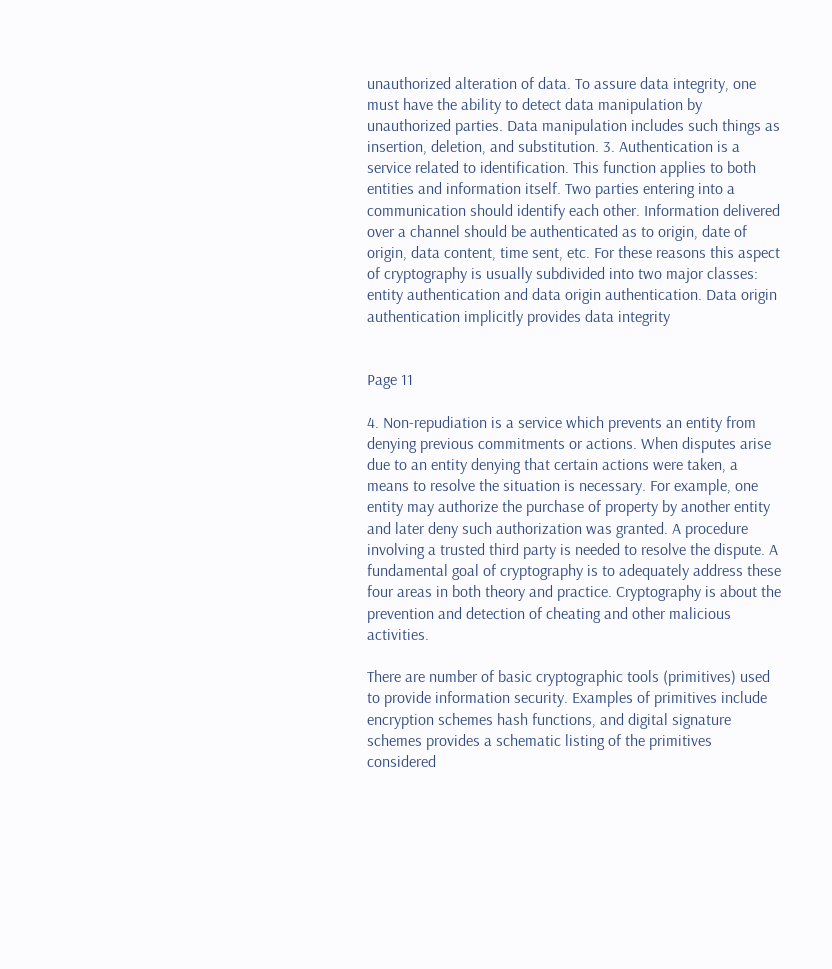unauthorized alteration of data. To assure data integrity, one must have the ability to detect data manipulation by unauthorized parties. Data manipulation includes such things as insertion, deletion, and substitution. 3. Authentication is a service related to identification. This function applies to both entities and information itself. Two parties entering into a communication should identify each other. Information delivered over a channel should be authenticated as to origin, date of origin, data content, time sent, etc. For these reasons this aspect of cryptography is usually subdivided into two major classes: entity authentication and data origin authentication. Data origin authentication implicitly provides data integrity


Page 11

4. Non-repudiation is a service which prevents an entity from denying previous commitments or actions. When disputes arise due to an entity denying that certain actions were taken, a means to resolve the situation is necessary. For example, one entity may authorize the purchase of property by another entity and later deny such authorization was granted. A procedure involving a trusted third party is needed to resolve the dispute. A fundamental goal of cryptography is to adequately address these four areas in both theory and practice. Cryptography is about the prevention and detection of cheating and other malicious activities.

There are number of basic cryptographic tools (primitives) used to provide information security. Examples of primitives include encryption schemes hash functions, and digital signature schemes provides a schematic listing of the primitives considered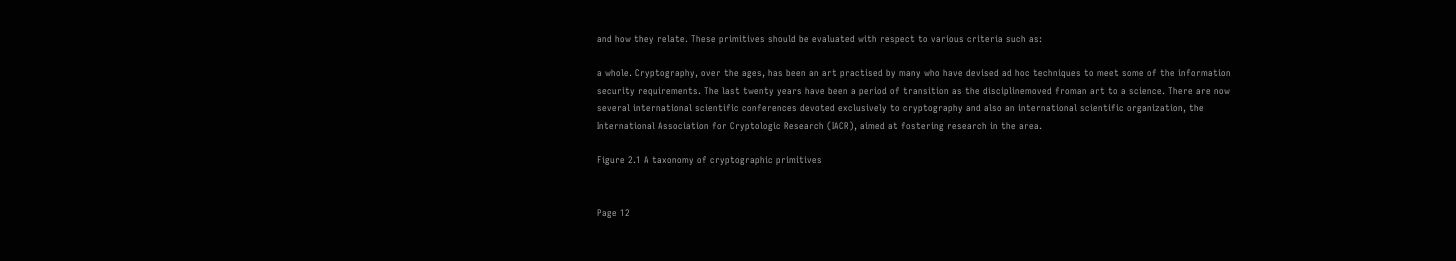and how they relate. These primitives should be evaluated with respect to various criteria such as:

a whole. Cryptography, over the ages, has been an art practised by many who have devised ad hoc techniques to meet some of the information security requirements. The last twenty years have been a period of transition as the disciplinemoved froman art to a science. There are now several international scientific conferences devoted exclusively to cryptography and also an international scientific organization, the International Association for Cryptologic Research (IACR), aimed at fostering research in the area.

Figure 2.1 A taxonomy of cryptographic primitives


Page 12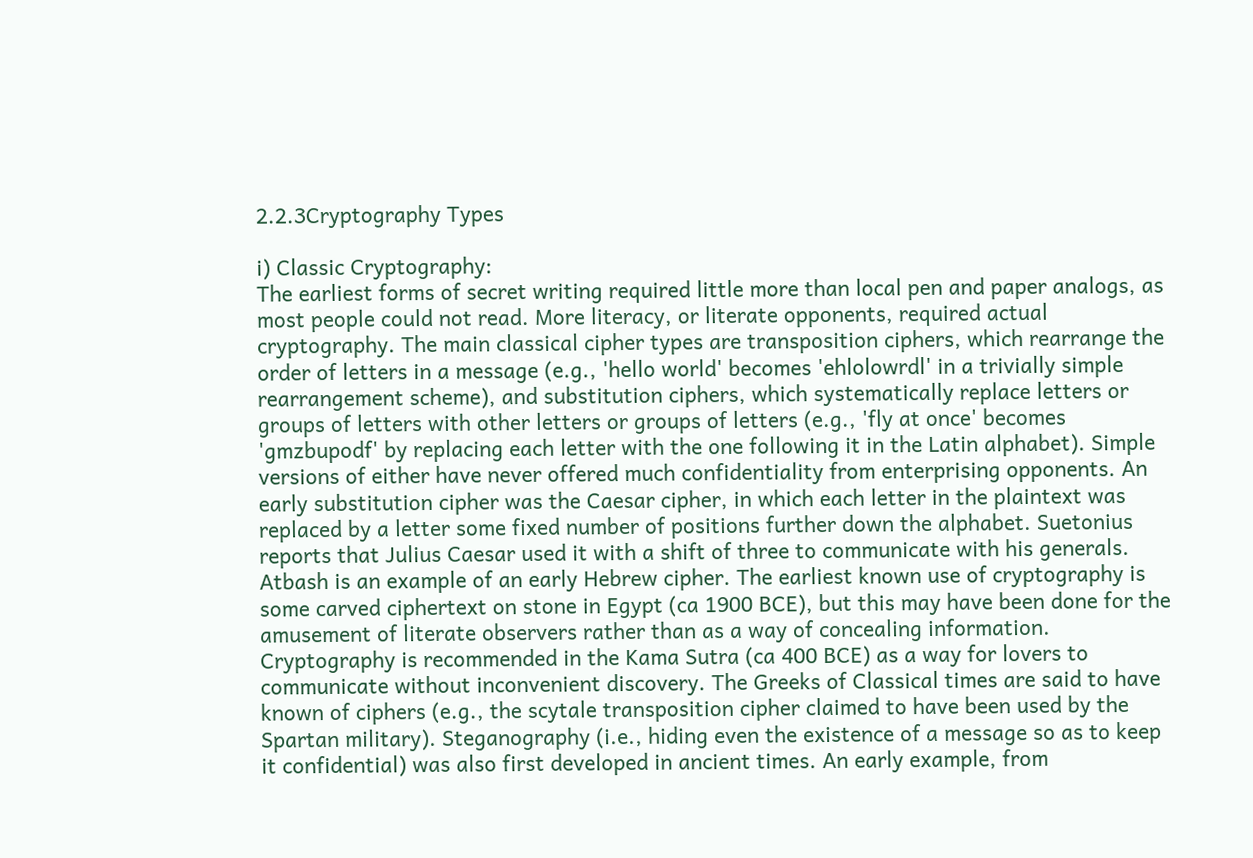2.2.3Cryptography Types

i) Classic Cryptography:
The earliest forms of secret writing required little more than local pen and paper analogs, as most people could not read. More literacy, or literate opponents, required actual cryptography. The main classical cipher types are transposition ciphers, which rearrange the order of letters in a message (e.g., 'hello world' becomes 'ehlolowrdl' in a trivially simple rearrangement scheme), and substitution ciphers, which systematically replace letters or groups of letters with other letters or groups of letters (e.g., 'fly at once' becomes 'gmzbupodf' by replacing each letter with the one following it in the Latin alphabet). Simple versions of either have never offered much confidentiality from enterprising opponents. An early substitution cipher was the Caesar cipher, in which each letter in the plaintext was replaced by a letter some fixed number of positions further down the alphabet. Suetonius reports that Julius Caesar used it with a shift of three to communicate with his generals. Atbash is an example of an early Hebrew cipher. The earliest known use of cryptography is some carved ciphertext on stone in Egypt (ca 1900 BCE), but this may have been done for the amusement of literate observers rather than as a way of concealing information. Cryptography is recommended in the Kama Sutra (ca 400 BCE) as a way for lovers to communicate without inconvenient discovery. The Greeks of Classical times are said to have known of ciphers (e.g., the scytale transposition cipher claimed to have been used by the Spartan military). Steganography (i.e., hiding even the existence of a message so as to keep it confidential) was also first developed in ancient times. An early example, from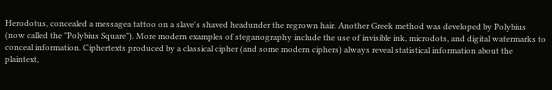Herodotus, concealed a messagea tattoo on a slave's shaved headunder the regrown hair. Another Greek method was developed by Polybius (now called the "Polybius Square"). More modern examples of steganography include the use of invisible ink, microdots, and digital watermarks to conceal information. Ciphertexts produced by a classical cipher (and some modern ciphers) always reveal statistical information about the plaintext,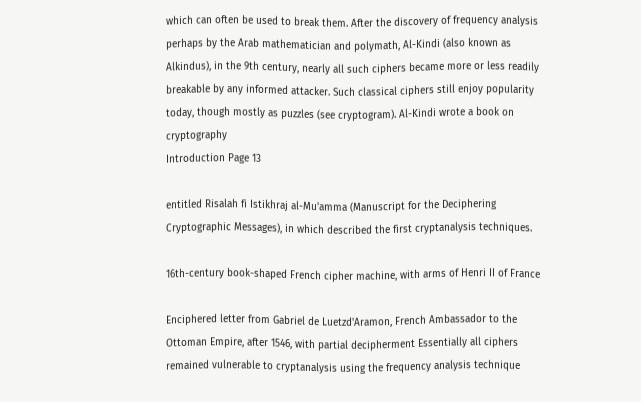which can often be used to break them. After the discovery of frequency analysis perhaps by the Arab mathematician and polymath, Al-Kindi (also known as Alkindus), in the 9th century, nearly all such ciphers became more or less readily breakable by any informed attacker. Such classical ciphers still enjoy popularity today, though mostly as puzzles (see cryptogram). Al-Kindi wrote a book on cryptography
Introduction Page 13

entitled Risalah fi Istikhraj al-Mu'amma (Manuscript for the Deciphering Cryptographic Messages), in which described the first cryptanalysis techniques.

16th-century book-shaped French cipher machine, with arms of Henri II of France

Enciphered letter from Gabriel de Luetzd'Aramon, French Ambassador to the Ottoman Empire, after 1546, with partial decipherment Essentially all ciphers remained vulnerable to cryptanalysis using the frequency analysis technique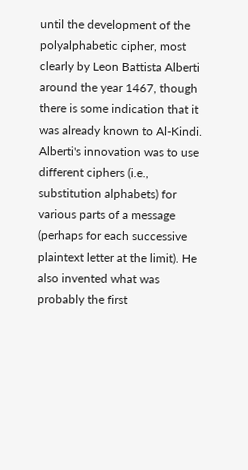until the development of the polyalphabetic cipher, most clearly by Leon Battista Alberti around the year 1467, though there is some indication that it was already known to Al-Kindi. Alberti's innovation was to use different ciphers (i.e., substitution alphabets) for various parts of a message (perhaps for each successive plaintext letter at the limit). He also invented what was probably the first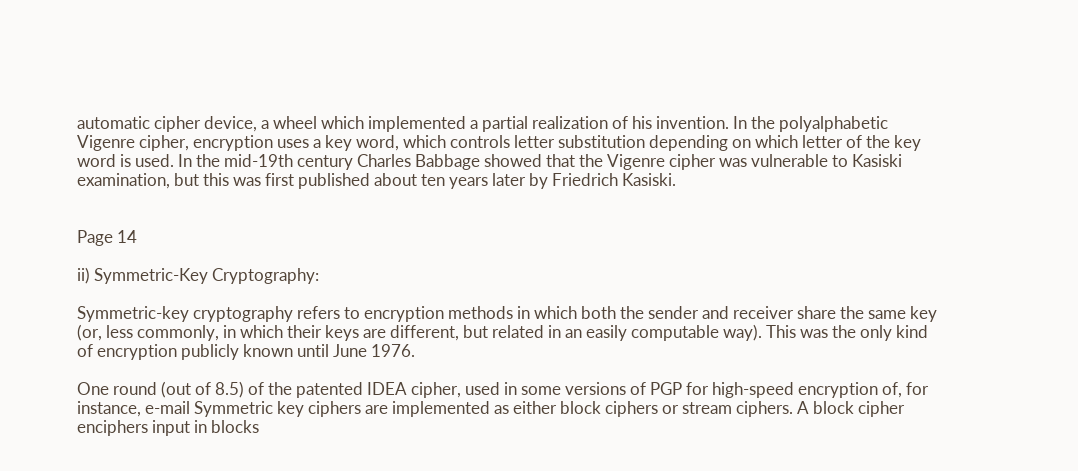automatic cipher device, a wheel which implemented a partial realization of his invention. In the polyalphabetic Vigenre cipher, encryption uses a key word, which controls letter substitution depending on which letter of the key word is used. In the mid-19th century Charles Babbage showed that the Vigenre cipher was vulnerable to Kasiski examination, but this was first published about ten years later by Friedrich Kasiski.


Page 14

ii) Symmetric-Key Cryptography:

Symmetric-key cryptography refers to encryption methods in which both the sender and receiver share the same key (or, less commonly, in which their keys are different, but related in an easily computable way). This was the only kind of encryption publicly known until June 1976.

One round (out of 8.5) of the patented IDEA cipher, used in some versions of PGP for high-speed encryption of, for instance, e-mail Symmetric key ciphers are implemented as either block ciphers or stream ciphers. A block cipher enciphers input in blocks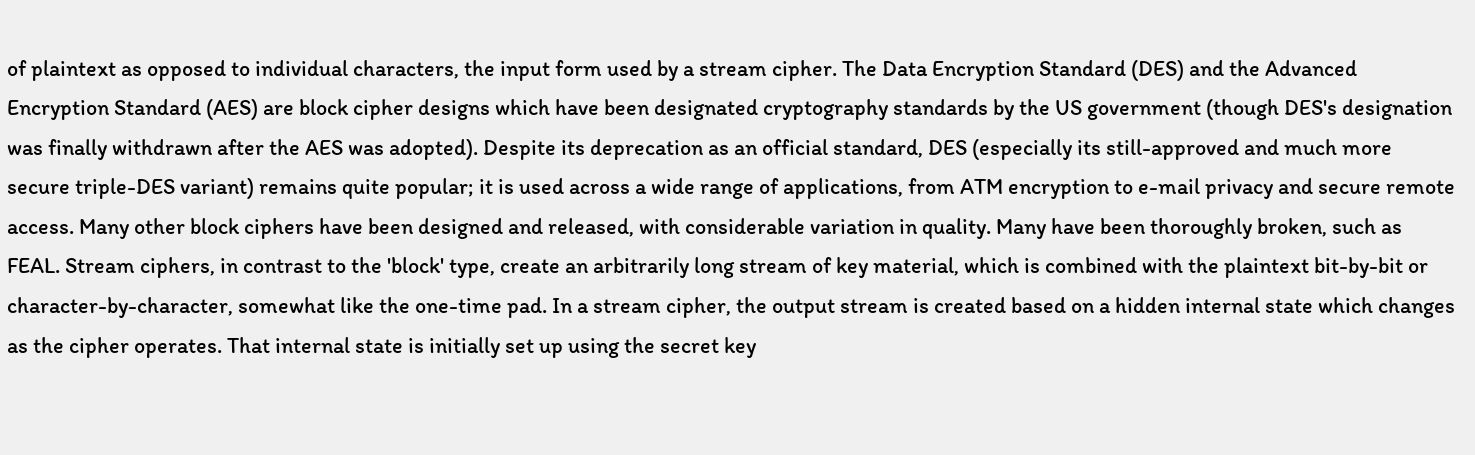of plaintext as opposed to individual characters, the input form used by a stream cipher. The Data Encryption Standard (DES) and the Advanced Encryption Standard (AES) are block cipher designs which have been designated cryptography standards by the US government (though DES's designation was finally withdrawn after the AES was adopted). Despite its deprecation as an official standard, DES (especially its still-approved and much more secure triple-DES variant) remains quite popular; it is used across a wide range of applications, from ATM encryption to e-mail privacy and secure remote access. Many other block ciphers have been designed and released, with considerable variation in quality. Many have been thoroughly broken, such as FEAL. Stream ciphers, in contrast to the 'block' type, create an arbitrarily long stream of key material, which is combined with the plaintext bit-by-bit or character-by-character, somewhat like the one-time pad. In a stream cipher, the output stream is created based on a hidden internal state which changes as the cipher operates. That internal state is initially set up using the secret key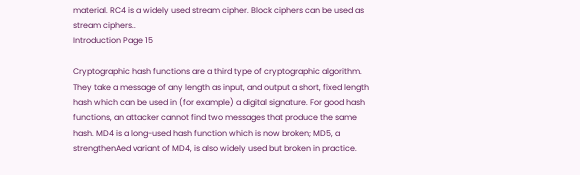material. RC4 is a widely used stream cipher. Block ciphers can be used as stream ciphers..
Introduction Page 15

Cryptographic hash functions are a third type of cryptographic algorithm. They take a message of any length as input, and output a short, fixed length hash which can be used in (for example) a digital signature. For good hash functions, an attacker cannot find two messages that produce the same hash. MD4 is a long-used hash function which is now broken; MD5, a strengthenAed variant of MD4, is also widely used but broken in practice.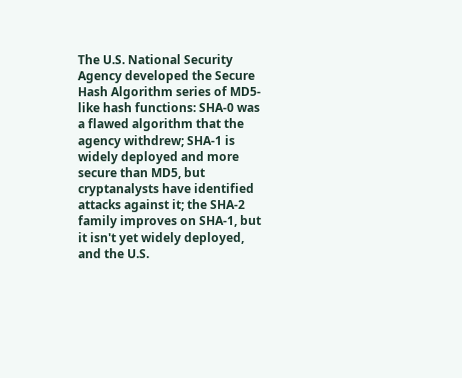The U.S. National Security Agency developed the Secure Hash Algorithm series of MD5-like hash functions: SHA-0 was a flawed algorithm that the agency withdrew; SHA-1 is widely deployed and more secure than MD5, but cryptanalysts have identified attacks against it; the SHA-2 family improves on SHA-1, but it isn't yet widely deployed, and the U.S.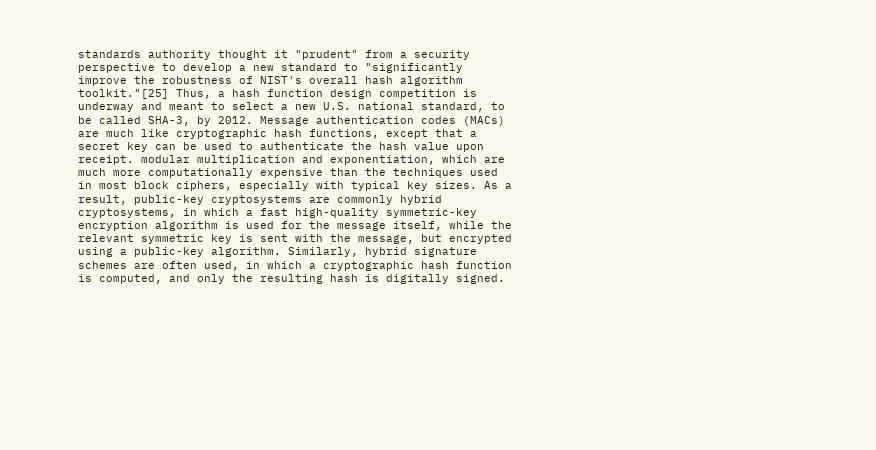standards authority thought it "prudent" from a security perspective to develop a new standard to "significantly improve the robustness of NIST's overall hash algorithm toolkit."[25] Thus, a hash function design competition is underway and meant to select a new U.S. national standard, to be called SHA-3, by 2012. Message authentication codes (MACs) are much like cryptographic hash functions, except that a secret key can be used to authenticate the hash value upon receipt. modular multiplication and exponentiation, which are much more computationally expensive than the techniques used in most block ciphers, especially with typical key sizes. As a result, public-key cryptosystems are commonly hybrid cryptosystems, in which a fast high-quality symmetric-key encryption algorithm is used for the message itself, while the relevant symmetric key is sent with the message, but encrypted using a public-key algorithm. Similarly, hybrid signature schemes are often used, in which a cryptographic hash function is computed, and only the resulting hash is digitally signed.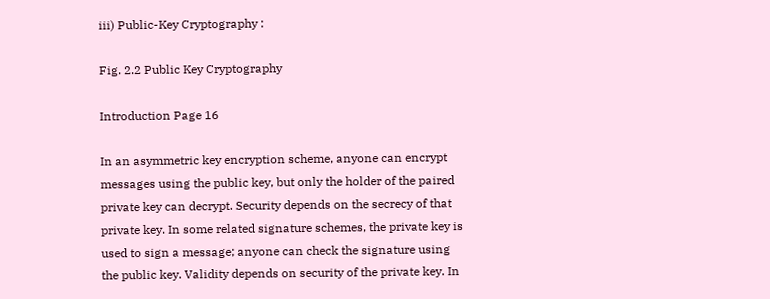iii) Public-Key Cryptography :

Fig. 2.2 Public Key Cryptography

Introduction Page 16

In an asymmetric key encryption scheme, anyone can encrypt messages using the public key, but only the holder of the paired private key can decrypt. Security depends on the secrecy of that private key. In some related signature schemes, the private key is used to sign a message; anyone can check the signature using the public key. Validity depends on security of the private key. In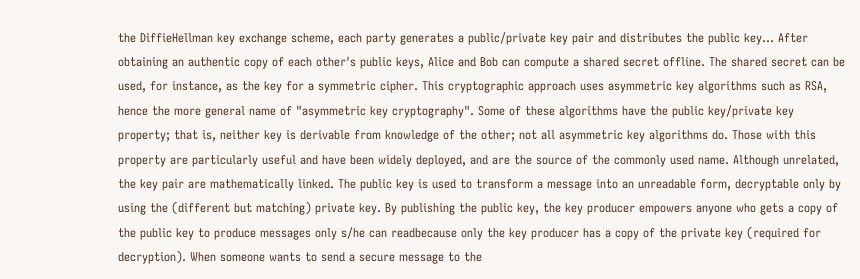the DiffieHellman key exchange scheme, each party generates a public/private key pair and distributes the public key... After obtaining an authentic copy of each other's public keys, Alice and Bob can compute a shared secret offline. The shared secret can be used, for instance, as the key for a symmetric cipher. This cryptographic approach uses asymmetric key algorithms such as RSA, hence the more general name of "asymmetric key cryptography". Some of these algorithms have the public key/private key property; that is, neither key is derivable from knowledge of the other; not all asymmetric key algorithms do. Those with this property are particularly useful and have been widely deployed, and are the source of the commonly used name. Although unrelated, the key pair are mathematically linked. The public key is used to transform a message into an unreadable form, decryptable only by using the (different but matching) private key. By publishing the public key, the key producer empowers anyone who gets a copy of the public key to produce messages only s/he can readbecause only the key producer has a copy of the private key (required for decryption). When someone wants to send a secure message to the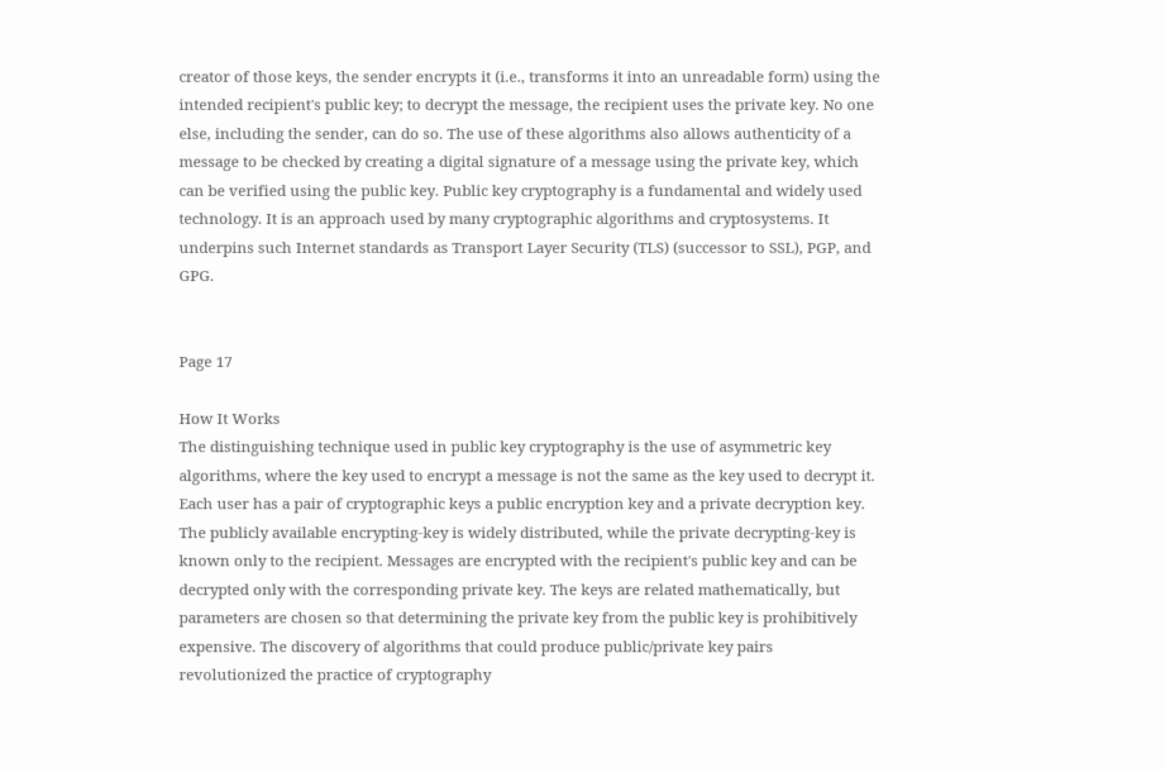creator of those keys, the sender encrypts it (i.e., transforms it into an unreadable form) using the intended recipient's public key; to decrypt the message, the recipient uses the private key. No one else, including the sender, can do so. The use of these algorithms also allows authenticity of a message to be checked by creating a digital signature of a message using the private key, which can be verified using the public key. Public key cryptography is a fundamental and widely used technology. It is an approach used by many cryptographic algorithms and cryptosystems. It underpins such Internet standards as Transport Layer Security (TLS) (successor to SSL), PGP, and GPG.


Page 17

How It Works
The distinguishing technique used in public key cryptography is the use of asymmetric key algorithms, where the key used to encrypt a message is not the same as the key used to decrypt it. Each user has a pair of cryptographic keys a public encryption key and a private decryption key. The publicly available encrypting-key is widely distributed, while the private decrypting-key is known only to the recipient. Messages are encrypted with the recipient's public key and can be decrypted only with the corresponding private key. The keys are related mathematically, but parameters are chosen so that determining the private key from the public key is prohibitively expensive. The discovery of algorithms that could produce public/private key pairs revolutionized the practice of cryptography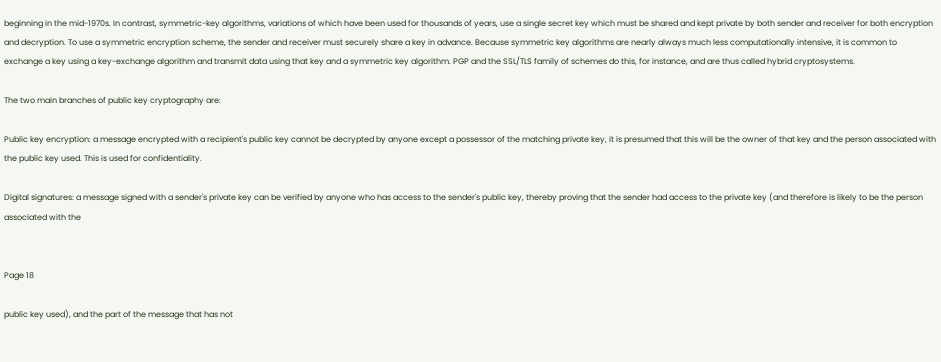beginning in the mid-1970s. In contrast, symmetric-key algorithms, variations of which have been used for thousands of years, use a single secret key which must be shared and kept private by both sender and receiver for both encryption and decryption. To use a symmetric encryption scheme, the sender and receiver must securely share a key in advance. Because symmetric key algorithms are nearly always much less computationally intensive, it is common to exchange a key using a key-exchange algorithm and transmit data using that key and a symmetric key algorithm. PGP and the SSL/TLS family of schemes do this, for instance, and are thus called hybrid cryptosystems.

The two main branches of public key cryptography are:

Public key encryption: a message encrypted with a recipient's public key cannot be decrypted by anyone except a possessor of the matching private key, it is presumed that this will be the owner of that key and the person associated with the public key used. This is used for confidentiality.

Digital signatures: a message signed with a sender's private key can be verified by anyone who has access to the sender's public key, thereby proving that the sender had access to the private key (and therefore is likely to be the person associated with the


Page 18

public key used), and the part of the message that has not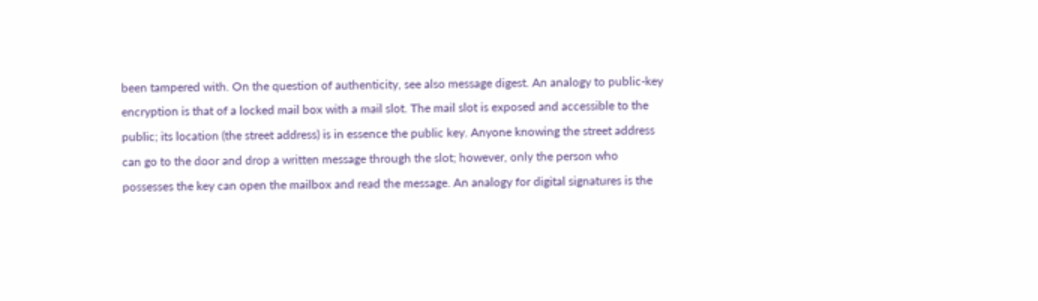been tampered with. On the question of authenticity, see also message digest. An analogy to public-key encryption is that of a locked mail box with a mail slot. The mail slot is exposed and accessible to the public; its location (the street address) is in essence the public key. Anyone knowing the street address can go to the door and drop a written message through the slot; however, only the person who possesses the key can open the mailbox and read the message. An analogy for digital signatures is the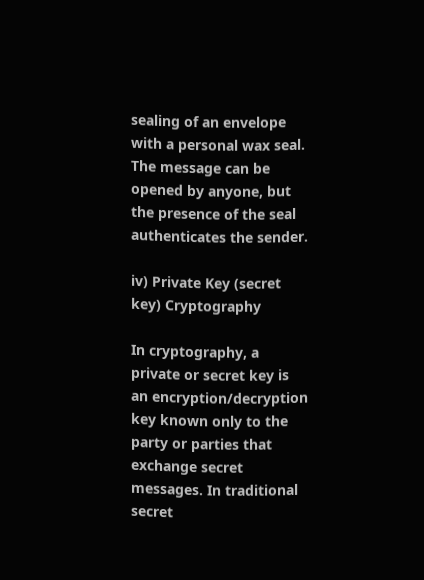sealing of an envelope with a personal wax seal. The message can be opened by anyone, but the presence of the seal authenticates the sender.

iv) Private Key (secret key) Cryptography

In cryptography, a private or secret key is an encryption/decryption key known only to the party or parties that exchange secret messages. In traditional secret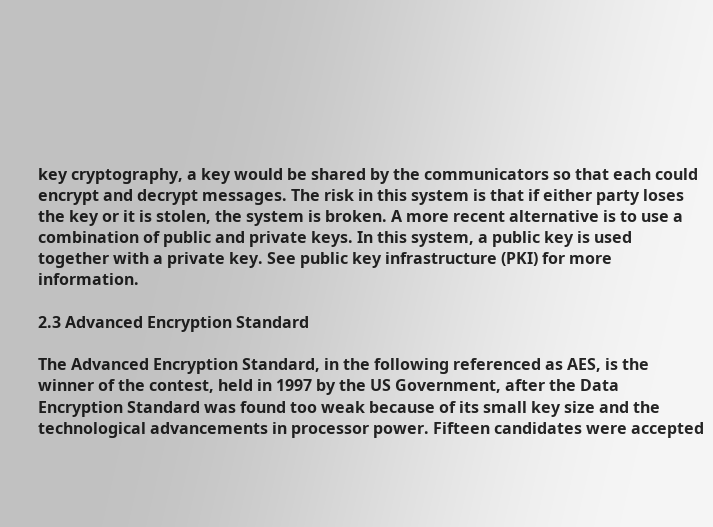key cryptography, a key would be shared by the communicators so that each could encrypt and decrypt messages. The risk in this system is that if either party loses the key or it is stolen, the system is broken. A more recent alternative is to use a combination of public and private keys. In this system, a public key is used together with a private key. See public key infrastructure (PKI) for more information.

2.3 Advanced Encryption Standard

The Advanced Encryption Standard, in the following referenced as AES, is the winner of the contest, held in 1997 by the US Government, after the Data Encryption Standard was found too weak because of its small key size and the technological advancements in processor power. Fifteen candidates were accepted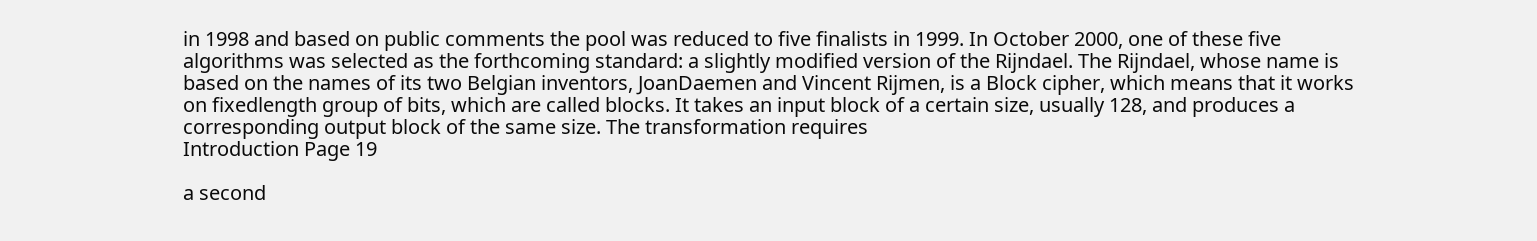in 1998 and based on public comments the pool was reduced to five finalists in 1999. In October 2000, one of these five algorithms was selected as the forthcoming standard: a slightly modified version of the Rijndael. The Rijndael, whose name is based on the names of its two Belgian inventors, JoanDaemen and Vincent Rijmen, is a Block cipher, which means that it works on fixedlength group of bits, which are called blocks. It takes an input block of a certain size, usually 128, and produces a corresponding output block of the same size. The transformation requires
Introduction Page 19

a second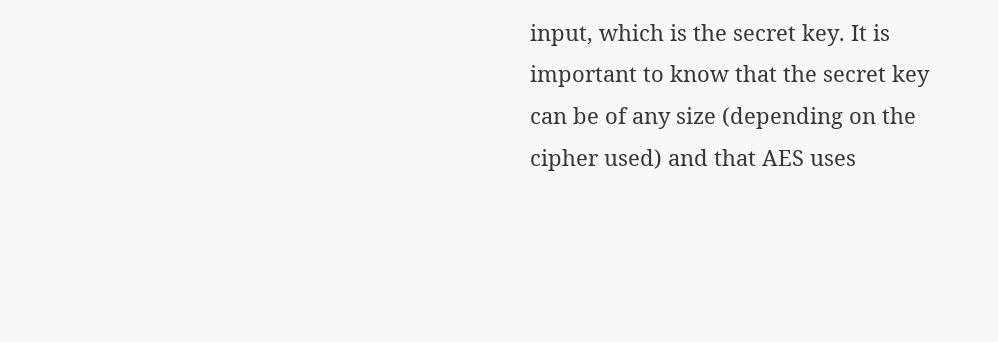input, which is the secret key. It is important to know that the secret key can be of any size (depending on the cipher used) and that AES uses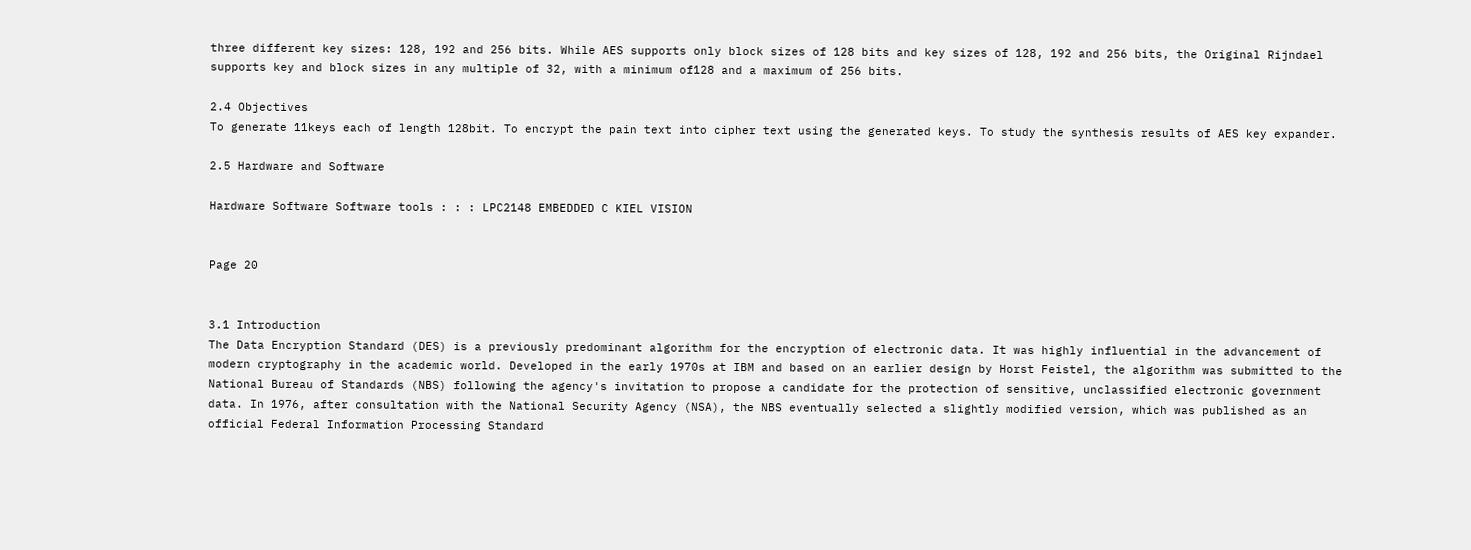three different key sizes: 128, 192 and 256 bits. While AES supports only block sizes of 128 bits and key sizes of 128, 192 and 256 bits, the Original Rijndael supports key and block sizes in any multiple of 32, with a minimum of128 and a maximum of 256 bits.

2.4 Objectives
To generate 11keys each of length 128bit. To encrypt the pain text into cipher text using the generated keys. To study the synthesis results of AES key expander.

2.5 Hardware and Software

Hardware Software Software tools : : : LPC2148 EMBEDDED C KIEL VISION


Page 20


3.1 Introduction
The Data Encryption Standard (DES) is a previously predominant algorithm for the encryption of electronic data. It was highly influential in the advancement of modern cryptography in the academic world. Developed in the early 1970s at IBM and based on an earlier design by Horst Feistel, the algorithm was submitted to the National Bureau of Standards (NBS) following the agency's invitation to propose a candidate for the protection of sensitive, unclassified electronic government data. In 1976, after consultation with the National Security Agency (NSA), the NBS eventually selected a slightly modified version, which was published as an official Federal Information Processing Standard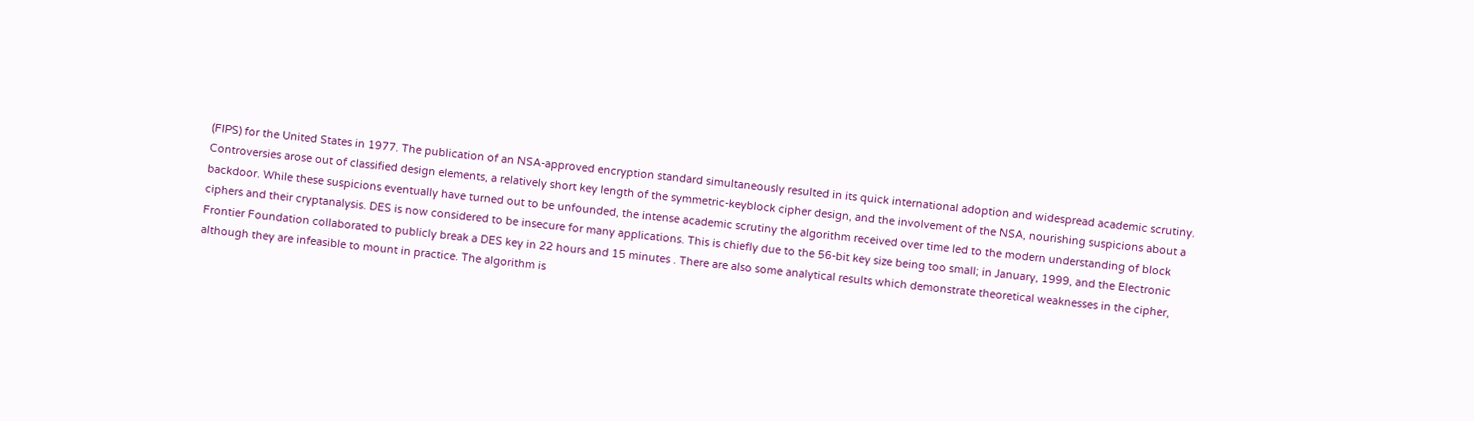(FIPS) for the United States in 1977. The publication of an NSA-approved encryption standard simultaneously resulted in its quick international adoption and widespread academic scrutiny. Controversies arose out of classified design elements, a relatively short key length of the symmetric-keyblock cipher design, and the involvement of the NSA, nourishing suspicions about a backdoor. While these suspicions eventually have turned out to be unfounded, the intense academic scrutiny the algorithm received over time led to the modern understanding of block ciphers and their cryptanalysis. DES is now considered to be insecure for many applications. This is chiefly due to the 56-bit key size being too small; in January, 1999, and the Electronic Frontier Foundation collaborated to publicly break a DES key in 22 hours and 15 minutes . There are also some analytical results which demonstrate theoretical weaknesses in the cipher, although they are infeasible to mount in practice. The algorithm is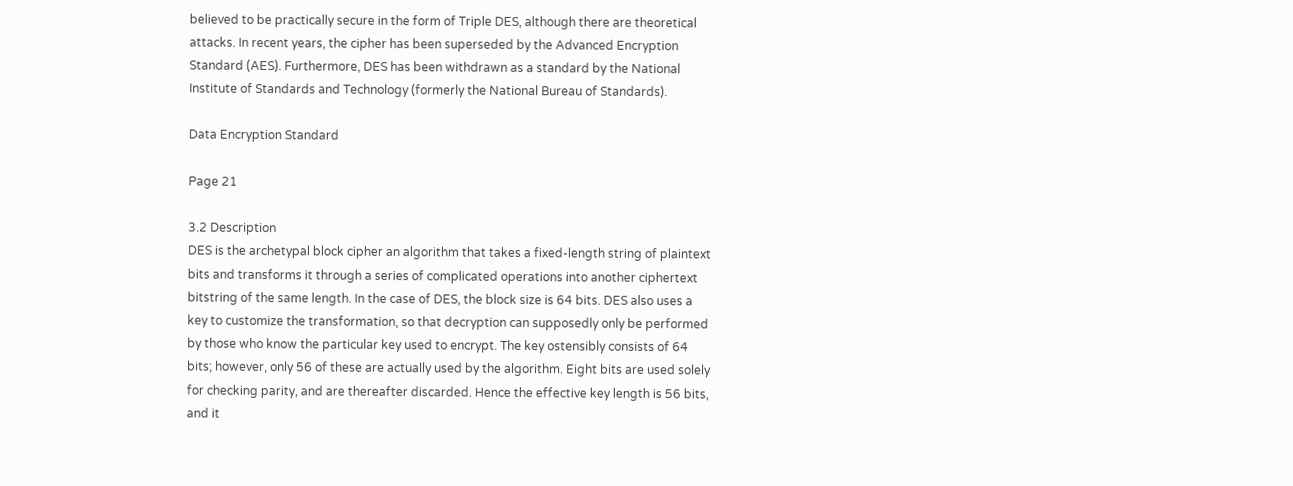believed to be practically secure in the form of Triple DES, although there are theoretical attacks. In recent years, the cipher has been superseded by the Advanced Encryption Standard (AES). Furthermore, DES has been withdrawn as a standard by the National Institute of Standards and Technology (formerly the National Bureau of Standards).

Data Encryption Standard

Page 21

3.2 Description
DES is the archetypal block cipher an algorithm that takes a fixed-length string of plaintext bits and transforms it through a series of complicated operations into another ciphertext bitstring of the same length. In the case of DES, the block size is 64 bits. DES also uses a key to customize the transformation, so that decryption can supposedly only be performed by those who know the particular key used to encrypt. The key ostensibly consists of 64 bits; however, only 56 of these are actually used by the algorithm. Eight bits are used solely for checking parity, and are thereafter discarded. Hence the effective key length is 56 bits, and it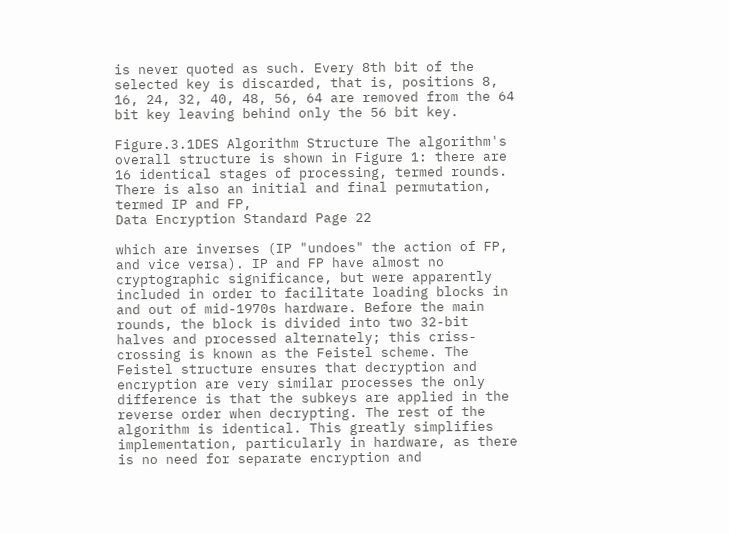is never quoted as such. Every 8th bit of the selected key is discarded, that is, positions 8, 16, 24, 32, 40, 48, 56, 64 are removed from the 64 bit key leaving behind only the 56 bit key.

Figure.3.1DES Algorithm Structure The algorithm's overall structure is shown in Figure 1: there are 16 identical stages of processing, termed rounds. There is also an initial and final permutation, termed IP and FP,
Data Encryption Standard Page 22

which are inverses (IP "undoes" the action of FP, and vice versa). IP and FP have almost no cryptographic significance, but were apparently included in order to facilitate loading blocks in and out of mid-1970s hardware. Before the main rounds, the block is divided into two 32-bit halves and processed alternately; this criss-crossing is known as the Feistel scheme. The Feistel structure ensures that decryption and encryption are very similar processes the only difference is that the subkeys are applied in the reverse order when decrypting. The rest of the algorithm is identical. This greatly simplifies implementation, particularly in hardware, as there is no need for separate encryption and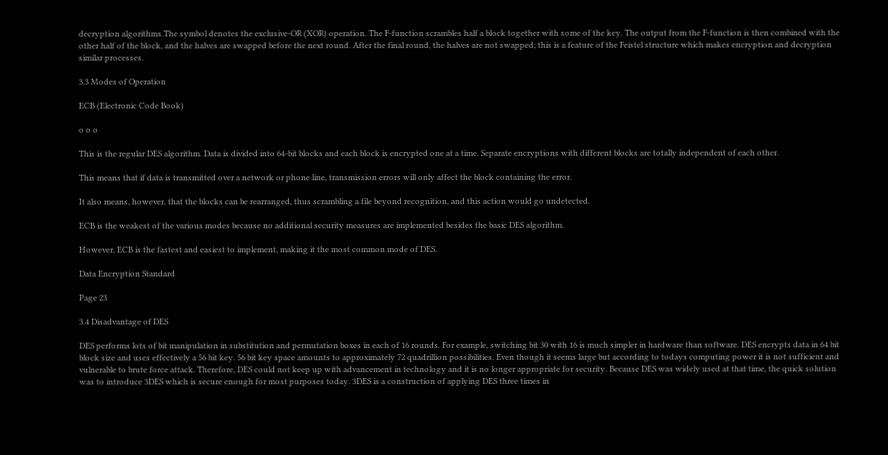decryption algorithms.The symbol denotes the exclusive-OR (XOR) operation. The F-function scrambles half a block together with some of the key. The output from the F-function is then combined with the other half of the block, and the halves are swapped before the next round. After the final round, the halves are not swapped; this is a feature of the Feistel structure which makes encryption and decryption similar processes.

3.3 Modes of Operation

ECB (Electronic Code Book)

o o o

This is the regular DES algorithm. Data is divided into 64-bit blocks and each block is encrypted one at a time. Separate encryptions with different blocks are totally independent of each other.

This means that if data is transmitted over a network or phone line, transmission errors will only affect the block containing the error.

It also means, however, that the blocks can be rearranged, thus scrambling a file beyond recognition, and this action would go undetected.

ECB is the weakest of the various modes because no additional security measures are implemented besides the basic DES algorithm.

However, ECB is the fastest and easiest to implement, making it the most common mode of DES.

Data Encryption Standard

Page 23

3.4 Disadvantage of DES

DES performs lots of bit manipulation in substitution and permutation boxes in each of 16 rounds. For example, switching bit 30 with 16 is much simpler in hardware than software. DES encrypts data in 64 bit block size and uses effectively a 56 bit key. 56 bit key space amounts to approximately 72 quadrillion possibilities. Even though it seems large but according to todays computing power it is not sufficient and vulnerable to brute force attack. Therefore, DES could not keep up with advancement in technology and it is no longer appropriate for security. Because DES was widely used at that time, the quick solution was to introduce 3DES which is secure enough for most purposes today. 3DES is a construction of applying DES three times in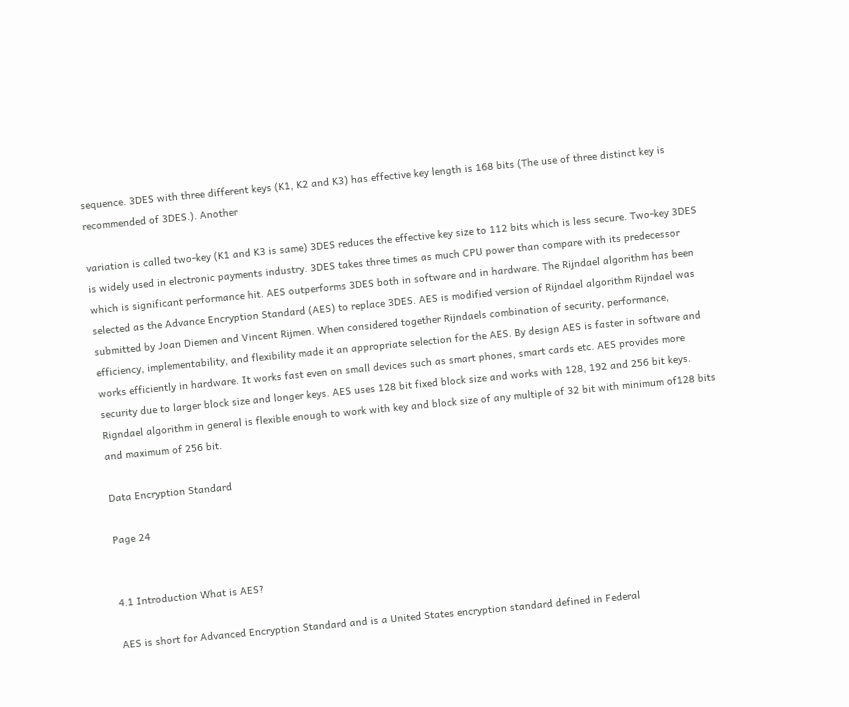sequence. 3DES with three different keys (K1, K2 and K3) has effective key length is 168 bits (The use of three distinct key is recommended of 3DES.). Another

variation is called two-key (K1 and K3 is same) 3DES reduces the effective key size to 112 bits which is less secure. Two-key 3DES is widely used in electronic payments industry. 3DES takes three times as much CPU power than compare with its predecessor which is significant performance hit. AES outperforms 3DES both in software and in hardware. The Rijndael algorithm has been selected as the Advance Encryption Standard (AES) to replace 3DES. AES is modified version of Rijndael algorithm Rijndael was submitted by Joan Diemen and Vincent Rijmen. When considered together Rijndaels combination of security, performance, efficiency, implementability, and flexibility made it an appropriate selection for the AES. By design AES is faster in software and works efficiently in hardware. It works fast even on small devices such as smart phones, smart cards etc. AES provides more security due to larger block size and longer keys. AES uses 128 bit fixed block size and works with 128, 192 and 256 bit keys. Rigndael algorithm in general is flexible enough to work with key and block size of any multiple of 32 bit with minimum of128 bits and maximum of 256 bit.

Data Encryption Standard

Page 24


4.1 Introduction What is AES?

AES is short for Advanced Encryption Standard and is a United States encryption standard defined in Federal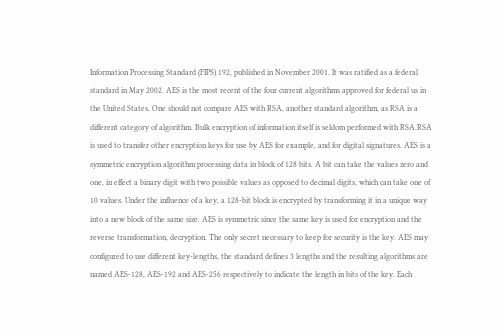Information Processing Standard (FIPS) 192, published in November 2001. It was ratified as a federal standard in May 2002. AES is the most recent of the four current algorithms approved for federal us in the United States. One should not compare AES with RSA, another standard algorithm, as RSA is a different category of algorithm. Bulk encryption of information itself is seldom performed with RSA.RSA is used to transfer other encryption keys for use by AES for example, and for digital signatures. AES is a symmetric encryption algorithm processing data in block of 128 bits. A bit can take the values zero and one, in effect a binary digit with two possible values as opposed to decimal digits, which can take one of 10 values. Under the influence of a key, a 128-bit block is encrypted by transforming it in a unique way into a new block of the same size. AES is symmetric since the same key is used for encryption and the reverse transformation, decryption. The only secret necessary to keep for security is the key. AES may configured to use different key-lengths, the standard defines 3 lengths and the resulting algorithms are named AES-128, AES-192 and AES-256 respectively to indicate the length in bits of the key. Each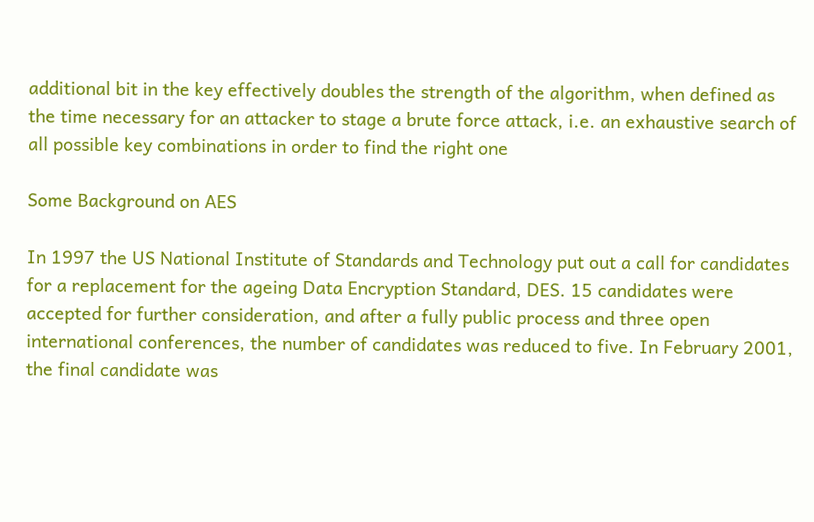additional bit in the key effectively doubles the strength of the algorithm, when defined as the time necessary for an attacker to stage a brute force attack, i.e. an exhaustive search of all possible key combinations in order to find the right one

Some Background on AES

In 1997 the US National Institute of Standards and Technology put out a call for candidates for a replacement for the ageing Data Encryption Standard, DES. 15 candidates were accepted for further consideration, and after a fully public process and three open international conferences, the number of candidates was reduced to five. In February 2001, the final candidate was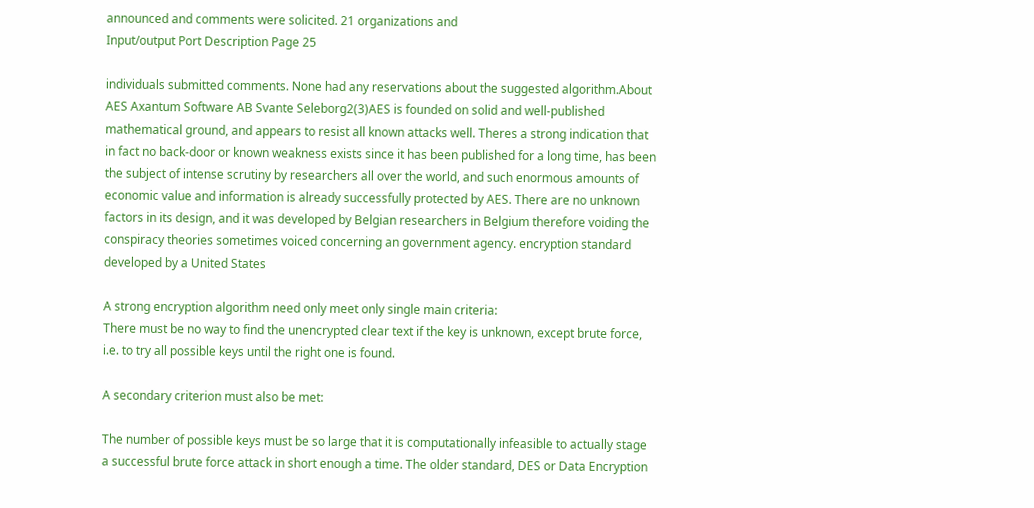announced and comments were solicited. 21 organizations and
Input/output Port Description Page 25

individuals submitted comments. None had any reservations about the suggested algorithm.About AES Axantum Software AB Svante Seleborg2(3)AES is founded on solid and well-published mathematical ground, and appears to resist all known attacks well. Theres a strong indication that in fact no back-door or known weakness exists since it has been published for a long time, has been the subject of intense scrutiny by researchers all over the world, and such enormous amounts of economic value and information is already successfully protected by AES. There are no unknown factors in its design, and it was developed by Belgian researchers in Belgium therefore voiding the conspiracy theories sometimes voiced concerning an government agency. encryption standard developed by a United States

A strong encryption algorithm need only meet only single main criteria:
There must be no way to find the unencrypted clear text if the key is unknown, except brute force, i.e. to try all possible keys until the right one is found.

A secondary criterion must also be met:

The number of possible keys must be so large that it is computationally infeasible to actually stage a successful brute force attack in short enough a time. The older standard, DES or Data Encryption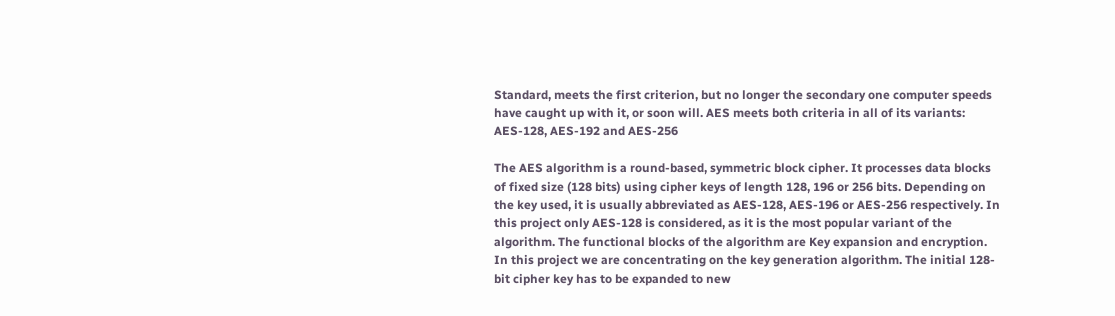Standard, meets the first criterion, but no longer the secondary one computer speeds have caught up with it, or soon will. AES meets both criteria in all of its variants: AES-128, AES-192 and AES-256

The AES algorithm is a round-based, symmetric block cipher. It processes data blocks of fixed size (128 bits) using cipher keys of length 128, 196 or 256 bits. Depending on the key used, it is usually abbreviated as AES-128, AES-196 or AES-256 respectively. In this project only AES-128 is considered, as it is the most popular variant of the algorithm. The functional blocks of the algorithm are Key expansion and encryption. In this project we are concentrating on the key generation algorithm. The initial 128-bit cipher key has to be expanded to new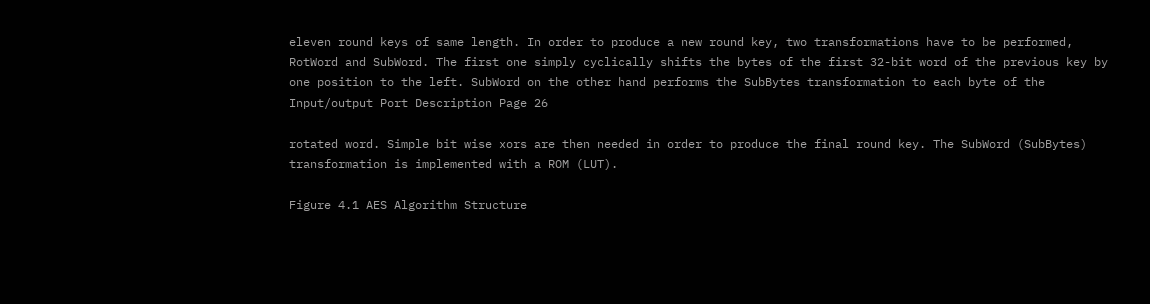eleven round keys of same length. In order to produce a new round key, two transformations have to be performed, RotWord and SubWord. The first one simply cyclically shifts the bytes of the first 32-bit word of the previous key by one position to the left. SubWord on the other hand performs the SubBytes transformation to each byte of the
Input/output Port Description Page 26

rotated word. Simple bit wise xors are then needed in order to produce the final round key. The SubWord (SubBytes) transformation is implemented with a ROM (LUT).

Figure 4.1 AES Algorithm Structure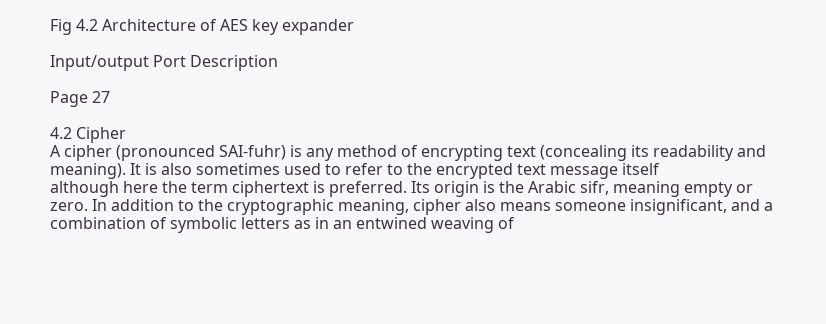Fig 4.2 Architecture of AES key expander

Input/output Port Description

Page 27

4.2 Cipher
A cipher (pronounced SAI-fuhr) is any method of encrypting text (concealing its readability and meaning). It is also sometimes used to refer to the encrypted text message itself
although here the term ciphertext is preferred. Its origin is the Arabic sifr, meaning empty or zero. In addition to the cryptographic meaning, cipher also means someone insignificant, and a combination of symbolic letters as in an entwined weaving of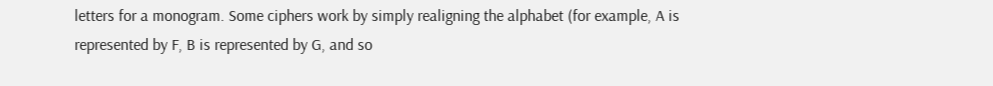letters for a monogram. Some ciphers work by simply realigning the alphabet (for example, A is represented by F, B is represented by G, and so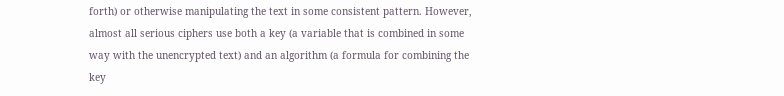forth) or otherwise manipulating the text in some consistent pattern. However, almost all serious ciphers use both a key (a variable that is combined in some way with the unencrypted text) and an algorithm (a formula for combining the key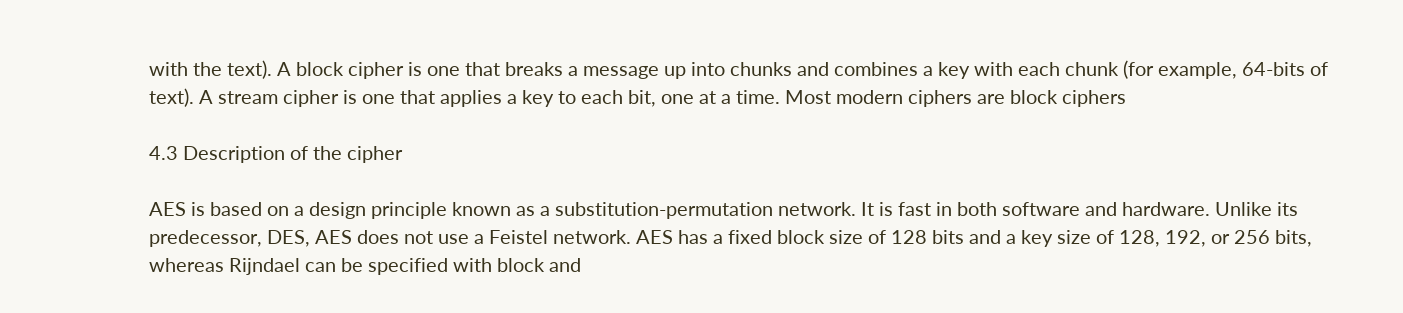with the text). A block cipher is one that breaks a message up into chunks and combines a key with each chunk (for example, 64-bits of text). A stream cipher is one that applies a key to each bit, one at a time. Most modern ciphers are block ciphers

4.3 Description of the cipher

AES is based on a design principle known as a substitution-permutation network. It is fast in both software and hardware. Unlike its predecessor, DES, AES does not use a Feistel network. AES has a fixed block size of 128 bits and a key size of 128, 192, or 256 bits, whereas Rijndael can be specified with block and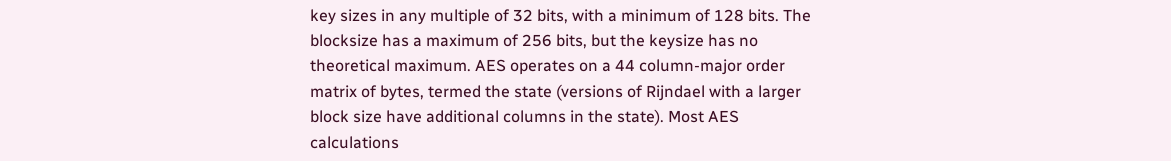key sizes in any multiple of 32 bits, with a minimum of 128 bits. The blocksize has a maximum of 256 bits, but the keysize has no theoretical maximum. AES operates on a 44 column-major order matrix of bytes, termed the state (versions of Rijndael with a larger block size have additional columns in the state). Most AES calculations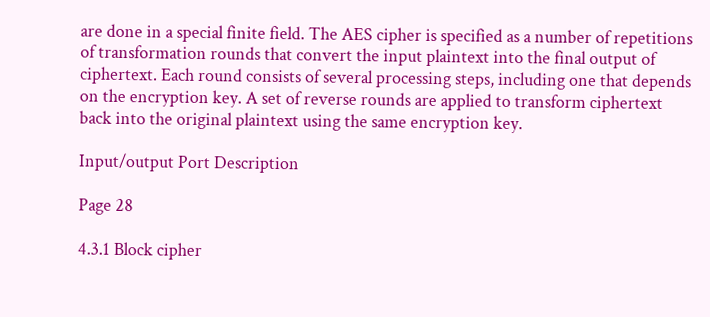are done in a special finite field. The AES cipher is specified as a number of repetitions of transformation rounds that convert the input plaintext into the final output of ciphertext. Each round consists of several processing steps, including one that depends on the encryption key. A set of reverse rounds are applied to transform ciphertext back into the original plaintext using the same encryption key.

Input/output Port Description

Page 28

4.3.1 Block cipher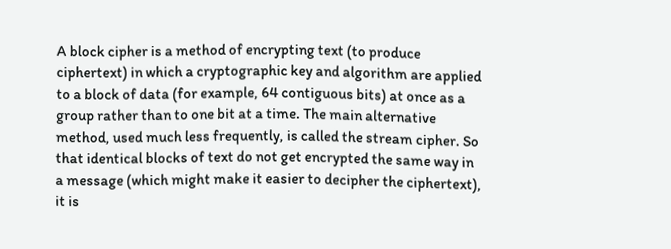A block cipher is a method of encrypting text (to produce ciphertext) in which a cryptographic key and algorithm are applied to a block of data (for example, 64 contiguous bits) at once as a group rather than to one bit at a time. The main alternative method, used much less frequently, is called the stream cipher. So that identical blocks of text do not get encrypted the same way in a message (which might make it easier to decipher the ciphertext), it is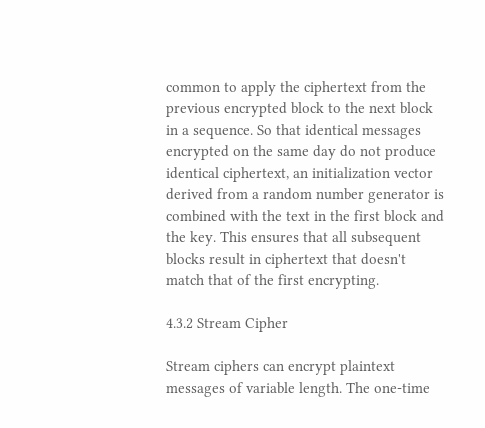common to apply the ciphertext from the previous encrypted block to the next block in a sequence. So that identical messages encrypted on the same day do not produce identical ciphertext, an initialization vector derived from a random number generator is combined with the text in the first block and the key. This ensures that all subsequent blocks result in ciphertext that doesn't match that of the first encrypting.

4.3.2 Stream Cipher

Stream ciphers can encrypt plaintext messages of variable length. The one-time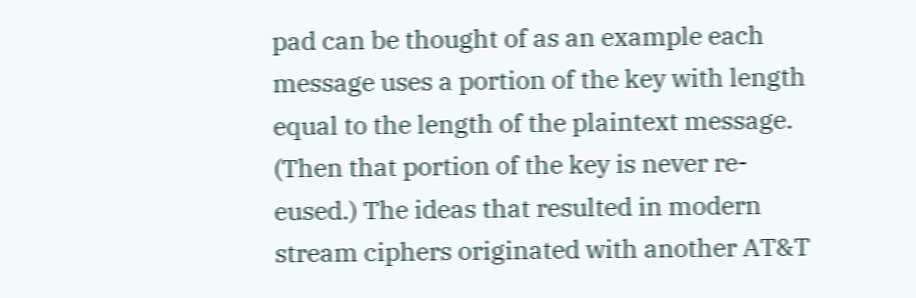pad can be thought of as an example each message uses a portion of the key with length equal to the length of the plaintext message. (Then that portion of the key is never re-eused.) The ideas that resulted in modern stream ciphers originated with another AT&T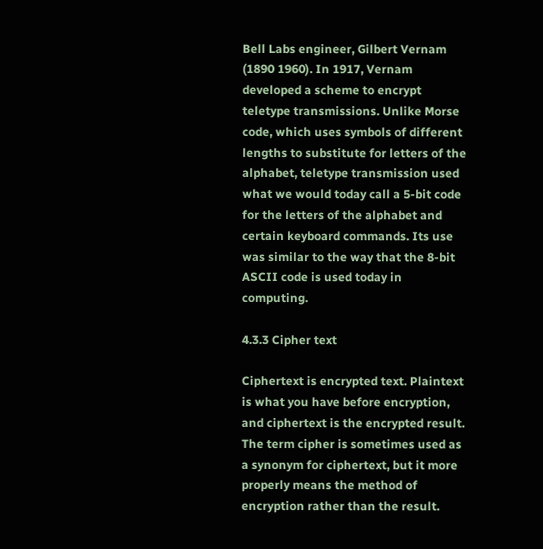Bell Labs engineer, Gilbert Vernam (1890 1960). In 1917, Vernam developed a scheme to encrypt teletype transmissions. Unlike Morse code, which uses symbols of different lengths to substitute for letters of the alphabet, teletype transmission used what we would today call a 5-bit code for the letters of the alphabet and certain keyboard commands. Its use was similar to the way that the 8-bit ASCII code is used today in computing.

4.3.3 Cipher text

Ciphertext is encrypted text. Plaintext is what you have before encryption, and ciphertext is the encrypted result. The term cipher is sometimes used as a synonym for ciphertext, but it more properly means the method of encryption rather than the result.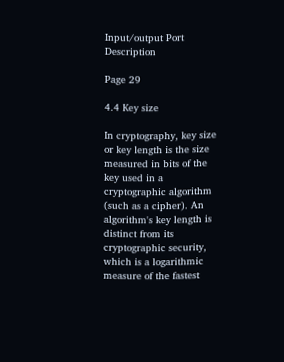Input/output Port Description

Page 29

4.4 Key size

In cryptography, key size or key length is the size measured in bits of the key used in a cryptographic algorithm (such as a cipher). An algorithm's key length is distinct from its cryptographic security, which is a logarithmic measure of the fastest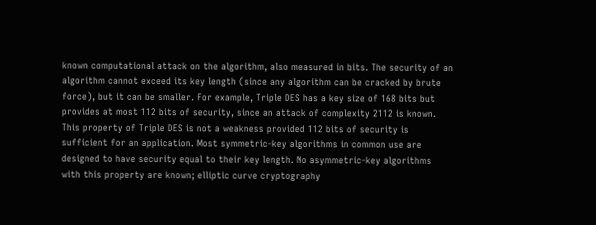known computational attack on the algorithm, also measured in bits. The security of an algorithm cannot exceed its key length (since any algorithm can be cracked by brute force), but it can be smaller. For example, Triple DES has a key size of 168 bits but provides at most 112 bits of security, since an attack of complexity 2112 is known. This property of Triple DES is not a weakness provided 112 bits of security is sufficient for an application. Most symmetric-key algorithms in common use are designed to have security equal to their key length. No asymmetric-key algorithms with this property are known; elliptic curve cryptography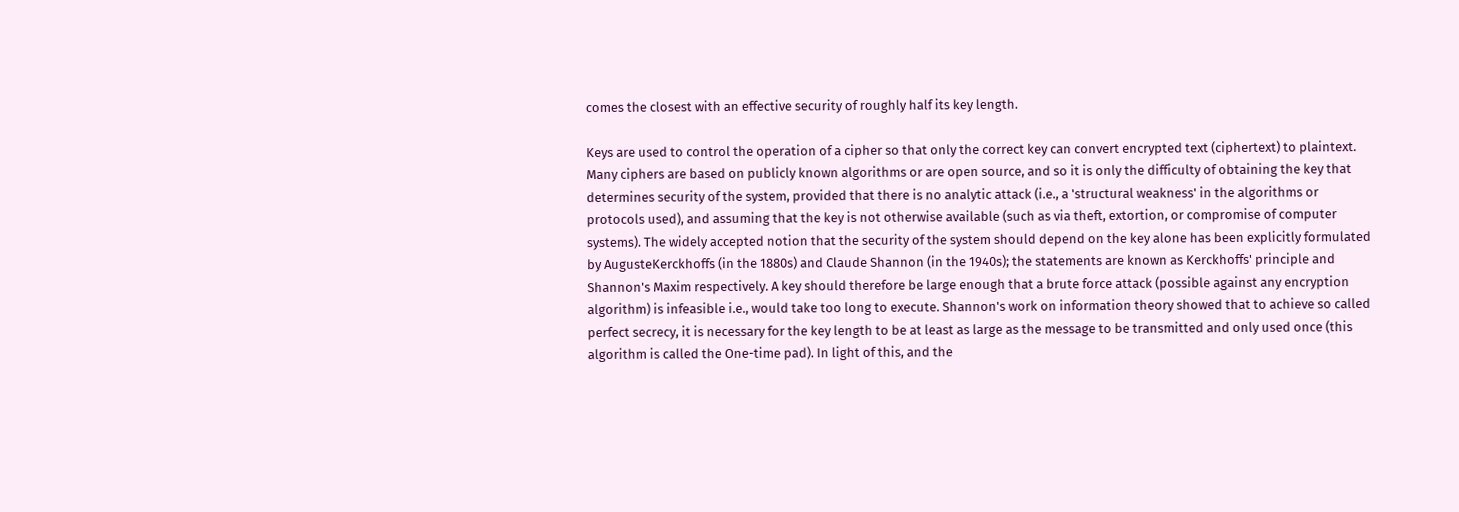comes the closest with an effective security of roughly half its key length.

Keys are used to control the operation of a cipher so that only the correct key can convert encrypted text (ciphertext) to plaintext. Many ciphers are based on publicly known algorithms or are open source, and so it is only the difficulty of obtaining the key that determines security of the system, provided that there is no analytic attack (i.e., a 'structural weakness' in the algorithms or protocols used), and assuming that the key is not otherwise available (such as via theft, extortion, or compromise of computer systems). The widely accepted notion that the security of the system should depend on the key alone has been explicitly formulated by AugusteKerckhoffs (in the 1880s) and Claude Shannon (in the 1940s); the statements are known as Kerckhoffs' principle and Shannon's Maxim respectively. A key should therefore be large enough that a brute force attack (possible against any encryption algorithm) is infeasible i.e., would take too long to execute. Shannon's work on information theory showed that to achieve so called perfect secrecy, it is necessary for the key length to be at least as large as the message to be transmitted and only used once (this algorithm is called the One-time pad). In light of this, and the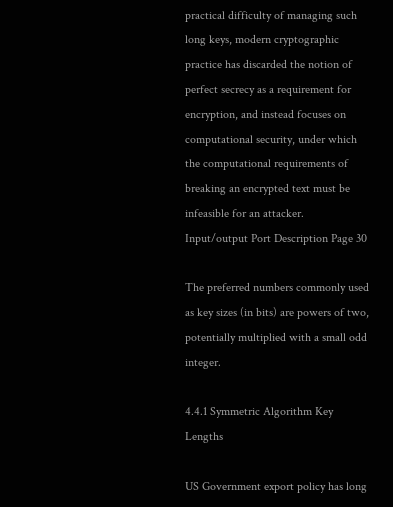practical difficulty of managing such long keys, modern cryptographic practice has discarded the notion of perfect secrecy as a requirement for encryption, and instead focuses on computational security, under which the computational requirements of breaking an encrypted text must be infeasible for an attacker.
Input/output Port Description Page 30

The preferred numbers commonly used as key sizes (in bits) are powers of two, potentially multiplied with a small odd integer.

4.4.1 Symmetric Algorithm Key Lengths

US Government export policy has long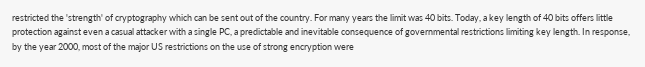restricted the 'strength' of cryptography which can be sent out of the country. For many years the limit was 40 bits. Today, a key length of 40 bits offers little protection against even a casual attacker with a single PC, a predictable and inevitable consequence of governmental restrictions limiting key length. In response, by the year 2000, most of the major US restrictions on the use of strong encryption were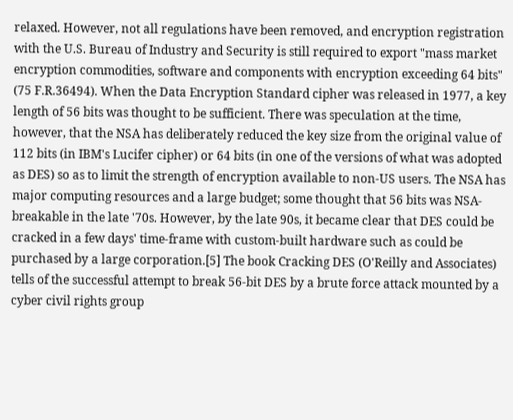relaxed. However, not all regulations have been removed, and encryption registration with the U.S. Bureau of Industry and Security is still required to export "mass market encryption commodities, software and components with encryption exceeding 64 bits" (75 F.R.36494). When the Data Encryption Standard cipher was released in 1977, a key length of 56 bits was thought to be sufficient. There was speculation at the time, however, that the NSA has deliberately reduced the key size from the original value of 112 bits (in IBM's Lucifer cipher) or 64 bits (in one of the versions of what was adopted as DES) so as to limit the strength of encryption available to non-US users. The NSA has major computing resources and a large budget; some thought that 56 bits was NSA-breakable in the late '70s. However, by the late 90s, it became clear that DES could be cracked in a few days' time-frame with custom-built hardware such as could be purchased by a large corporation.[5] The book Cracking DES (O'Reilly and Associates) tells of the successful attempt to break 56-bit DES by a brute force attack mounted by a cyber civil rights group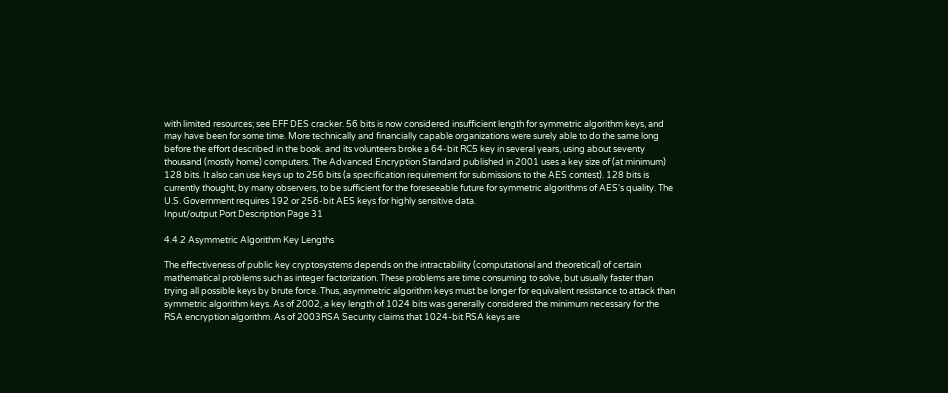with limited resources; see EFF DES cracker. 56 bits is now considered insufficient length for symmetric algorithm keys, and may have been for some time. More technically and financially capable organizations were surely able to do the same long before the effort described in the book. and its volunteers broke a 64-bit RC5 key in several years, using about seventy thousand (mostly home) computers. The Advanced Encryption Standard published in 2001 uses a key size of (at minimum) 128 bits. It also can use keys up to 256 bits (a specification requirement for submissions to the AES contest). 128 bits is currently thought, by many observers, to be sufficient for the foreseeable future for symmetric algorithms of AES's quality. The U.S. Government requires 192 or 256-bit AES keys for highly sensitive data.
Input/output Port Description Page 31

4.4.2 Asymmetric Algorithm Key Lengths

The effectiveness of public key cryptosystems depends on the intractability (computational and theoretical) of certain mathematical problems such as integer factorization. These problems are time consuming to solve, but usually faster than trying all possible keys by brute force. Thus, asymmetric algorithm keys must be longer for equivalent resistance to attack than symmetric algorithm keys. As of 2002, a key length of 1024 bits was generally considered the minimum necessary for the RSA encryption algorithm. As of 2003RSA Security claims that 1024-bit RSA keys are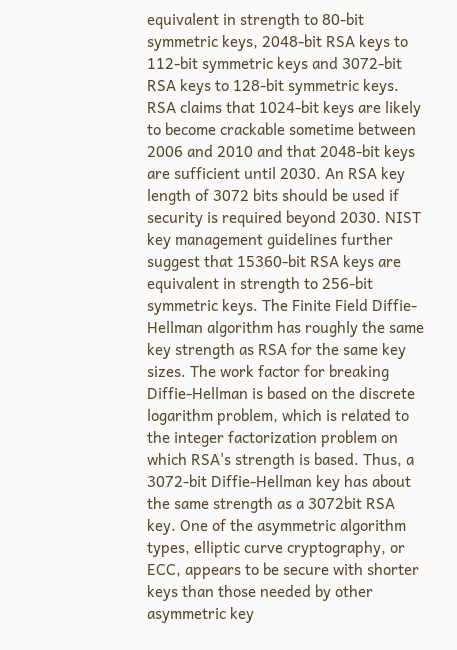equivalent in strength to 80-bit symmetric keys, 2048-bit RSA keys to 112-bit symmetric keys and 3072-bit RSA keys to 128-bit symmetric keys. RSA claims that 1024-bit keys are likely to become crackable sometime between 2006 and 2010 and that 2048-bit keys are sufficient until 2030. An RSA key length of 3072 bits should be used if security is required beyond 2030. NIST key management guidelines further suggest that 15360-bit RSA keys are equivalent in strength to 256-bit symmetric keys. The Finite Field Diffie-Hellman algorithm has roughly the same key strength as RSA for the same key sizes. The work factor for breaking Diffie-Hellman is based on the discrete logarithm problem, which is related to the integer factorization problem on which RSA's strength is based. Thus, a 3072-bit Diffie-Hellman key has about the same strength as a 3072bit RSA key. One of the asymmetric algorithm types, elliptic curve cryptography, or ECC, appears to be secure with shorter keys than those needed by other asymmetric key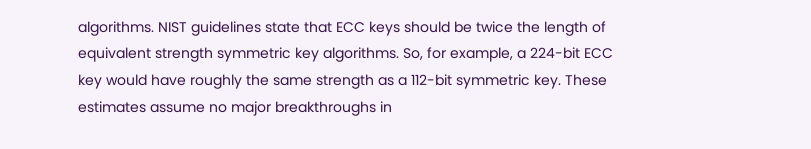algorithms. NIST guidelines state that ECC keys should be twice the length of equivalent strength symmetric key algorithms. So, for example, a 224-bit ECC key would have roughly the same strength as a 112-bit symmetric key. These estimates assume no major breakthroughs in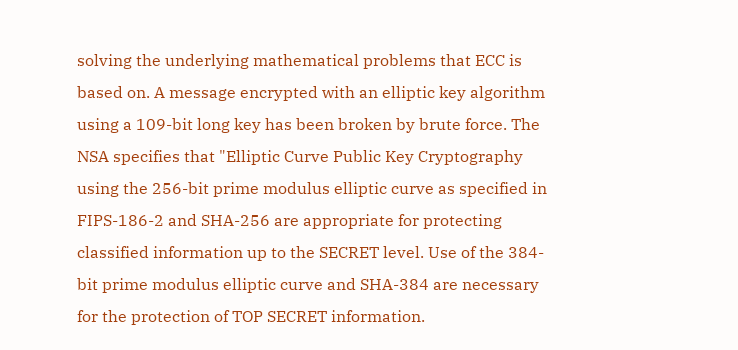solving the underlying mathematical problems that ECC is based on. A message encrypted with an elliptic key algorithm using a 109-bit long key has been broken by brute force. The NSA specifies that "Elliptic Curve Public Key Cryptography using the 256-bit prime modulus elliptic curve as specified in FIPS-186-2 and SHA-256 are appropriate for protecting classified information up to the SECRET level. Use of the 384-bit prime modulus elliptic curve and SHA-384 are necessary for the protection of TOP SECRET information.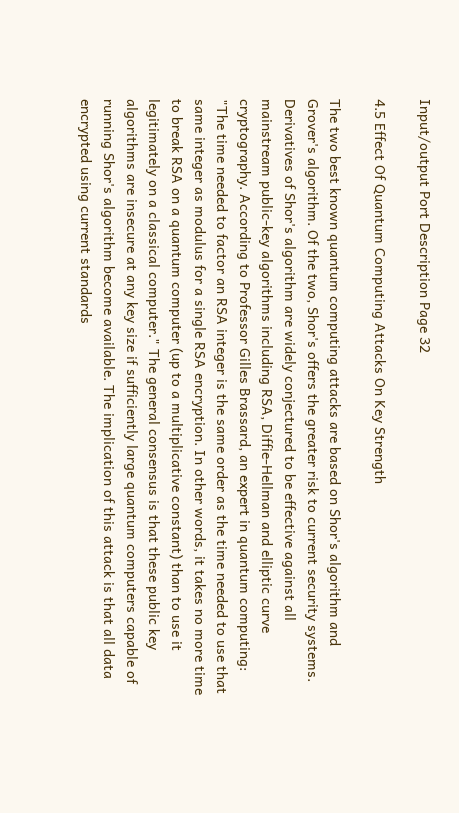Input/output Port Description Page 32

4.5 Effect Of Quantum Computing Attacks On Key Strength

The two best known quantum computing attacks are based on Shor's algorithm and Grover's algorithm. Of the two, Shor's offers the greater risk to current security systems. Derivatives of Shor's algorithm are widely conjectured to be effective against all mainstream public-key algorithms including RSA, Diffie-Hellman and elliptic curve cryptography. According to Professor Gilles Brassard, an expert in quantum computing: "The time needed to factor an RSA integer is the same order as the time needed to use that same integer as modulus for a single RSA encryption. In other words, it takes no more time to break RSA on a quantum computer (up to a multiplicative constant) than to use it legitimately on a classical computer." The general consensus is that these public key algorithms are insecure at any key size if sufficiently large quantum computers capable of running Shor's algorithm become available. The implication of this attack is that all data encrypted using current standards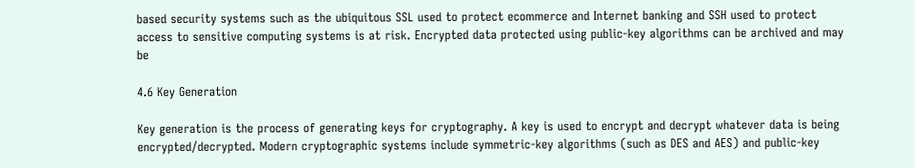based security systems such as the ubiquitous SSL used to protect ecommerce and Internet banking and SSH used to protect access to sensitive computing systems is at risk. Encrypted data protected using public-key algorithms can be archived and may be

4.6 Key Generation

Key generation is the process of generating keys for cryptography. A key is used to encrypt and decrypt whatever data is being encrypted/decrypted. Modern cryptographic systems include symmetric-key algorithms (such as DES and AES) and public-key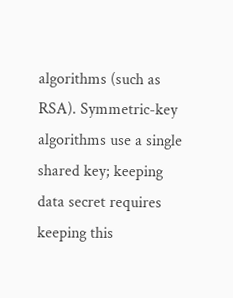algorithms (such as RSA). Symmetric-key algorithms use a single shared key; keeping data secret requires keeping this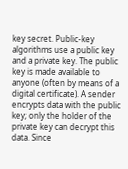key secret. Public-key algorithms use a public key and a private key. The public key is made available to anyone (often by means of a digital certificate). A sender encrypts data with the public key; only the holder of the private key can decrypt this data. Since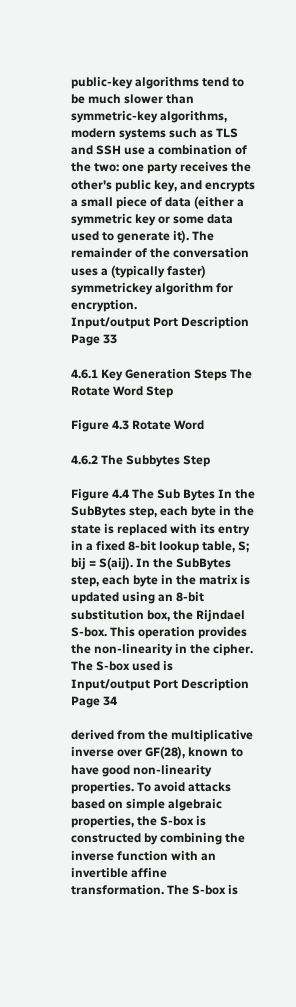public-key algorithms tend to be much slower than symmetric-key algorithms, modern systems such as TLS and SSH use a combination of the two: one party receives the other's public key, and encrypts a small piece of data (either a symmetric key or some data used to generate it). The remainder of the conversation uses a (typically faster) symmetrickey algorithm for encryption.
Input/output Port Description Page 33

4.6.1 Key Generation Steps The Rotate Word Step

Figure 4.3 Rotate Word

4.6.2 The Subbytes Step

Figure 4.4 The Sub Bytes In the SubBytes step, each byte in the state is replaced with its entry in a fixed 8-bit lookup table, S; bij = S(aij). In the SubBytes step, each byte in the matrix is updated using an 8-bit substitution box, the Rijndael S-box. This operation provides the non-linearity in the cipher. The S-box used is
Input/output Port Description Page 34

derived from the multiplicative inverse over GF(28), known to have good non-linearity properties. To avoid attacks based on simple algebraic properties, the S-box is constructed by combining the inverse function with an invertible affine transformation. The S-box is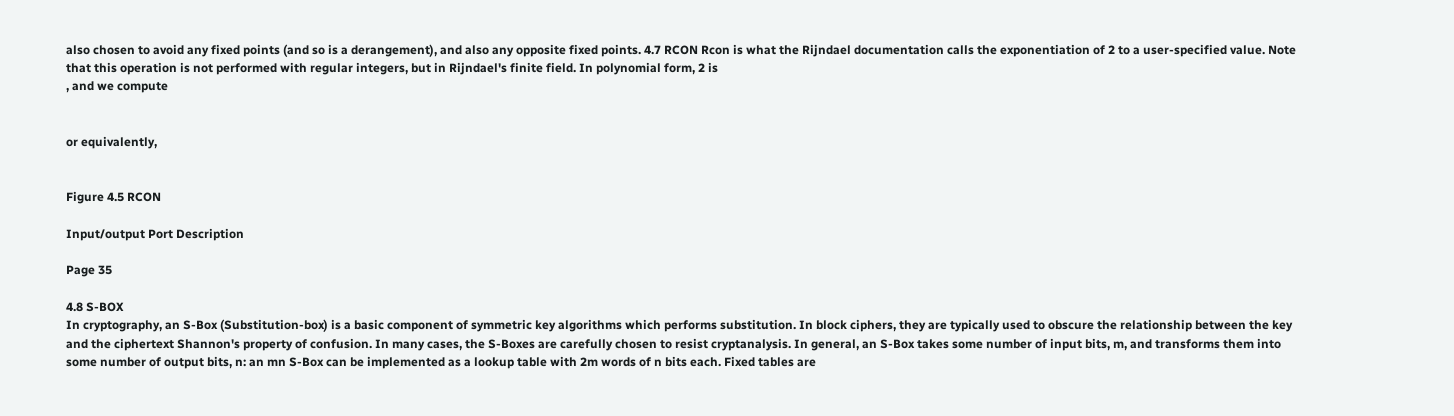also chosen to avoid any fixed points (and so is a derangement), and also any opposite fixed points. 4.7 RCON Rcon is what the Rijndael documentation calls the exponentiation of 2 to a user-specified value. Note that this operation is not performed with regular integers, but in Rijndael's finite field. In polynomial form, 2 is
, and we compute


or equivalently,


Figure 4.5 RCON

Input/output Port Description

Page 35

4.8 S-BOX
In cryptography, an S-Box (Substitution-box) is a basic component of symmetric key algorithms which performs substitution. In block ciphers, they are typically used to obscure the relationship between the key and the ciphertext Shannon's property of confusion. In many cases, the S-Boxes are carefully chosen to resist cryptanalysis. In general, an S-Box takes some number of input bits, m, and transforms them into some number of output bits, n: an mn S-Box can be implemented as a lookup table with 2m words of n bits each. Fixed tables are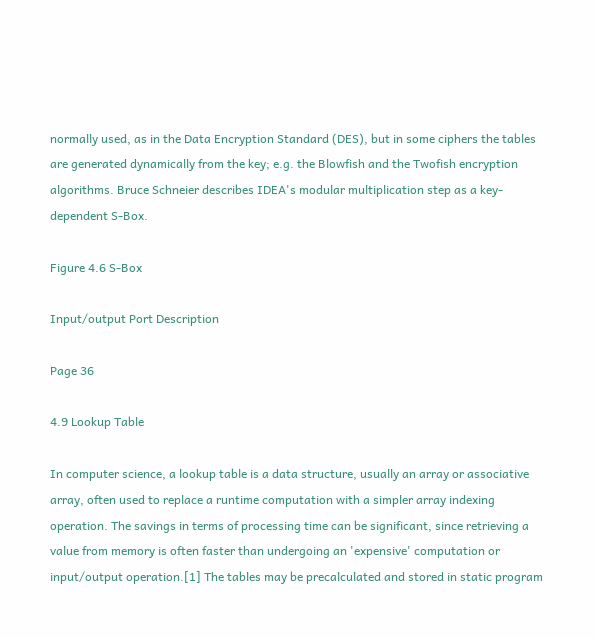normally used, as in the Data Encryption Standard (DES), but in some ciphers the tables are generated dynamically from the key; e.g. the Blowfish and the Twofish encryption algorithms. Bruce Schneier describes IDEA's modular multiplication step as a key-dependent S-Box.

Figure 4.6 S-Box

Input/output Port Description

Page 36

4.9 Lookup Table

In computer science, a lookup table is a data structure, usually an array or associative array, often used to replace a runtime computation with a simpler array indexing operation. The savings in terms of processing time can be significant, since retrieving a value from memory is often faster than undergoing an 'expensive' computation or input/output operation.[1] The tables may be precalculated and stored in static program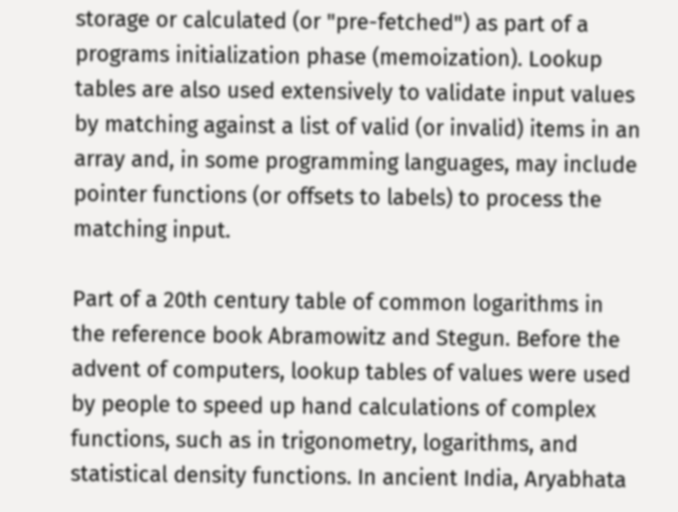storage or calculated (or "pre-fetched") as part of a programs initialization phase (memoization). Lookup tables are also used extensively to validate input values by matching against a list of valid (or invalid) items in an array and, in some programming languages, may include pointer functions (or offsets to labels) to process the matching input.

Part of a 20th century table of common logarithms in the reference book Abramowitz and Stegun. Before the advent of computers, lookup tables of values were used by people to speed up hand calculations of complex functions, such as in trigonometry, logarithms, and statistical density functions. In ancient India, Aryabhata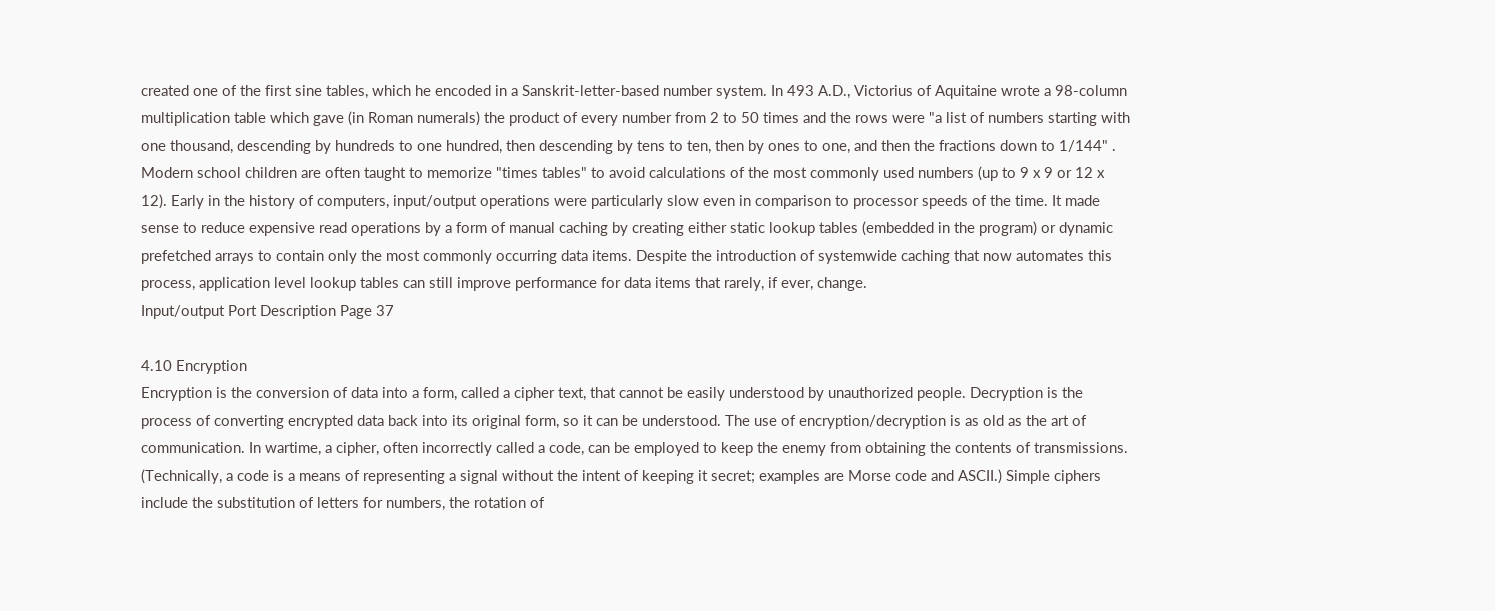created one of the first sine tables, which he encoded in a Sanskrit-letter-based number system. In 493 A.D., Victorius of Aquitaine wrote a 98-column multiplication table which gave (in Roman numerals) the product of every number from 2 to 50 times and the rows were "a list of numbers starting with one thousand, descending by hundreds to one hundred, then descending by tens to ten, then by ones to one, and then the fractions down to 1/144" . Modern school children are often taught to memorize "times tables" to avoid calculations of the most commonly used numbers (up to 9 x 9 or 12 x 12). Early in the history of computers, input/output operations were particularly slow even in comparison to processor speeds of the time. It made sense to reduce expensive read operations by a form of manual caching by creating either static lookup tables (embedded in the program) or dynamic prefetched arrays to contain only the most commonly occurring data items. Despite the introduction of systemwide caching that now automates this process, application level lookup tables can still improve performance for data items that rarely, if ever, change.
Input/output Port Description Page 37

4.10 Encryption
Encryption is the conversion of data into a form, called a cipher text, that cannot be easily understood by unauthorized people. Decryption is the process of converting encrypted data back into its original form, so it can be understood. The use of encryption/decryption is as old as the art of communication. In wartime, a cipher, often incorrectly called a code, can be employed to keep the enemy from obtaining the contents of transmissions. (Technically, a code is a means of representing a signal without the intent of keeping it secret; examples are Morse code and ASCII.) Simple ciphers include the substitution of letters for numbers, the rotation of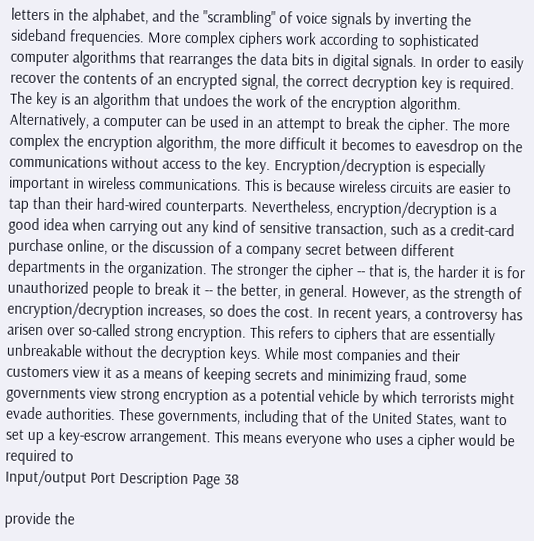letters in the alphabet, and the "scrambling" of voice signals by inverting the sideband frequencies. More complex ciphers work according to sophisticated computer algorithms that rearranges the data bits in digital signals. In order to easily recover the contents of an encrypted signal, the correct decryption key is required. The key is an algorithm that undoes the work of the encryption algorithm. Alternatively, a computer can be used in an attempt to break the cipher. The more complex the encryption algorithm, the more difficult it becomes to eavesdrop on the communications without access to the key. Encryption/decryption is especially important in wireless communications. This is because wireless circuits are easier to tap than their hard-wired counterparts. Nevertheless, encryption/decryption is a good idea when carrying out any kind of sensitive transaction, such as a credit-card purchase online, or the discussion of a company secret between different departments in the organization. The stronger the cipher -- that is, the harder it is for unauthorized people to break it -- the better, in general. However, as the strength of encryption/decryption increases, so does the cost. In recent years, a controversy has arisen over so-called strong encryption. This refers to ciphers that are essentially unbreakable without the decryption keys. While most companies and their customers view it as a means of keeping secrets and minimizing fraud, some governments view strong encryption as a potential vehicle by which terrorists might evade authorities. These governments, including that of the United States, want to set up a key-escrow arrangement. This means everyone who uses a cipher would be required to
Input/output Port Description Page 38

provide the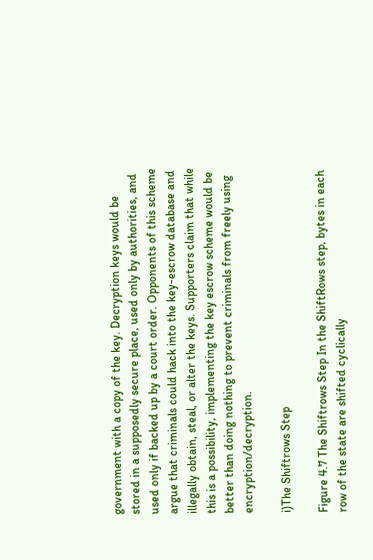government with a copy of the key. Decryption keys would be stored in a supposedly secure place, used only by authorities, and used only if backed up by a court order. Opponents of this scheme argue that criminals could hack into the key-escrow database and illegally obtain, steal, or alter the keys. Supporters claim that while this is a possibility, implementing the key escrow scheme would be better than doing nothing to prevent criminals from freely using encryption/decryption.

i)The Shiftrows Step

Figure 4.7 The Shiftrows Step In the ShiftRows step, bytes in each row of the state are shifted cyclically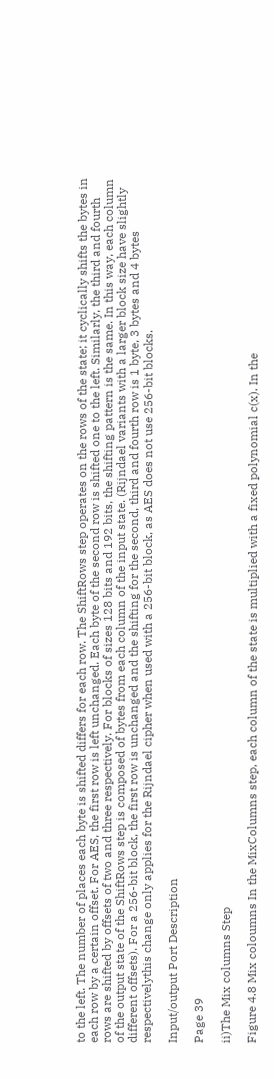to the left. The number of places each byte is shifted differs for each row. The ShiftRows step operates on the rows of the state; it cyclically shifts the bytes in each row by a certain offset. For AES, the first row is left unchanged. Each byte of the second row is shifted one to the left. Similarly, the third and fourth rows are shifted by offsets of two and three respectively. For blocks of sizes 128 bits and 192 bits, the shifting pattern is the same. In this way, each column of the output state of the ShiftRows step is composed of bytes from each column of the input state. (Rijndael variants with a larger block size have slightly different offsets). For a 256-bit block, the first row is unchanged and the shifting for the second, third and fourth row is 1 byte, 3 bytes and 4 bytes respectivelythis change only applies for the Rijndael cipher when used with a 256-bit block, as AES does not use 256-bit blocks.

Input/output Port Description

Page 39

ii)The Mix columns Step

Figure 4.8 Mix coloumns In the MixColumns step, each column of the state is multiplied with a fixed polynomial c(x). In the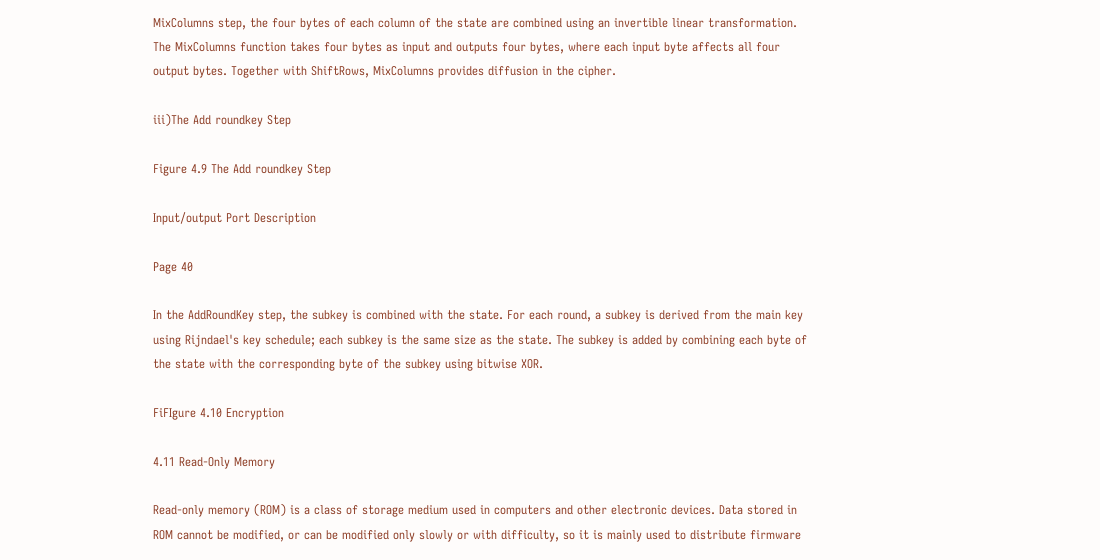MixColumns step, the four bytes of each column of the state are combined using an invertible linear transformation. The MixColumns function takes four bytes as input and outputs four bytes, where each input byte affects all four output bytes. Together with ShiftRows, MixColumns provides diffusion in the cipher.

iii)The Add roundkey Step

Figure 4.9 The Add roundkey Step

Input/output Port Description

Page 40

In the AddRoundKey step, the subkey is combined with the state. For each round, a subkey is derived from the main key using Rijndael's key schedule; each subkey is the same size as the state. The subkey is added by combining each byte of the state with the corresponding byte of the subkey using bitwise XOR.

FiFIgure 4.10 Encryption

4.11 Read-Only Memory

Read-only memory (ROM) is a class of storage medium used in computers and other electronic devices. Data stored in ROM cannot be modified, or can be modified only slowly or with difficulty, so it is mainly used to distribute firmware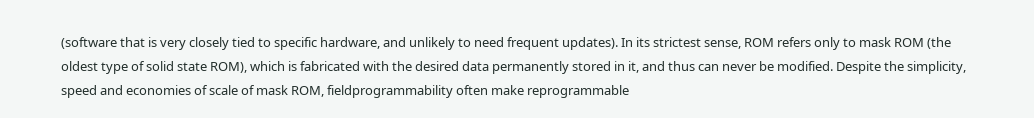(software that is very closely tied to specific hardware, and unlikely to need frequent updates). In its strictest sense, ROM refers only to mask ROM (the oldest type of solid state ROM), which is fabricated with the desired data permanently stored in it, and thus can never be modified. Despite the simplicity, speed and economies of scale of mask ROM, fieldprogrammability often make reprogrammable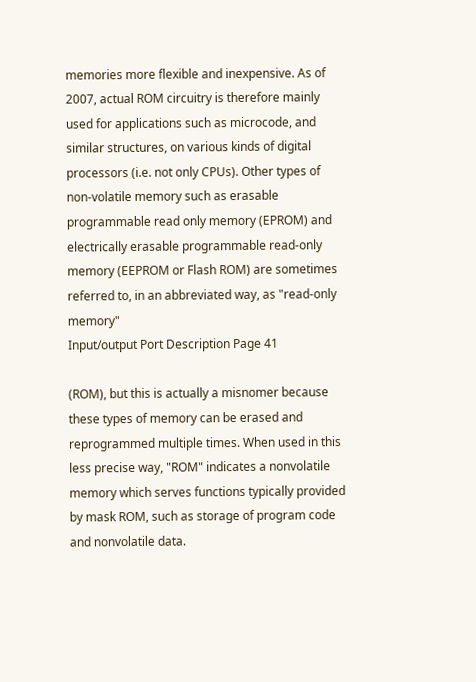memories more flexible and inexpensive. As of 2007, actual ROM circuitry is therefore mainly used for applications such as microcode, and similar structures, on various kinds of digital processors (i.e. not only CPUs). Other types of non-volatile memory such as erasable programmable read only memory (EPROM) and electrically erasable programmable read-only memory (EEPROM or Flash ROM) are sometimes referred to, in an abbreviated way, as "read-only memory"
Input/output Port Description Page 41

(ROM), but this is actually a misnomer because these types of memory can be erased and reprogrammed multiple times. When used in this less precise way, "ROM" indicates a nonvolatile memory which serves functions typically provided by mask ROM, such as storage of program code and nonvolatile data.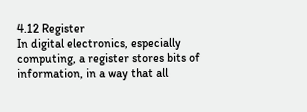4.12 Register
In digital electronics, especially computing, a register stores bits of information, in a way that all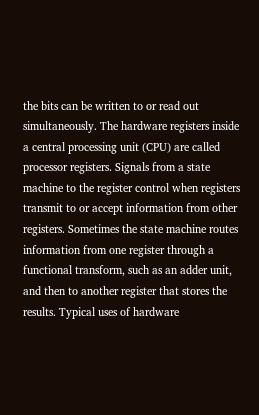the bits can be written to or read out simultaneously. The hardware registers inside a central processing unit (CPU) are called processor registers. Signals from a state machine to the register control when registers transmit to or accept information from other registers. Sometimes the state machine routes information from one register through a functional transform, such as an adder unit, and then to another register that stores the results. Typical uses of hardware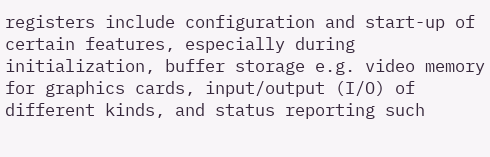registers include configuration and start-up of certain features, especially during initialization, buffer storage e.g. video memory for graphics cards, input/output (I/O) of different kinds, and status reporting such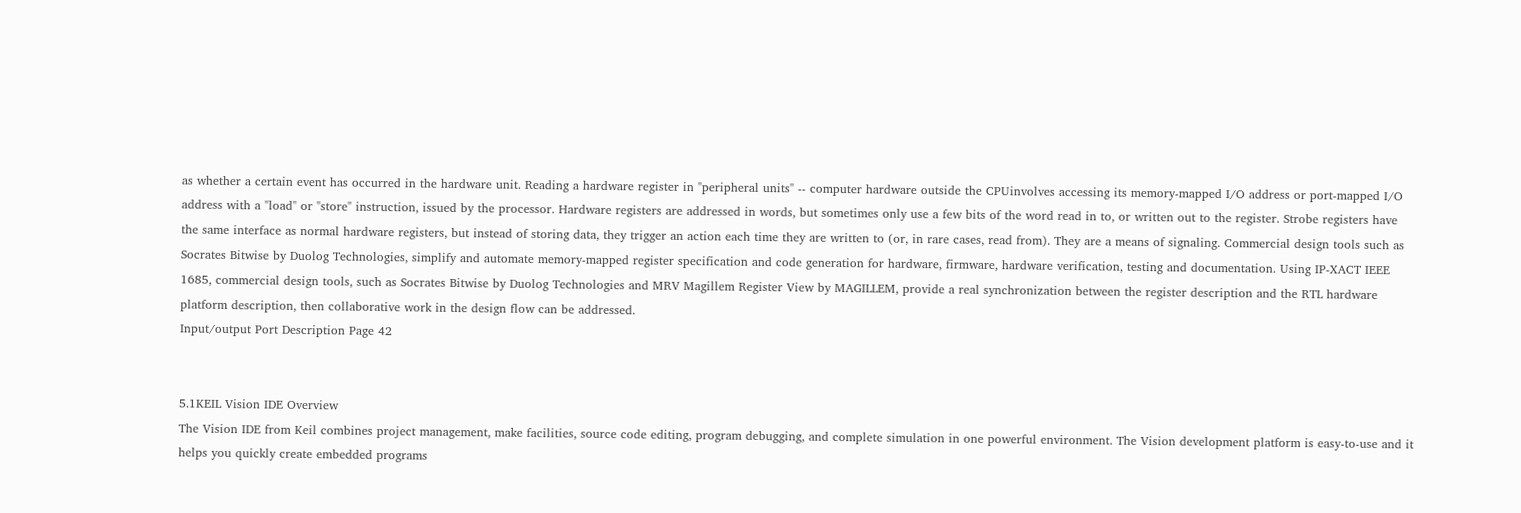as whether a certain event has occurred in the hardware unit. Reading a hardware register in "peripheral units" -- computer hardware outside the CPUinvolves accessing its memory-mapped I/O address or port-mapped I/O address with a "load" or "store" instruction, issued by the processor. Hardware registers are addressed in words, but sometimes only use a few bits of the word read in to, or written out to the register. Strobe registers have the same interface as normal hardware registers, but instead of storing data, they trigger an action each time they are written to (or, in rare cases, read from). They are a means of signaling. Commercial design tools such as Socrates Bitwise by Duolog Technologies, simplify and automate memory-mapped register specification and code generation for hardware, firmware, hardware verification, testing and documentation. Using IP-XACT IEEE 1685, commercial design tools, such as Socrates Bitwise by Duolog Technologies and MRV Magillem Register View by MAGILLEM, provide a real synchronization between the register description and the RTL hardware platform description, then collaborative work in the design flow can be addressed.
Input/output Port Description Page 42


5.1KEIL Vision IDE Overview
The Vision IDE from Keil combines project management, make facilities, source code editing, program debugging, and complete simulation in one powerful environment. The Vision development platform is easy-to-use and it helps you quickly create embedded programs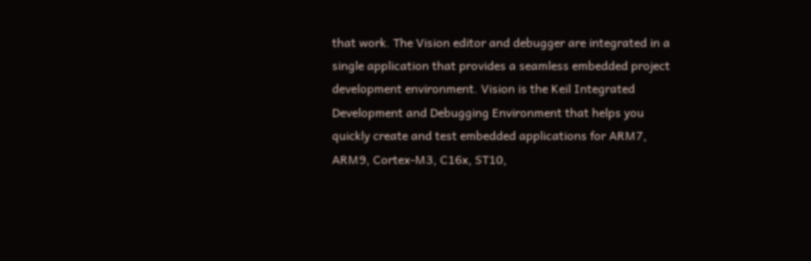that work. The Vision editor and debugger are integrated in a single application that provides a seamless embedded project development environment. Vision is the Keil Integrated Development and Debugging Environment that helps you quickly create and test embedded applications for ARM7, ARM9, Cortex-M3, C16x, ST10,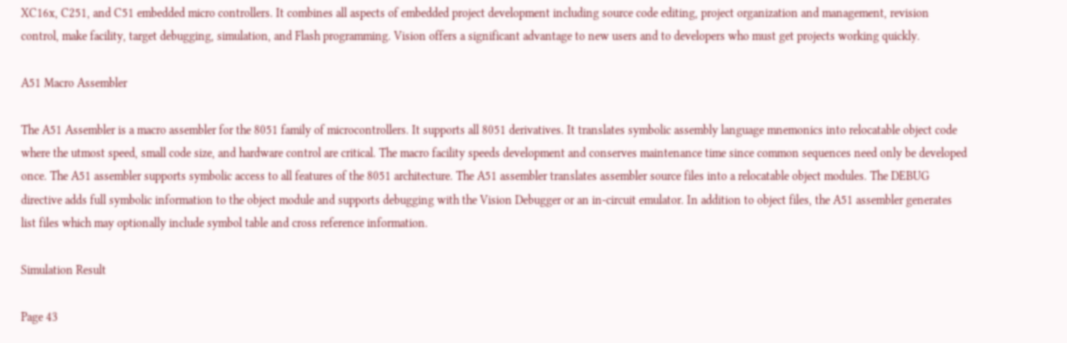XC16x, C251, and C51 embedded micro controllers. It combines all aspects of embedded project development including source code editing, project organization and management, revision control, make facility, target debugging, simulation, and Flash programming. Vision offers a significant advantage to new users and to developers who must get projects working quickly.

A51 Macro Assembler

The A51 Assembler is a macro assembler for the 8051 family of microcontrollers. It supports all 8051 derivatives. It translates symbolic assembly language mnemonics into relocatable object code where the utmost speed, small code size, and hardware control are critical. The macro facility speeds development and conserves maintenance time since common sequences need only be developed once. The A51 assembler supports symbolic access to all features of the 8051 architecture. The A51 assembler translates assembler source files into a relocatable object modules. The DEBUG directive adds full symbolic information to the object module and supports debugging with the Vision Debugger or an in-circuit emulator. In addition to object files, the A51 assembler generates list files which may optionally include symbol table and cross reference information.

Simulation Result

Page 43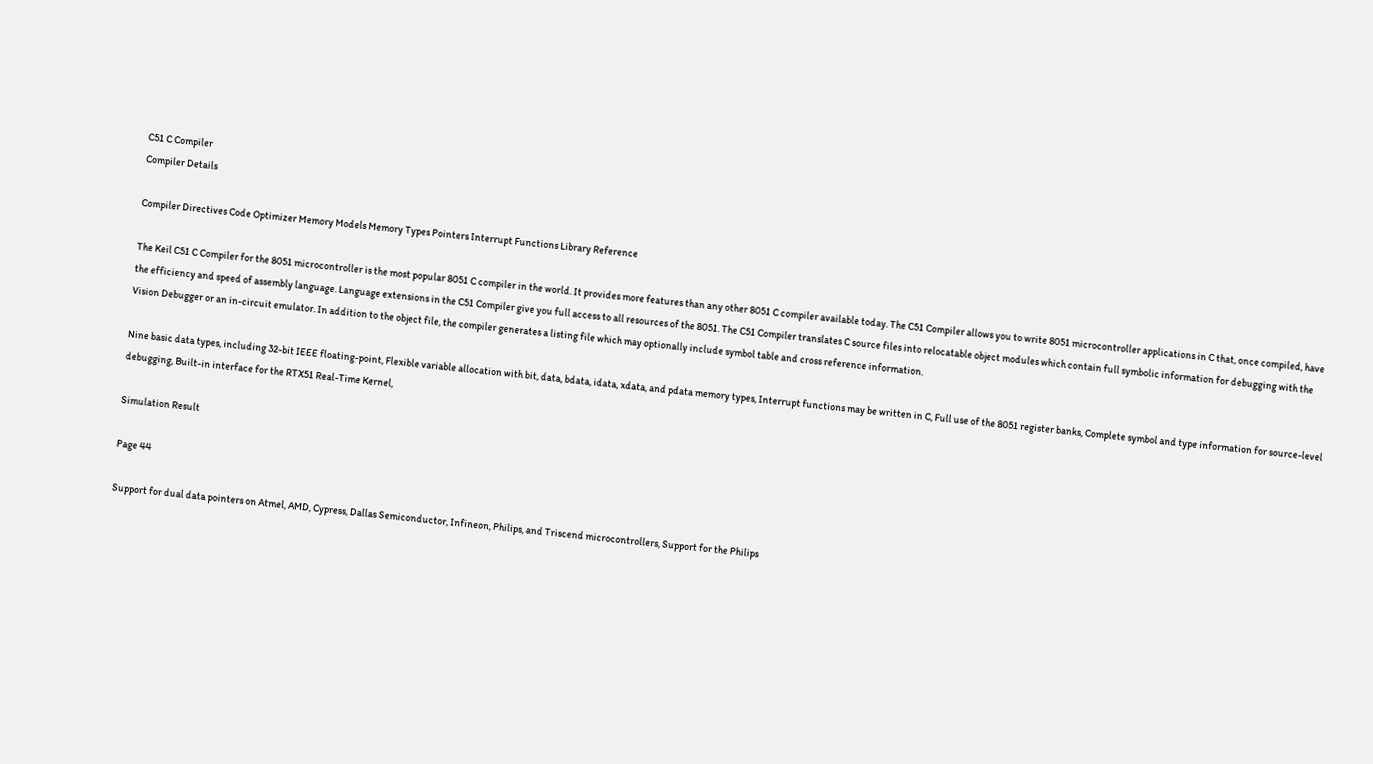C51 C Compiler
Compiler Details

Compiler Directives Code Optimizer Memory Models Memory Types Pointers Interrupt Functions Library Reference

The Keil C51 C Compiler for the 8051 microcontroller is the most popular 8051 C compiler in the world. It provides more features than any other 8051 C compiler available today. The C51 Compiler allows you to write 8051 microcontroller applications in C that, once compiled, have the efficiency and speed of assembly language. Language extensions in the C51 Compiler give you full access to all resources of the 8051. The C51 Compiler translates C source files into relocatable object modules which contain full symbolic information for debugging with the Vision Debugger or an in-circuit emulator. In addition to the object file, the compiler generates a listing file which may optionally include symbol table and cross reference information.

Nine basic data types, including 32-bit IEEE floating-point, Flexible variable allocation with bit, data, bdata, idata, xdata, and pdata memory types, Interrupt functions may be written in C, Full use of the 8051 register banks, Complete symbol and type information for source-level debugging, Built-in interface for the RTX51 Real-Time Kernel,

Simulation Result

Page 44

Support for dual data pointers on Atmel, AMD, Cypress, Dallas Semiconductor, Infineon, Philips, and Triscend microcontrollers, Support for the Philips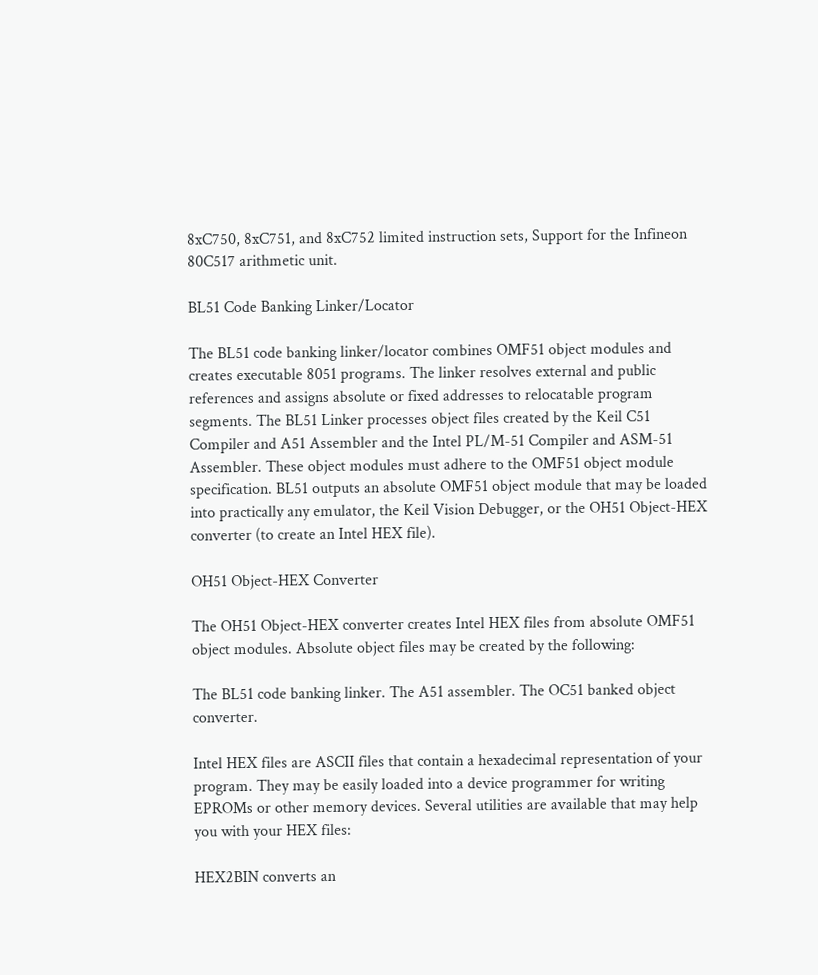8xC750, 8xC751, and 8xC752 limited instruction sets, Support for the Infineon 80C517 arithmetic unit.

BL51 Code Banking Linker/Locator

The BL51 code banking linker/locator combines OMF51 object modules and creates executable 8051 programs. The linker resolves external and public references and assigns absolute or fixed addresses to relocatable program segments. The BL51 Linker processes object files created by the Keil C51 Compiler and A51 Assembler and the Intel PL/M-51 Compiler and ASM-51 Assembler. These object modules must adhere to the OMF51 object module specification. BL51 outputs an absolute OMF51 object module that may be loaded into practically any emulator, the Keil Vision Debugger, or the OH51 Object-HEX converter (to create an Intel HEX file).

OH51 Object-HEX Converter

The OH51 Object-HEX converter creates Intel HEX files from absolute OMF51 object modules. Absolute object files may be created by the following:

The BL51 code banking linker. The A51 assembler. The OC51 banked object converter.

Intel HEX files are ASCII files that contain a hexadecimal representation of your program. They may be easily loaded into a device programmer for writing EPROMs or other memory devices. Several utilities are available that may help you with your HEX files:

HEX2BIN converts an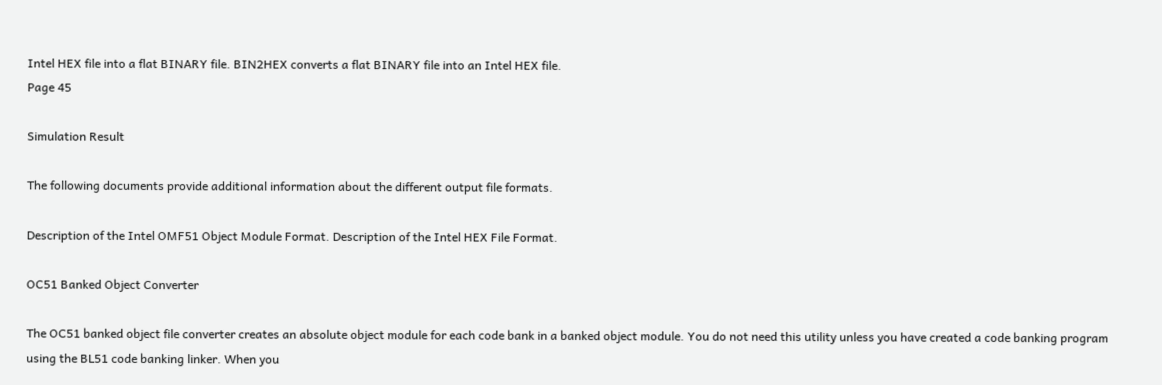Intel HEX file into a flat BINARY file. BIN2HEX converts a flat BINARY file into an Intel HEX file.
Page 45

Simulation Result

The following documents provide additional information about the different output file formats.

Description of the Intel OMF51 Object Module Format. Description of the Intel HEX File Format.

OC51 Banked Object Converter

The OC51 banked object file converter creates an absolute object module for each code bank in a banked object module. You do not need this utility unless you have created a code banking program using the BL51 code banking linker. When you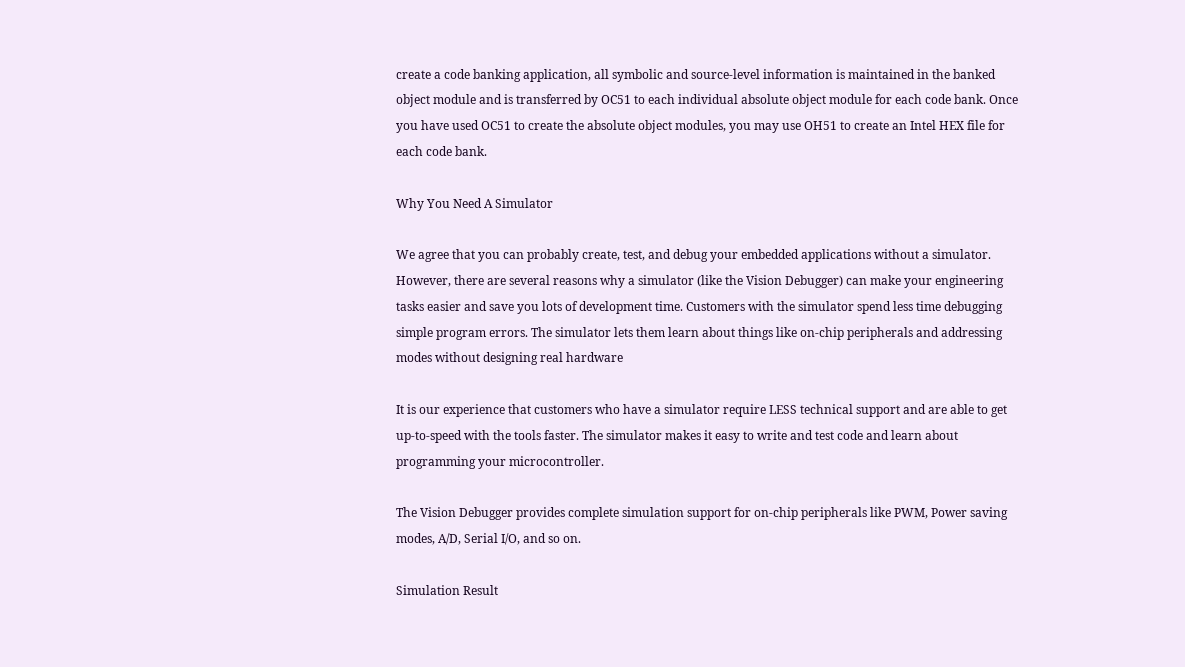create a code banking application, all symbolic and source-level information is maintained in the banked object module and is transferred by OC51 to each individual absolute object module for each code bank. Once you have used OC51 to create the absolute object modules, you may use OH51 to create an Intel HEX file for each code bank.

Why You Need A Simulator

We agree that you can probably create, test, and debug your embedded applications without a simulator. However, there are several reasons why a simulator (like the Vision Debugger) can make your engineering tasks easier and save you lots of development time. Customers with the simulator spend less time debugging simple program errors. The simulator lets them learn about things like on-chip peripherals and addressing modes without designing real hardware

It is our experience that customers who have a simulator require LESS technical support and are able to get up-to-speed with the tools faster. The simulator makes it easy to write and test code and learn about programming your microcontroller.

The Vision Debugger provides complete simulation support for on-chip peripherals like PWM, Power saving modes, A/D, Serial I/O, and so on.

Simulation Result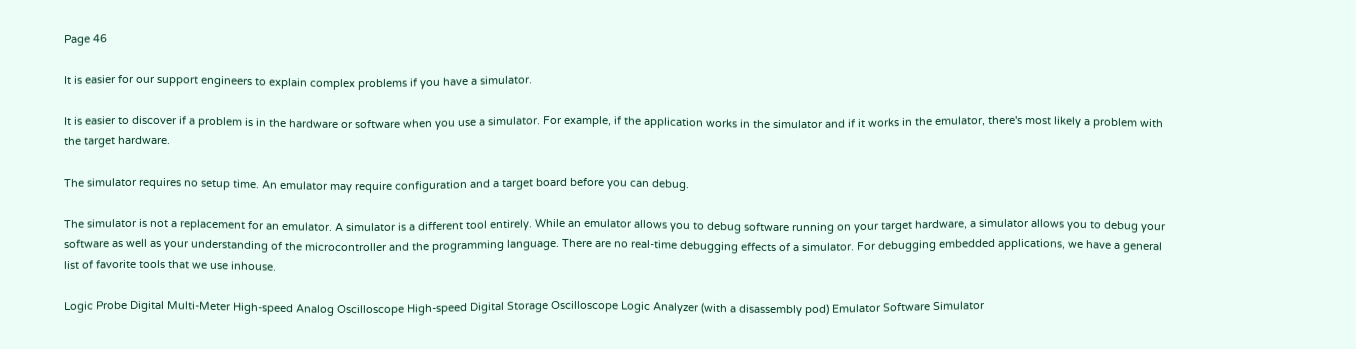Page 46

It is easier for our support engineers to explain complex problems if you have a simulator.

It is easier to discover if a problem is in the hardware or software when you use a simulator. For example, if the application works in the simulator and if it works in the emulator, there's most likely a problem with the target hardware.

The simulator requires no setup time. An emulator may require configuration and a target board before you can debug.

The simulator is not a replacement for an emulator. A simulator is a different tool entirely. While an emulator allows you to debug software running on your target hardware, a simulator allows you to debug your software as well as your understanding of the microcontroller and the programming language. There are no real-time debugging effects of a simulator. For debugging embedded applications, we have a general list of favorite tools that we use inhouse.

Logic Probe Digital Multi-Meter High-speed Analog Oscilloscope High-speed Digital Storage Oscilloscope Logic Analyzer (with a disassembly pod) Emulator Software Simulator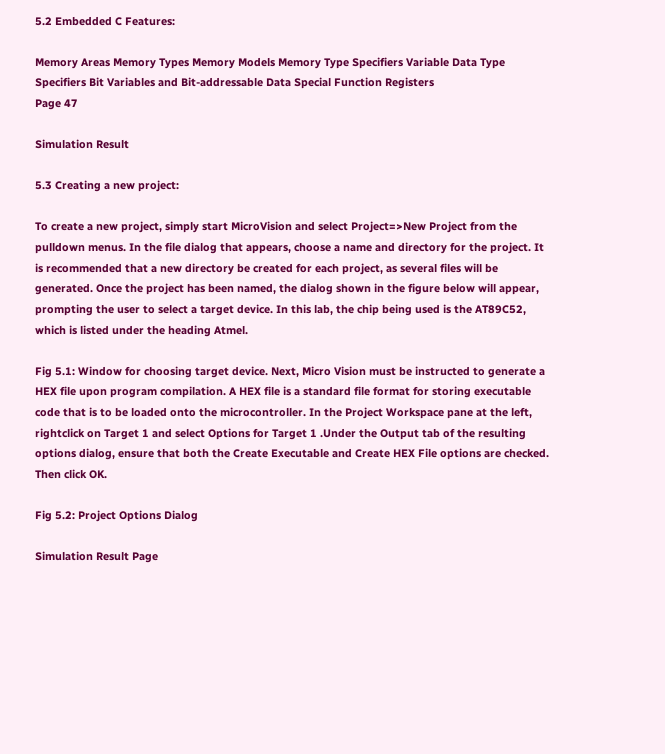5.2 Embedded C Features:

Memory Areas Memory Types Memory Models Memory Type Specifiers Variable Data Type Specifiers Bit Variables and Bit-addressable Data Special Function Registers
Page 47

Simulation Result

5.3 Creating a new project:

To create a new project, simply start MicroVision and select Project=>New Project from the pulldown menus. In the file dialog that appears, choose a name and directory for the project. It is recommended that a new directory be created for each project, as several files will be generated. Once the project has been named, the dialog shown in the figure below will appear, prompting the user to select a target device. In this lab, the chip being used is the AT89C52, which is listed under the heading Atmel.

Fig 5.1: Window for choosing target device. Next, Micro Vision must be instructed to generate a HEX file upon program compilation. A HEX file is a standard file format for storing executable code that is to be loaded onto the microcontroller. In the Project Workspace pane at the left, rightclick on Target 1 and select Options for Target 1 .Under the Output tab of the resulting options dialog, ensure that both the Create Executable and Create HEX File options are checked. Then click OK.

Fig 5.2: Project Options Dialog

Simulation Result Page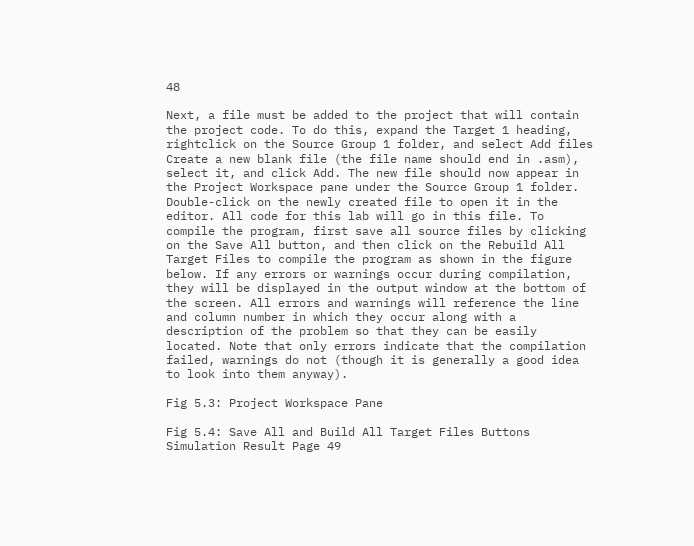48

Next, a file must be added to the project that will contain the project code. To do this, expand the Target 1 heading, rightclick on the Source Group 1 folder, and select Add files Create a new blank file (the file name should end in .asm), select it, and click Add. The new file should now appear in the Project Workspace pane under the Source Group 1 folder. Double-click on the newly created file to open it in the editor. All code for this lab will go in this file. To compile the program, first save all source files by clicking on the Save All button, and then click on the Rebuild All Target Files to compile the program as shown in the figure below. If any errors or warnings occur during compilation, they will be displayed in the output window at the bottom of the screen. All errors and warnings will reference the line and column number in which they occur along with a description of the problem so that they can be easily located. Note that only errors indicate that the compilation failed, warnings do not (though it is generally a good idea to look into them anyway).

Fig 5.3: Project Workspace Pane

Fig 5.4: Save All and Build All Target Files Buttons
Simulation Result Page 49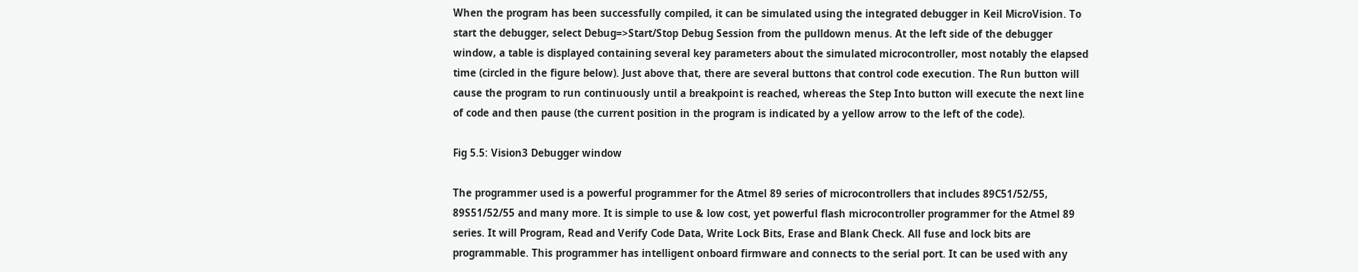When the program has been successfully compiled, it can be simulated using the integrated debugger in Keil MicroVision. To start the debugger, select Debug=>Start/Stop Debug Session from the pulldown menus. At the left side of the debugger window, a table is displayed containing several key parameters about the simulated microcontroller, most notably the elapsed time (circled in the figure below). Just above that, there are several buttons that control code execution. The Run button will cause the program to run continuously until a breakpoint is reached, whereas the Step Into button will execute the next line of code and then pause (the current position in the program is indicated by a yellow arrow to the left of the code).

Fig 5.5: Vision3 Debugger window

The programmer used is a powerful programmer for the Atmel 89 series of microcontrollers that includes 89C51/52/55, 89S51/52/55 and many more. It is simple to use & low cost, yet powerful flash microcontroller programmer for the Atmel 89 series. It will Program, Read and Verify Code Data, Write Lock Bits, Erase and Blank Check. All fuse and lock bits are programmable. This programmer has intelligent onboard firmware and connects to the serial port. It can be used with any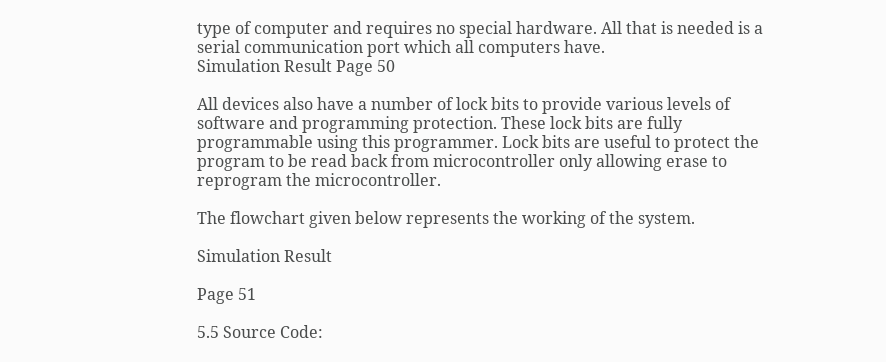type of computer and requires no special hardware. All that is needed is a serial communication port which all computers have.
Simulation Result Page 50

All devices also have a number of lock bits to provide various levels of software and programming protection. These lock bits are fully programmable using this programmer. Lock bits are useful to protect the program to be read back from microcontroller only allowing erase to reprogram the microcontroller.

The flowchart given below represents the working of the system.

Simulation Result

Page 51

5.5 Source Code: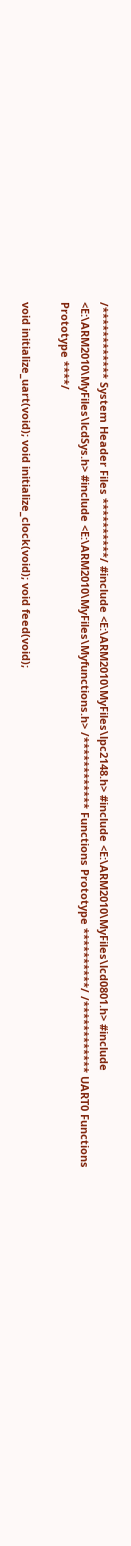/************ System Header Files **********/ #include <E:\ARM2010\MyFiles\lpc2148.h> #include <E:\ARM2010\MyFiles\lcd0801.h> #include <E:\ARM2010\MyFiles\lcdSys.h> #include <E:\ARM2010\MyFiles\Myfunctions.h> /************ Functions Prototype **********/ /************ UART0 Functions Prototype ****/

void initialize_uart(void); void initialize_clock(void); void feed(void);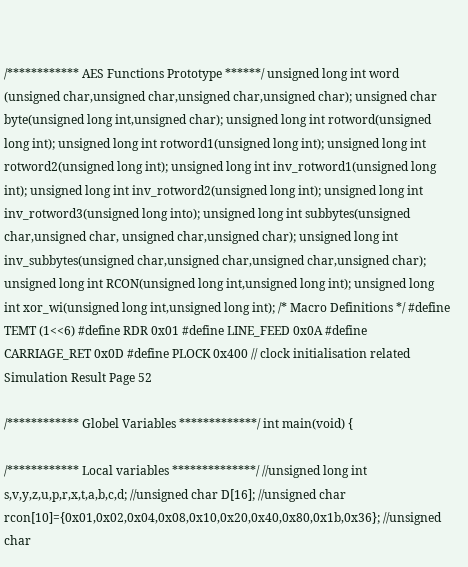/************ AES Functions Prototype ******/ unsigned long int word (unsigned char,unsigned char,unsigned char,unsigned char); unsigned char byte(unsigned long int,unsigned char); unsigned long int rotword(unsigned long int); unsigned long int rotword1(unsigned long int); unsigned long int rotword2(unsigned long int); unsigned long int inv_rotword1(unsigned long int); unsigned long int inv_rotword2(unsigned long int); unsigned long int inv_rotword3(unsigned long into); unsigned long int subbytes(unsigned char,unsigned char, unsigned char,unsigned char); unsigned long int inv_subbytes(unsigned char,unsigned char,unsigned char,unsigned char); unsigned long int RCON(unsigned long int,unsigned long int); unsigned long int xor_wi(unsigned long int,unsigned long int); /* Macro Definitions */ #define TEMT (1<<6) #define RDR 0x01 #define LINE_FEED 0x0A #define CARRIAGE_RET 0x0D #define PLOCK 0x400 // clock initialisation related
Simulation Result Page 52

/************ Globel Variables *************/ int main(void) {

/************ Local variables **************/ //unsigned long int s,v,y,z,u,p,r,x,t,a,b,c,d; //unsigned char D[16]; //unsigned char rcon[10]={0x01,0x02,0x04,0x08,0x10,0x20,0x40,0x80,0x1b,0x36}; //unsigned char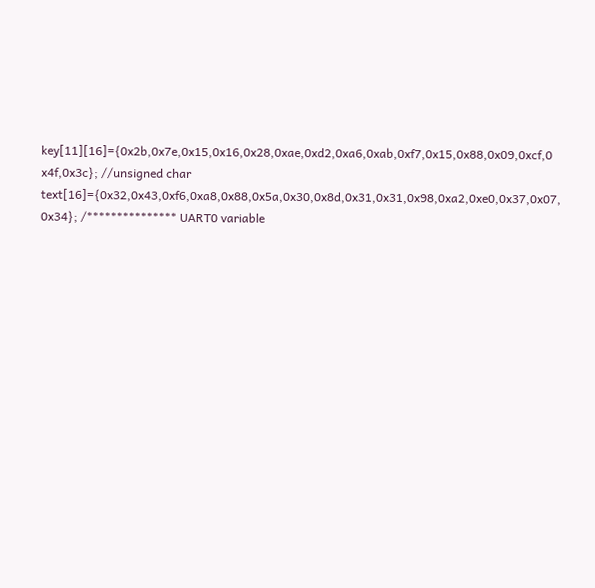key[11][16]={0x2b,0x7e,0x15,0x16,0x28,0xae,0xd2,0xa6,0xab,0xf7,0x15,0x88,0x09,0xcf,0 x4f,0x3c}; //unsigned char text[16]={0x32,0x43,0xf6,0xa8,0x88,0x5a,0x30,0x8d,0x31,0x31,0x98,0xa2,0xe0,0x37,0x07, 0x34}; /*************** UART0 variable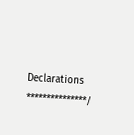Declarations ***************/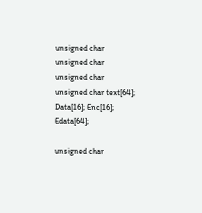unsigned char unsigned char unsigned char unsigned char text[64]; Data[16]; Enc[16]; Edata[64];

unsigned char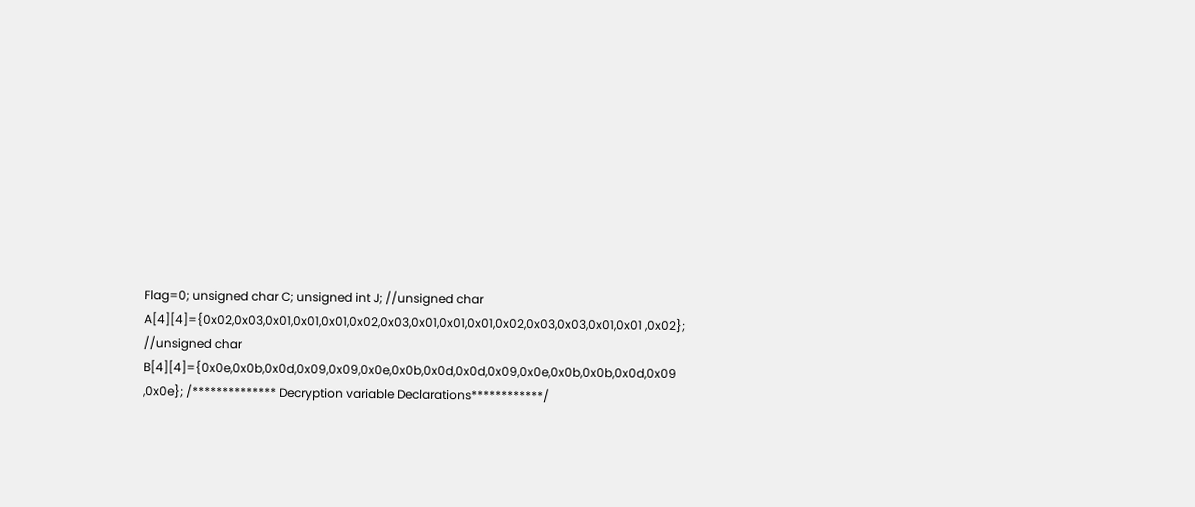Flag=0; unsigned char C; unsigned int J; //unsigned char A[4][4]={0x02,0x03,0x01,0x01,0x01,0x02,0x03,0x01,0x01,0x01,0x02,0x03,0x03,0x01,0x01 ,0x02}; //unsigned char B[4][4]={0x0e,0x0b,0x0d,0x09,0x09,0x0e,0x0b,0x0d,0x0d,0x09,0x0e,0x0b,0x0b,0x0d,0x09 ,0x0e}; /************** Decryption variable Declarations************/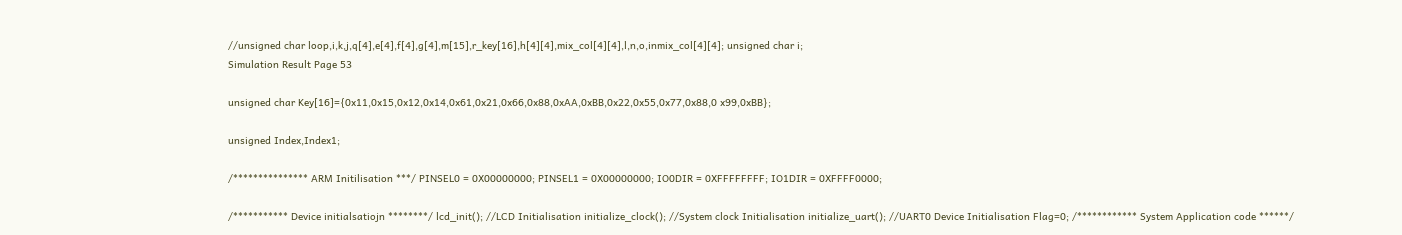//unsigned char loop,i,k,j,q[4],e[4],f[4],g[4],m[15],r_key[16],h[4][4],mix_col[4][4],l,n,o,inmix_col[4][4]; unsigned char i;
Simulation Result Page 53

unsigned char Key[16]={0x11,0x15,0x12,0x14,0x61,0x21,0x66,0x88,0xAA,0xBB,0x22,0x55,0x77,0x88,0 x99,0xBB};

unsigned Index,Index1;

/*************** ARM Initilisation ***/ PINSEL0 = 0X00000000; PINSEL1 = 0X00000000; IO0DIR = 0XFFFFFFFF; IO1DIR = 0XFFFF0000;

/*********** Device initialsatiojn ********/ lcd_init(); //LCD Initialisation initialize_clock(); //System clock Initialisation initialize_uart(); //UART0 Device Initialisation Flag=0; /************ System Application code ******/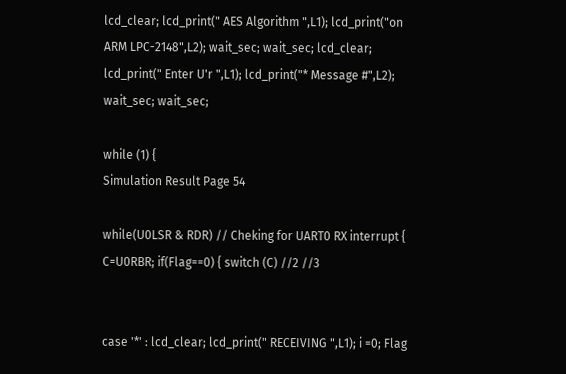lcd_clear; lcd_print(" AES Algorithm ",L1); lcd_print("on ARM LPC-2148",L2); wait_sec; wait_sec; lcd_clear; lcd_print(" Enter U'r ",L1); lcd_print("* Message #",L2); wait_sec; wait_sec;

while (1) {
Simulation Result Page 54

while(U0LSR & RDR) // Cheking for UART0 RX interrupt { C=U0RBR; if(Flag==0) { switch (C) //2 //3


case '*' : lcd_clear; lcd_print(" RECEIVING ",L1); i =0; Flag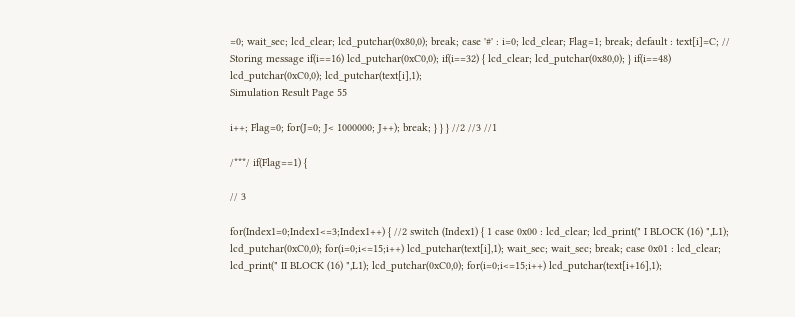=0; wait_sec; lcd_clear; lcd_putchar(0x80,0); break; case '#' : i=0; lcd_clear; Flag=1; break; default : text[i]=C; // Storing message if(i==16) lcd_putchar(0xC0,0); if(i==32) { lcd_clear; lcd_putchar(0x80,0); } if(i==48) lcd_putchar(0xC0,0); lcd_putchar(text[i],1);
Simulation Result Page 55

i++; Flag=0; for(J=0; J< 1000000; J++); break; } } } //2 //3 //1

/***/ if(Flag==1) {

// 3

for(Index1=0;Index1<=3;Index1++) { //2 switch (Index1) { 1 case 0x00 : lcd_clear; lcd_print(" I BLOCK (16) ",L1); lcd_putchar(0xC0,0); for(i=0;i<=15;i++) lcd_putchar(text[i],1); wait_sec; wait_sec; break; case 0x01 : lcd_clear; lcd_print(" II BLOCK (16) ",L1); lcd_putchar(0xC0,0); for(i=0;i<=15;i++) lcd_putchar(text[i+16],1);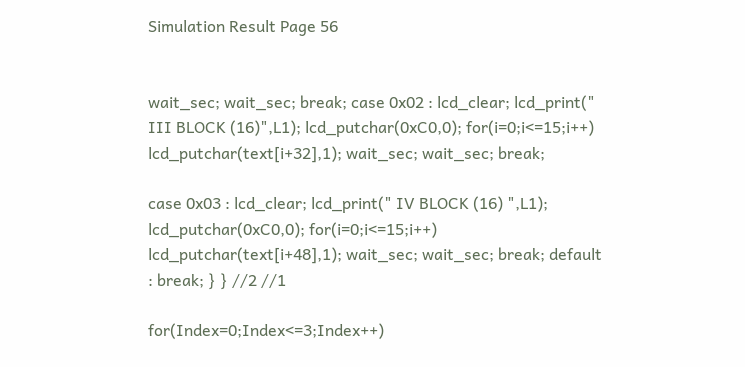Simulation Result Page 56


wait_sec; wait_sec; break; case 0x02 : lcd_clear; lcd_print(" III BLOCK (16)",L1); lcd_putchar(0xC0,0); for(i=0;i<=15;i++) lcd_putchar(text[i+32],1); wait_sec; wait_sec; break;

case 0x03 : lcd_clear; lcd_print(" IV BLOCK (16) ",L1); lcd_putchar(0xC0,0); for(i=0;i<=15;i++) lcd_putchar(text[i+48],1); wait_sec; wait_sec; break; default : break; } } //2 //1

for(Index=0;Index<=3;Index++)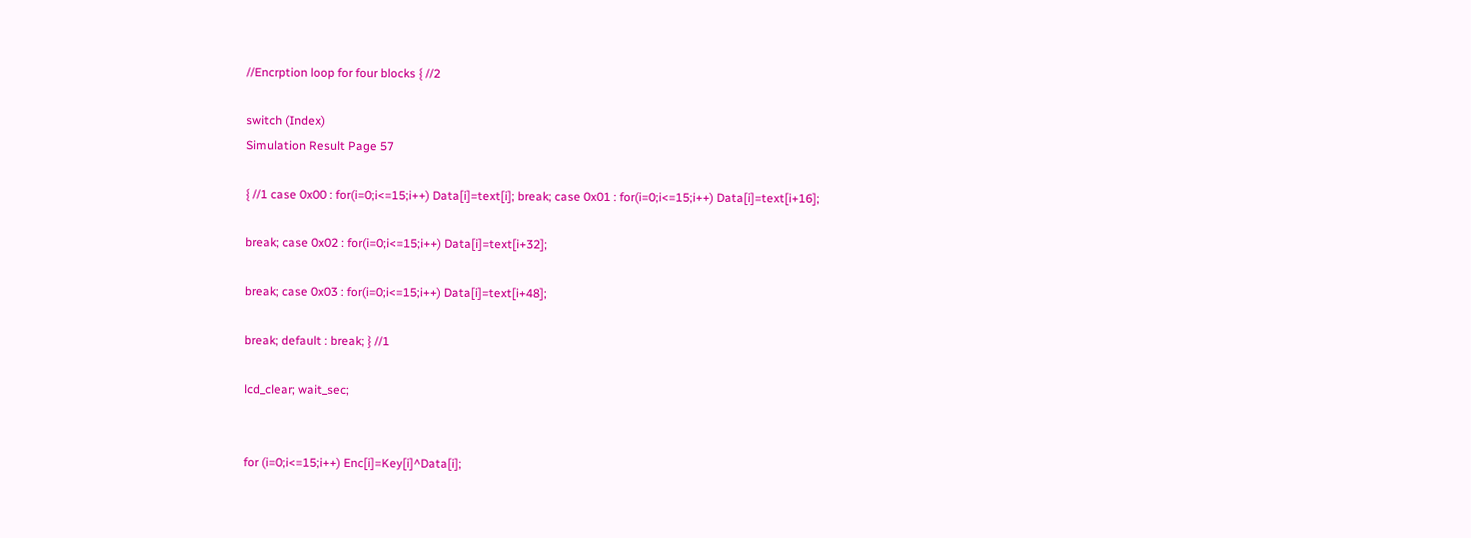//Encrption loop for four blocks { //2

switch (Index)
Simulation Result Page 57

{ //1 case 0x00 : for(i=0;i<=15;i++) Data[i]=text[i]; break; case 0x01 : for(i=0;i<=15;i++) Data[i]=text[i+16];

break; case 0x02 : for(i=0;i<=15;i++) Data[i]=text[i+32];

break; case 0x03 : for(i=0;i<=15;i++) Data[i]=text[i+48];

break; default : break; } //1

lcd_clear; wait_sec;


for (i=0;i<=15;i++) Enc[i]=Key[i]^Data[i];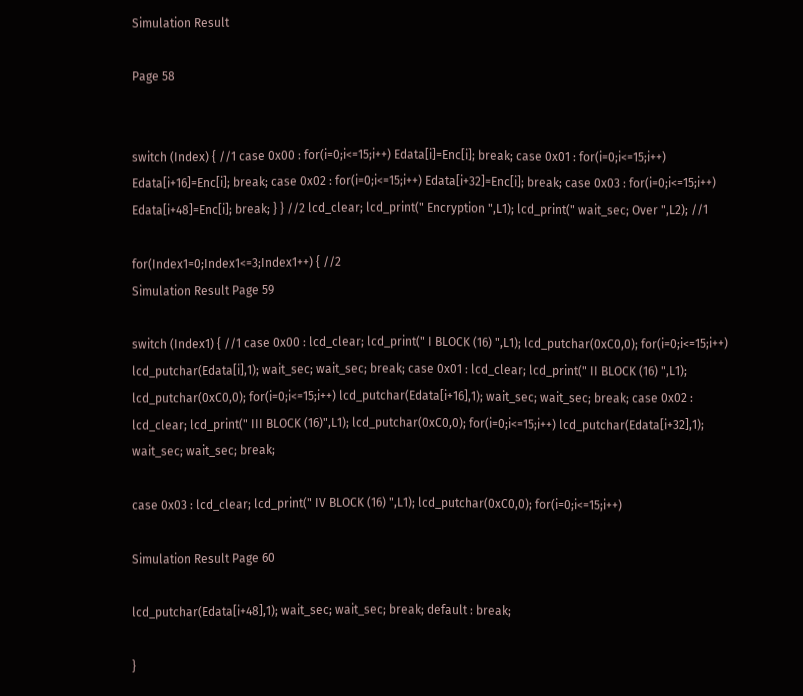Simulation Result

Page 58


switch (Index) { //1 case 0x00 : for(i=0;i<=15;i++) Edata[i]=Enc[i]; break; case 0x01 : for(i=0;i<=15;i++) Edata[i+16]=Enc[i]; break; case 0x02 : for(i=0;i<=15;i++) Edata[i+32]=Enc[i]; break; case 0x03 : for(i=0;i<=15;i++) Edata[i+48]=Enc[i]; break; } } //2 lcd_clear; lcd_print(" Encryption ",L1); lcd_print(" wait_sec; Over ",L2); //1

for(Index1=0;Index1<=3;Index1++) { //2
Simulation Result Page 59

switch (Index1) { //1 case 0x00 : lcd_clear; lcd_print(" I BLOCK (16) ",L1); lcd_putchar(0xC0,0); for(i=0;i<=15;i++) lcd_putchar(Edata[i],1); wait_sec; wait_sec; break; case 0x01 : lcd_clear; lcd_print(" II BLOCK (16) ",L1); lcd_putchar(0xC0,0); for(i=0;i<=15;i++) lcd_putchar(Edata[i+16],1); wait_sec; wait_sec; break; case 0x02 : lcd_clear; lcd_print(" III BLOCK (16)",L1); lcd_putchar(0xC0,0); for(i=0;i<=15;i++) lcd_putchar(Edata[i+32],1); wait_sec; wait_sec; break;

case 0x03 : lcd_clear; lcd_print(" IV BLOCK (16) ",L1); lcd_putchar(0xC0,0); for(i=0;i<=15;i++)

Simulation Result Page 60

lcd_putchar(Edata[i+48],1); wait_sec; wait_sec; break; default : break;

}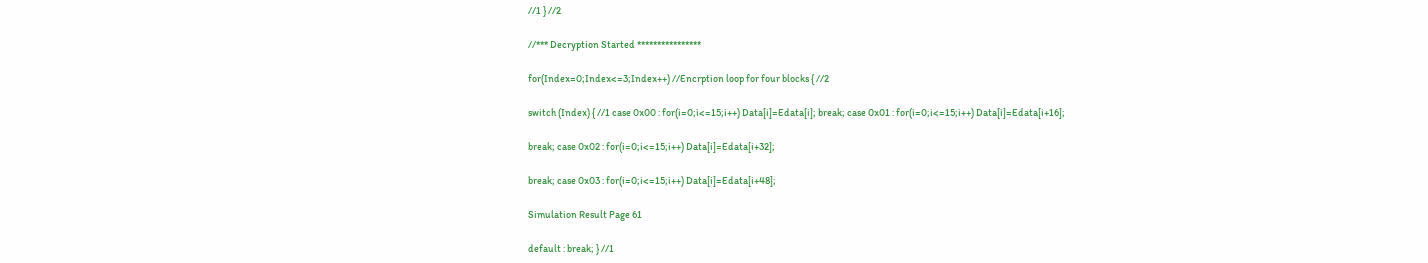//1 } //2

//*** Decryption Started ****************

for(Index=0;Index<=3;Index++) //Encrption loop for four blocks { //2

switch (Index) { //1 case 0x00 : for(i=0;i<=15;i++) Data[i]=Edata[i]; break; case 0x01 : for(i=0;i<=15;i++) Data[i]=Edata[i+16];

break; case 0x02 : for(i=0;i<=15;i++) Data[i]=Edata[i+32];

break; case 0x03 : for(i=0;i<=15;i++) Data[i]=Edata[i+48];

Simulation Result Page 61

default : break; } //1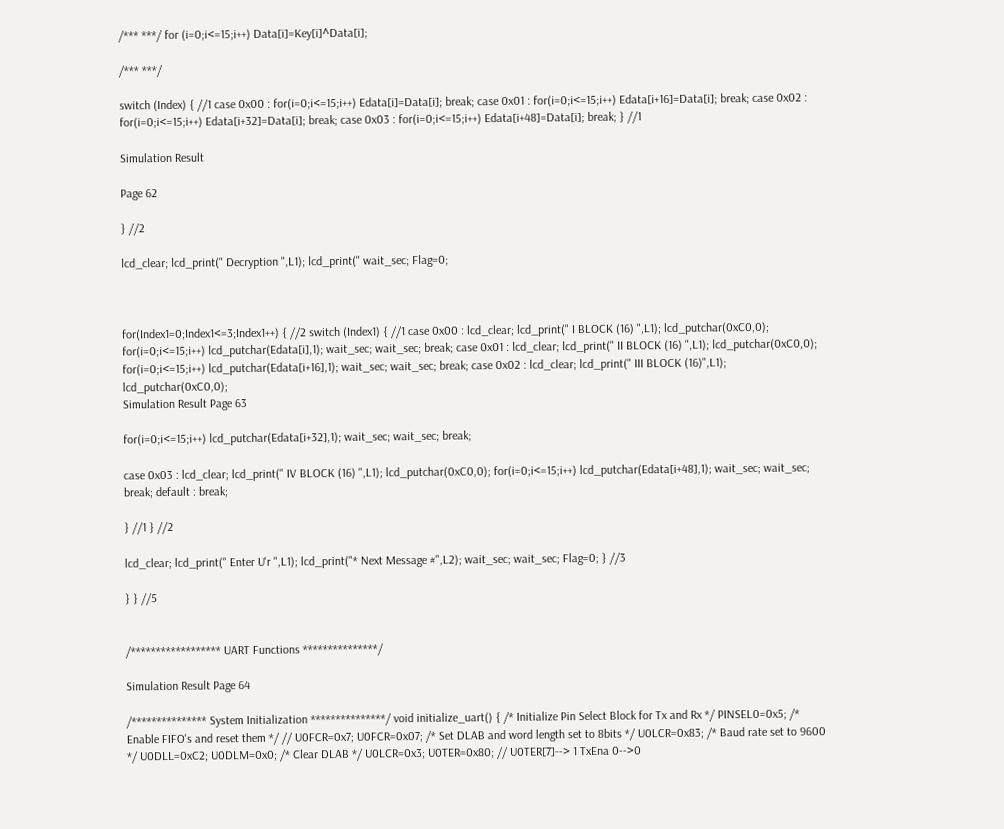/*** ***/ for (i=0;i<=15;i++) Data[i]=Key[i]^Data[i];

/*** ***/

switch (Index) { //1 case 0x00 : for(i=0;i<=15;i++) Edata[i]=Data[i]; break; case 0x01 : for(i=0;i<=15;i++) Edata[i+16]=Data[i]; break; case 0x02 : for(i=0;i<=15;i++) Edata[i+32]=Data[i]; break; case 0x03 : for(i=0;i<=15;i++) Edata[i+48]=Data[i]; break; } //1

Simulation Result

Page 62

} //2

lcd_clear; lcd_print(" Decryption ",L1); lcd_print(" wait_sec; Flag=0;



for(Index1=0;Index1<=3;Index1++) { //2 switch (Index1) { //1 case 0x00 : lcd_clear; lcd_print(" I BLOCK (16) ",L1); lcd_putchar(0xC0,0); for(i=0;i<=15;i++) lcd_putchar(Edata[i],1); wait_sec; wait_sec; break; case 0x01 : lcd_clear; lcd_print(" II BLOCK (16) ",L1); lcd_putchar(0xC0,0); for(i=0;i<=15;i++) lcd_putchar(Edata[i+16],1); wait_sec; wait_sec; break; case 0x02 : lcd_clear; lcd_print(" III BLOCK (16)",L1); lcd_putchar(0xC0,0);
Simulation Result Page 63

for(i=0;i<=15;i++) lcd_putchar(Edata[i+32],1); wait_sec; wait_sec; break;

case 0x03 : lcd_clear; lcd_print(" IV BLOCK (16) ",L1); lcd_putchar(0xC0,0); for(i=0;i<=15;i++) lcd_putchar(Edata[i+48],1); wait_sec; wait_sec; break; default : break;

} //1 } //2

lcd_clear; lcd_print(" Enter U'r ",L1); lcd_print("* Next Message #",L2); wait_sec; wait_sec; Flag=0; } //3

} } //5


/****************** UART Functions ***************/

Simulation Result Page 64

/*************** System Initialization ***************/ void initialize_uart() { /* Initialize Pin Select Block for Tx and Rx */ PINSEL0=0x5; /* Enable FIFO's and reset them */ // U0FCR=0x7; U0FCR=0x07; /* Set DLAB and word length set to 8bits */ U0LCR=0x83; /* Baud rate set to 9600 */ U0DLL=0xC2; U0DLM=0x0; /* Clear DLAB */ U0LCR=0x3; U0TER=0x80; // U0TER[7]--> 1 TxEna 0-->0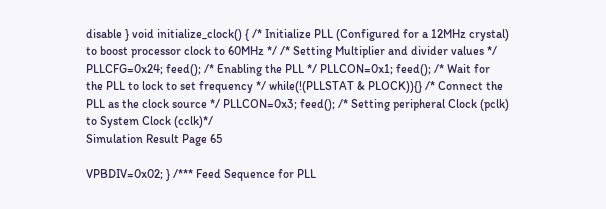disable } void initialize_clock() { /* Initialize PLL (Configured for a 12MHz crystal) to boost processor clock to 60MHz */ /* Setting Multiplier and divider values */ PLLCFG=0x24; feed(); /* Enabling the PLL */ PLLCON=0x1; feed(); /* Wait for the PLL to lock to set frequency */ while(!(PLLSTAT & PLOCK)){} /* Connect the PLL as the clock source */ PLLCON=0x3; feed(); /* Setting peripheral Clock (pclk) to System Clock (cclk)*/
Simulation Result Page 65

VPBDIV=0x02; } /*** Feed Sequence for PLL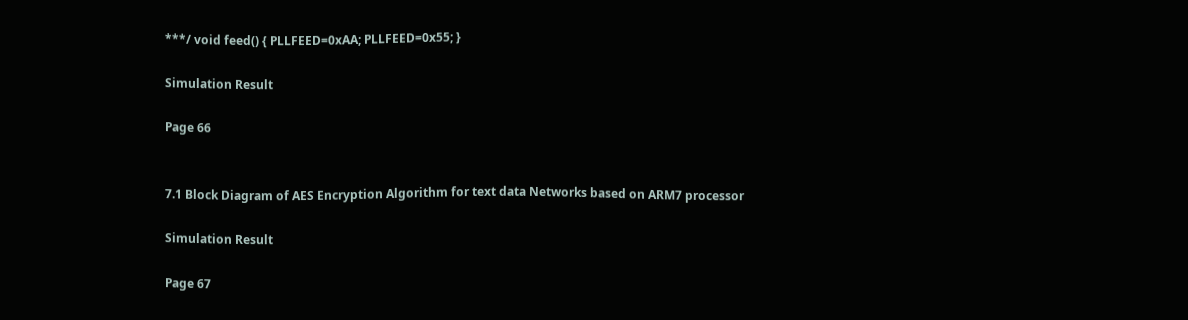***/ void feed() { PLLFEED=0xAA; PLLFEED=0x55; }

Simulation Result

Page 66


7.1 Block Diagram of AES Encryption Algorithm for text data Networks based on ARM7 processor

Simulation Result

Page 67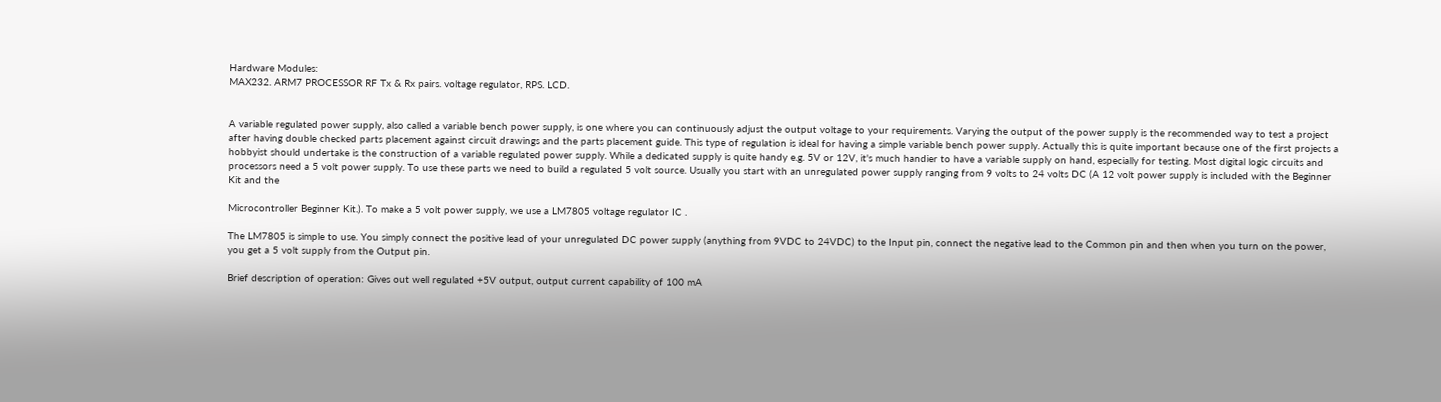Hardware Modules:
MAX232. ARM7 PROCESSOR RF Tx & Rx pairs. voltage regulator, RPS. LCD.


A variable regulated power supply, also called a variable bench power supply, is one where you can continuously adjust the output voltage to your requirements. Varying the output of the power supply is the recommended way to test a project after having double checked parts placement against circuit drawings and the parts placement guide. This type of regulation is ideal for having a simple variable bench power supply. Actually this is quite important because one of the first projects a hobbyist should undertake is the construction of a variable regulated power supply. While a dedicated supply is quite handy e.g. 5V or 12V, it's much handier to have a variable supply on hand, especially for testing. Most digital logic circuits and processors need a 5 volt power supply. To use these parts we need to build a regulated 5 volt source. Usually you start with an unregulated power supply ranging from 9 volts to 24 volts DC (A 12 volt power supply is included with the Beginner Kit and the

Microcontroller Beginner Kit.). To make a 5 volt power supply, we use a LM7805 voltage regulator IC .

The LM7805 is simple to use. You simply connect the positive lead of your unregulated DC power supply (anything from 9VDC to 24VDC) to the Input pin, connect the negative lead to the Common pin and then when you turn on the power, you get a 5 volt supply from the Output pin.

Brief description of operation: Gives out well regulated +5V output, output current capability of 100 mA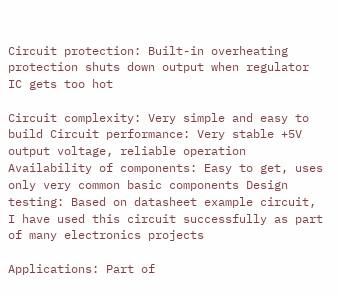Circuit protection: Built-in overheating protection shuts down output when regulator IC gets too hot

Circuit complexity: Very simple and easy to build Circuit performance: Very stable +5V output voltage, reliable operation Availability of components: Easy to get, uses only very common basic components Design testing: Based on datasheet example circuit, I have used this circuit successfully as part of many electronics projects

Applications: Part of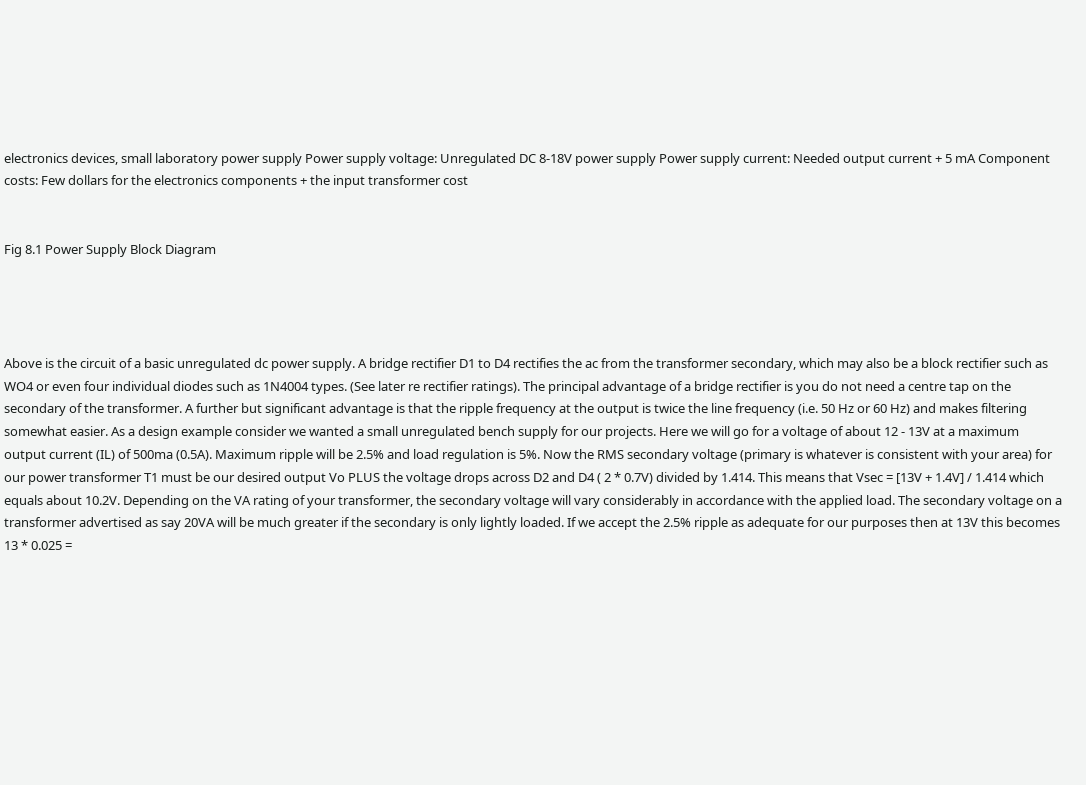electronics devices, small laboratory power supply Power supply voltage: Unregulated DC 8-18V power supply Power supply current: Needed output current + 5 mA Component costs: Few dollars for the electronics components + the input transformer cost


Fig 8.1 Power Supply Block Diagram




Above is the circuit of a basic unregulated dc power supply. A bridge rectifier D1 to D4 rectifies the ac from the transformer secondary, which may also be a block rectifier such as WO4 or even four individual diodes such as 1N4004 types. (See later re rectifier ratings). The principal advantage of a bridge rectifier is you do not need a centre tap on the secondary of the transformer. A further but significant advantage is that the ripple frequency at the output is twice the line frequency (i.e. 50 Hz or 60 Hz) and makes filtering somewhat easier. As a design example consider we wanted a small unregulated bench supply for our projects. Here we will go for a voltage of about 12 - 13V at a maximum output current (IL) of 500ma (0.5A). Maximum ripple will be 2.5% and load regulation is 5%. Now the RMS secondary voltage (primary is whatever is consistent with your area) for our power transformer T1 must be our desired output Vo PLUS the voltage drops across D2 and D4 ( 2 * 0.7V) divided by 1.414. This means that Vsec = [13V + 1.4V] / 1.414 which equals about 10.2V. Depending on the VA rating of your transformer, the secondary voltage will vary considerably in accordance with the applied load. The secondary voltage on a transformer advertised as say 20VA will be much greater if the secondary is only lightly loaded. If we accept the 2.5% ripple as adequate for our purposes then at 13V this becomes 13 * 0.025 =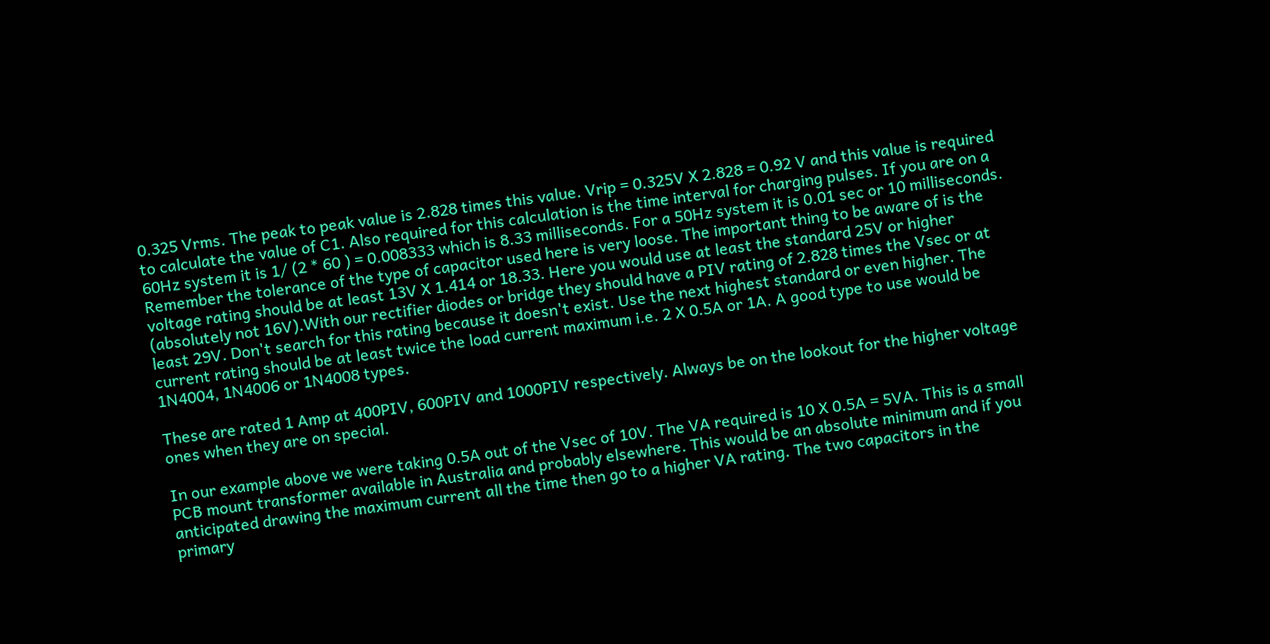0.325 Vrms. The peak to peak value is 2.828 times this value. Vrip = 0.325V X 2.828 = 0.92 V and this value is required to calculate the value of C1. Also required for this calculation is the time interval for charging pulses. If you are on a 60Hz system it is 1/ (2 * 60 ) = 0.008333 which is 8.33 milliseconds. For a 50Hz system it is 0.01 sec or 10 milliseconds. Remember the tolerance of the type of capacitor used here is very loose. The important thing to be aware of is the voltage rating should be at least 13V X 1.414 or 18.33. Here you would use at least the standard 25V or higher (absolutely not 16V).With our rectifier diodes or bridge they should have a PIV rating of 2.828 times the Vsec or at least 29V. Don't search for this rating because it doesn't exist. Use the next highest standard or even higher. The current rating should be at least twice the load current maximum i.e. 2 X 0.5A or 1A. A good type to use would be 1N4004, 1N4006 or 1N4008 types.

These are rated 1 Amp at 400PIV, 600PIV and 1000PIV respectively. Always be on the lookout for the higher voltage ones when they are on special.

In our example above we were taking 0.5A out of the Vsec of 10V. The VA required is 10 X 0.5A = 5VA. This is a small PCB mount transformer available in Australia and probably elsewhere. This would be an absolute minimum and if you anticipated drawing the maximum current all the time then go to a higher VA rating. The two capacitors in the primary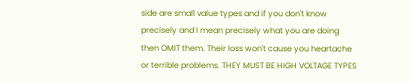side are small value types and if you don't know precisely and I mean precisely what you are doing then OMIT them. Their loss won't cause you heartache or terrible problems. THEY MUST BE HIGH VOLTAGE TYPES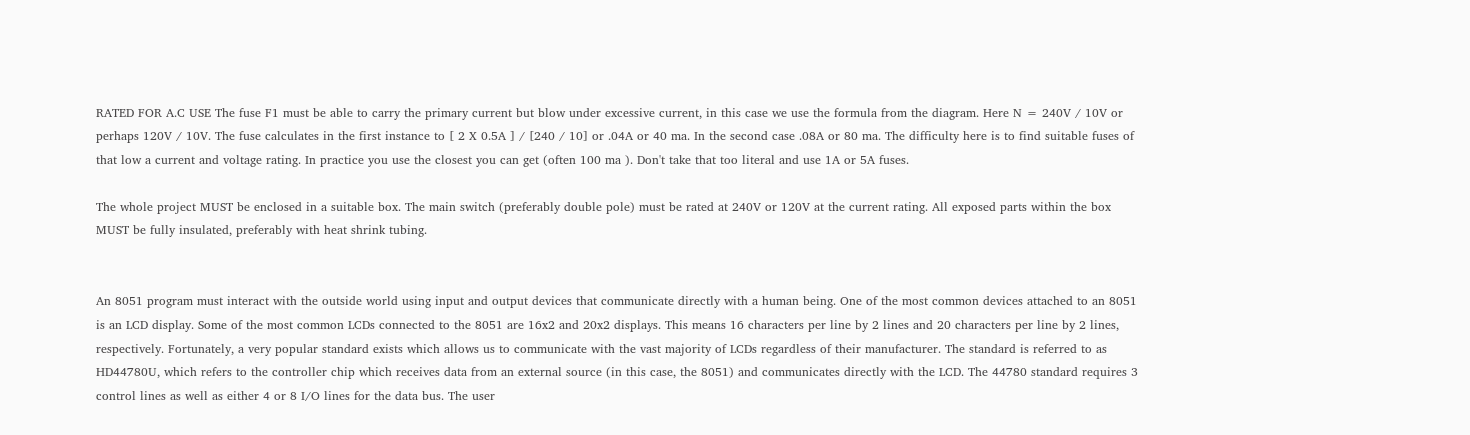RATED FOR A.C USE The fuse F1 must be able to carry the primary current but blow under excessive current, in this case we use the formula from the diagram. Here N = 240V / 10V or perhaps 120V / 10V. The fuse calculates in the first instance to [ 2 X 0.5A ] / [240 / 10] or .04A or 40 ma. In the second case .08A or 80 ma. The difficulty here is to find suitable fuses of that low a current and voltage rating. In practice you use the closest you can get (often 100 ma ). Don't take that too literal and use 1A or 5A fuses.

The whole project MUST be enclosed in a suitable box. The main switch (preferably double pole) must be rated at 240V or 120V at the current rating. All exposed parts within the box MUST be fully insulated, preferably with heat shrink tubing.


An 8051 program must interact with the outside world using input and output devices that communicate directly with a human being. One of the most common devices attached to an 8051 is an LCD display. Some of the most common LCDs connected to the 8051 are 16x2 and 20x2 displays. This means 16 characters per line by 2 lines and 20 characters per line by 2 lines, respectively. Fortunately, a very popular standard exists which allows us to communicate with the vast majority of LCDs regardless of their manufacturer. The standard is referred to as HD44780U, which refers to the controller chip which receives data from an external source (in this case, the 8051) and communicates directly with the LCD. The 44780 standard requires 3 control lines as well as either 4 or 8 I/O lines for the data bus. The user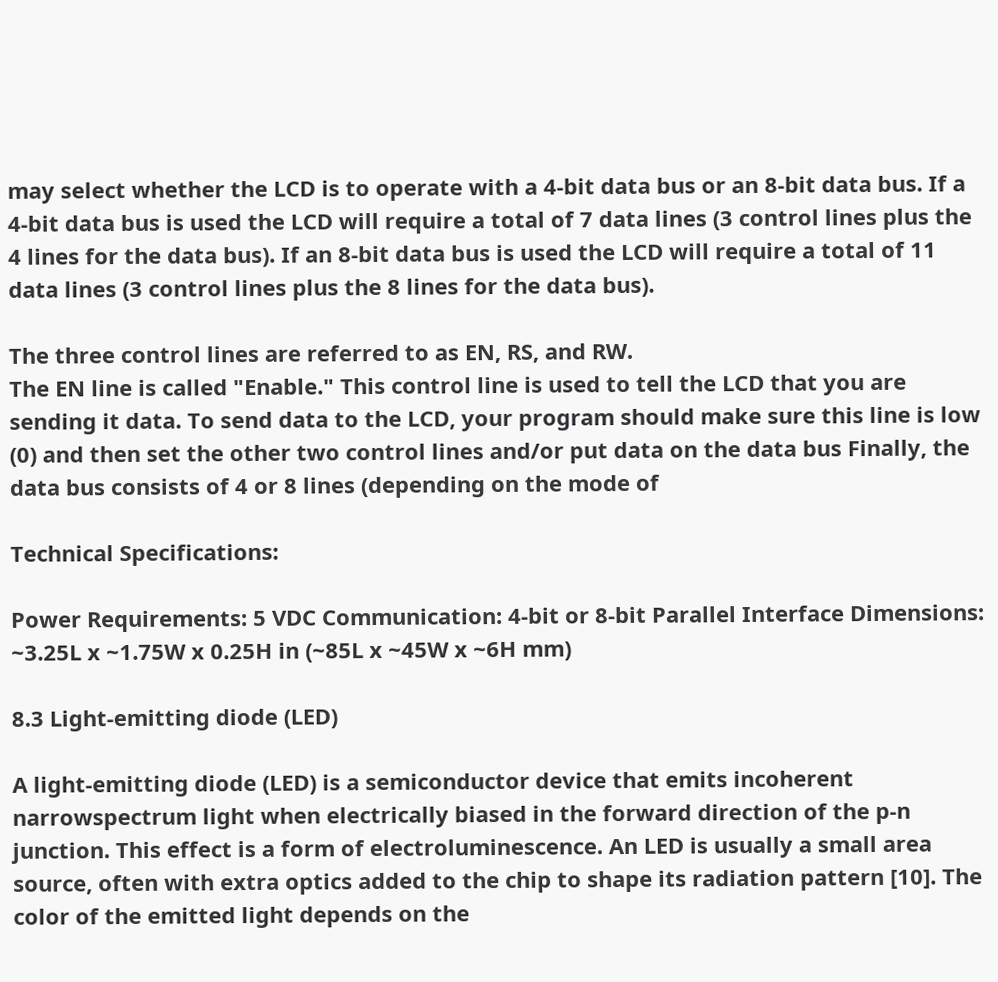may select whether the LCD is to operate with a 4-bit data bus or an 8-bit data bus. If a 4-bit data bus is used the LCD will require a total of 7 data lines (3 control lines plus the 4 lines for the data bus). If an 8-bit data bus is used the LCD will require a total of 11 data lines (3 control lines plus the 8 lines for the data bus).

The three control lines are referred to as EN, RS, and RW.
The EN line is called "Enable." This control line is used to tell the LCD that you are sending it data. To send data to the LCD, your program should make sure this line is low (0) and then set the other two control lines and/or put data on the data bus Finally, the data bus consists of 4 or 8 lines (depending on the mode of

Technical Specifications:

Power Requirements: 5 VDC Communication: 4-bit or 8-bit Parallel Interface Dimensions: ~3.25L x ~1.75W x 0.25H in (~85L x ~45W x ~6H mm)

8.3 Light-emitting diode (LED)

A light-emitting diode (LED) is a semiconductor device that emits incoherent narrowspectrum light when electrically biased in the forward direction of the p-n junction. This effect is a form of electroluminescence. An LED is usually a small area source, often with extra optics added to the chip to shape its radiation pattern [10]. The color of the emitted light depends on the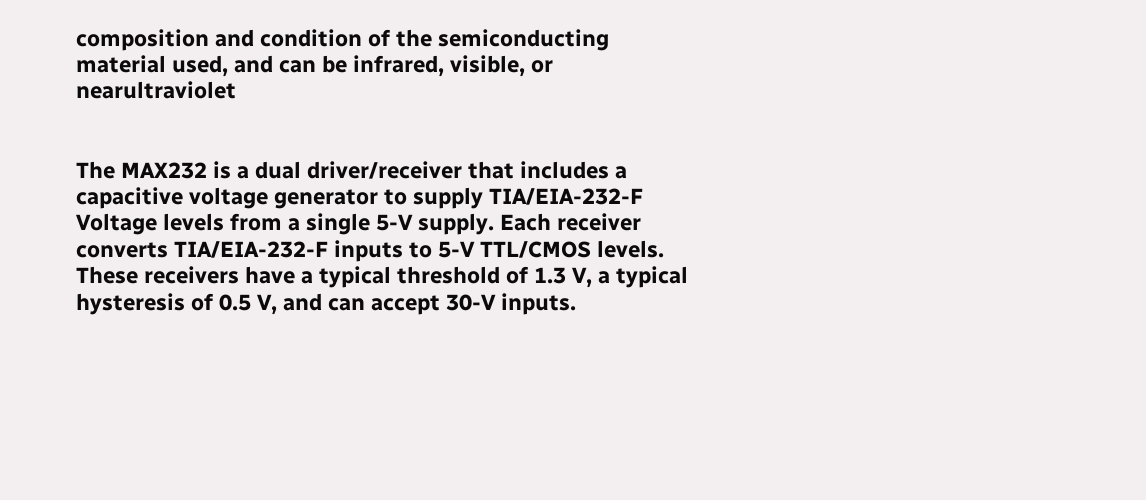composition and condition of the semiconducting material used, and can be infrared, visible, or nearultraviolet


The MAX232 is a dual driver/receiver that includes a capacitive voltage generator to supply TIA/EIA-232-F Voltage levels from a single 5-V supply. Each receiver converts TIA/EIA-232-F inputs to 5-V TTL/CMOS levels. These receivers have a typical threshold of 1.3 V, a typical hysteresis of 0.5 V, and can accept 30-V inputs.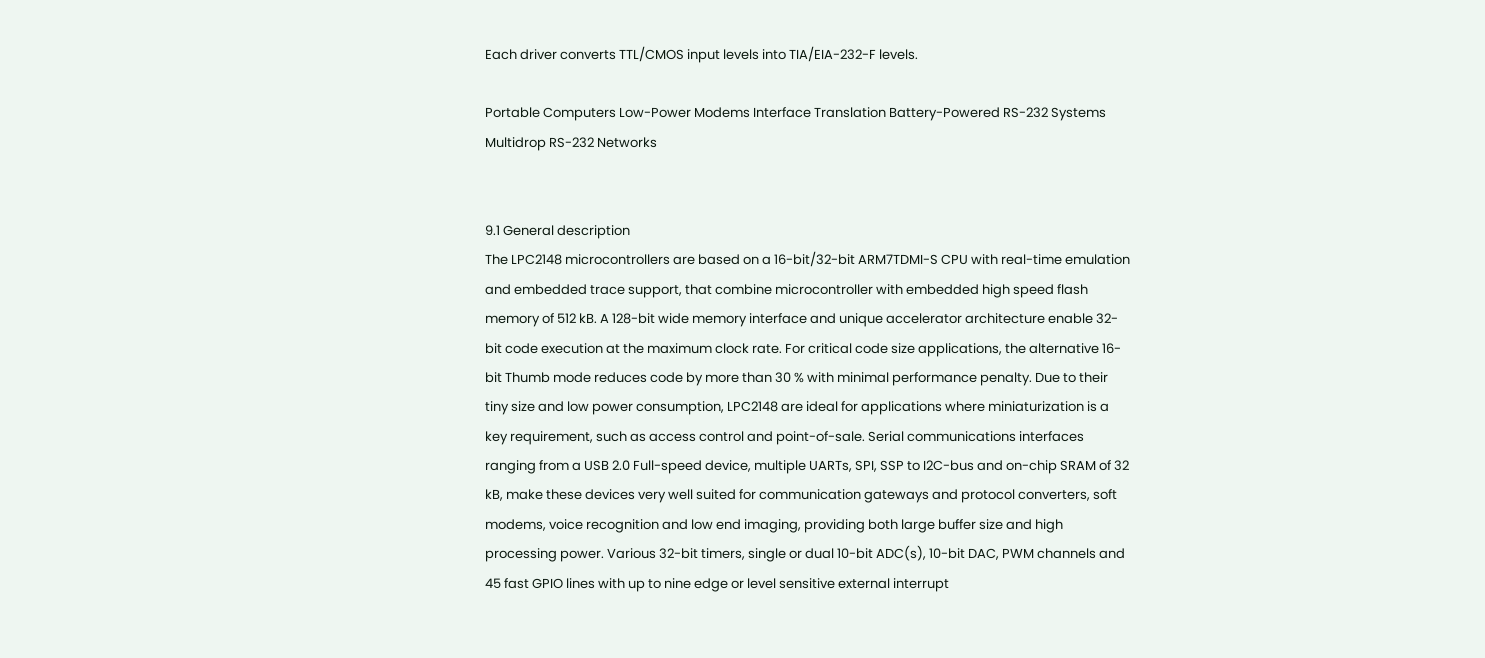Each driver converts TTL/CMOS input levels into TIA/EIA-232-F levels.

Portable Computers Low-Power Modems Interface Translation Battery-Powered RS-232 Systems Multidrop RS-232 Networks


9.1 General description
The LPC2148 microcontrollers are based on a 16-bit/32-bit ARM7TDMI-S CPU with real-time emulation and embedded trace support, that combine microcontroller with embedded high speed flash memory of 512 kB. A 128-bit wide memory interface and unique accelerator architecture enable 32-bit code execution at the maximum clock rate. For critical code size applications, the alternative 16-bit Thumb mode reduces code by more than 30 % with minimal performance penalty. Due to their tiny size and low power consumption, LPC2148 are ideal for applications where miniaturization is a key requirement, such as access control and point-of-sale. Serial communications interfaces ranging from a USB 2.0 Full-speed device, multiple UARTs, SPI, SSP to I2C-bus and on-chip SRAM of 32 kB, make these devices very well suited for communication gateways and protocol converters, soft modems, voice recognition and low end imaging, providing both large buffer size and high processing power. Various 32-bit timers, single or dual 10-bit ADC(s), 10-bit DAC, PWM channels and 45 fast GPIO lines with up to nine edge or level sensitive external interrupt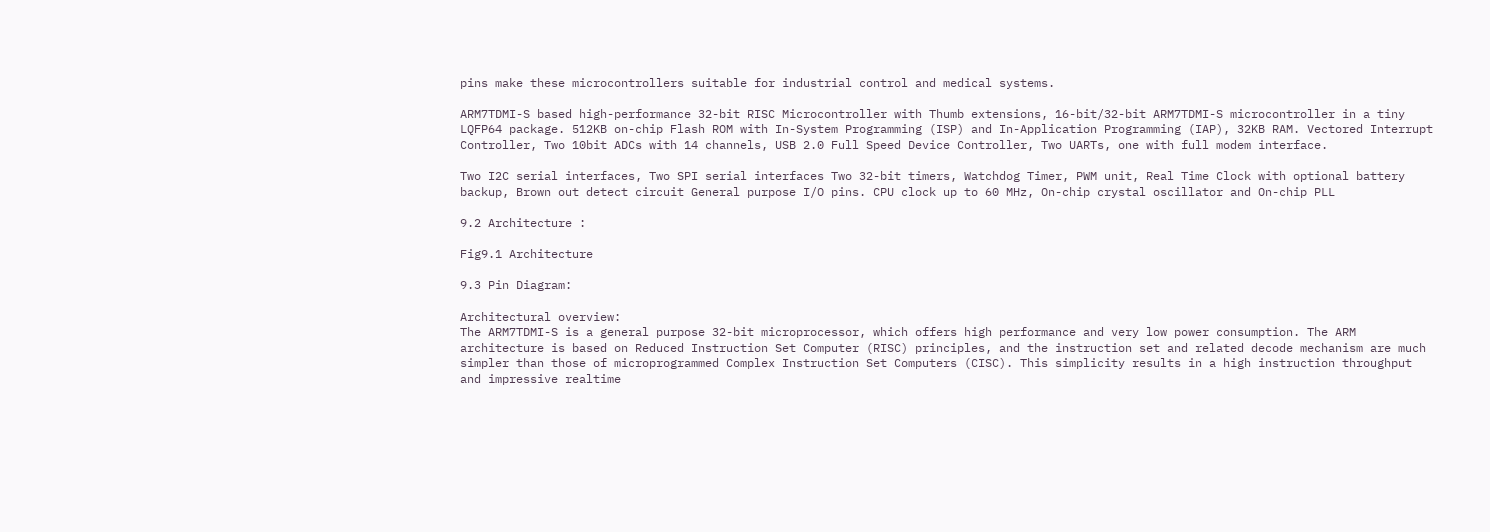pins make these microcontrollers suitable for industrial control and medical systems.

ARM7TDMI-S based high-performance 32-bit RISC Microcontroller with Thumb extensions, 16-bit/32-bit ARM7TDMI-S microcontroller in a tiny LQFP64 package. 512KB on-chip Flash ROM with In-System Programming (ISP) and In-Application Programming (IAP), 32KB RAM. Vectored Interrupt Controller, Two 10bit ADCs with 14 channels, USB 2.0 Full Speed Device Controller, Two UARTs, one with full modem interface.

Two I2C serial interfaces, Two SPI serial interfaces Two 32-bit timers, Watchdog Timer, PWM unit, Real Time Clock with optional battery backup, Brown out detect circuit General purpose I/O pins. CPU clock up to 60 MHz, On-chip crystal oscillator and On-chip PLL

9.2 Architecture :

Fig9.1 Architecture

9.3 Pin Diagram:

Architectural overview:
The ARM7TDMI-S is a general purpose 32-bit microprocessor, which offers high performance and very low power consumption. The ARM architecture is based on Reduced Instruction Set Computer (RISC) principles, and the instruction set and related decode mechanism are much simpler than those of microprogrammed Complex Instruction Set Computers (CISC). This simplicity results in a high instruction throughput and impressive realtime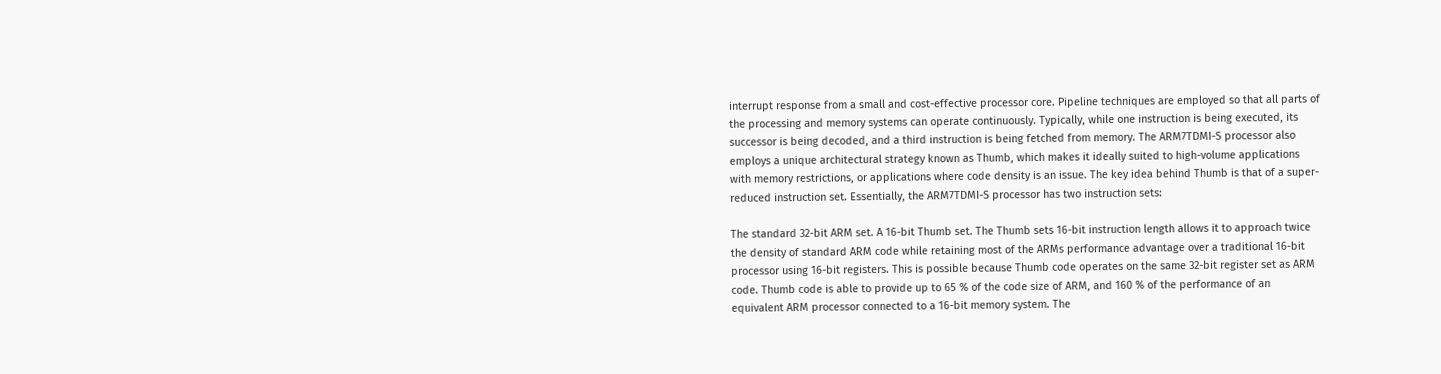interrupt response from a small and cost-effective processor core. Pipeline techniques are employed so that all parts of the processing and memory systems can operate continuously. Typically, while one instruction is being executed, its successor is being decoded, and a third instruction is being fetched from memory. The ARM7TDMI-S processor also employs a unique architectural strategy known as Thumb, which makes it ideally suited to high-volume applications with memory restrictions, or applications where code density is an issue. The key idea behind Thumb is that of a super-reduced instruction set. Essentially, the ARM7TDMI-S processor has two instruction sets:

The standard 32-bit ARM set. A 16-bit Thumb set. The Thumb sets 16-bit instruction length allows it to approach twice the density of standard ARM code while retaining most of the ARMs performance advantage over a traditional 16-bit processor using 16-bit registers. This is possible because Thumb code operates on the same 32-bit register set as ARM code. Thumb code is able to provide up to 65 % of the code size of ARM, and 160 % of the performance of an equivalent ARM processor connected to a 16-bit memory system. The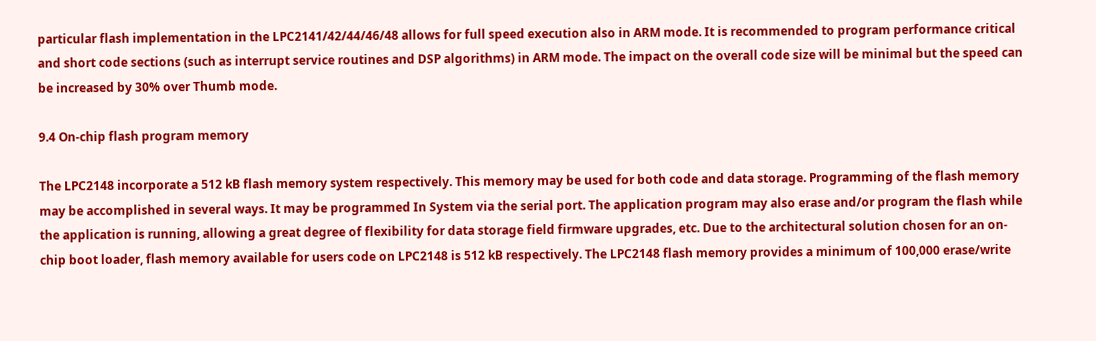particular flash implementation in the LPC2141/42/44/46/48 allows for full speed execution also in ARM mode. It is recommended to program performance critical and short code sections (such as interrupt service routines and DSP algorithms) in ARM mode. The impact on the overall code size will be minimal but the speed can be increased by 30% over Thumb mode.

9.4 On-chip flash program memory

The LPC2148 incorporate a 512 kB flash memory system respectively. This memory may be used for both code and data storage. Programming of the flash memory may be accomplished in several ways. It may be programmed In System via the serial port. The application program may also erase and/or program the flash while the application is running, allowing a great degree of flexibility for data storage field firmware upgrades, etc. Due to the architectural solution chosen for an on-chip boot loader, flash memory available for users code on LPC2148 is 512 kB respectively. The LPC2148 flash memory provides a minimum of 100,000 erase/write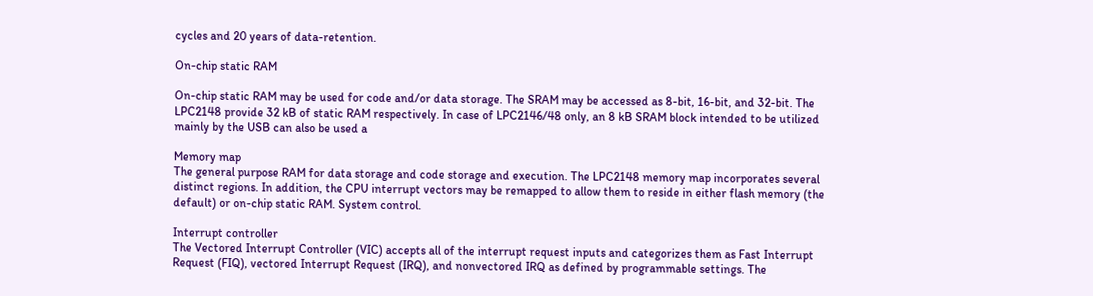cycles and 20 years of data-retention.

On-chip static RAM

On-chip static RAM may be used for code and/or data storage. The SRAM may be accessed as 8-bit, 16-bit, and 32-bit. The LPC2148 provide 32 kB of static RAM respectively. In case of LPC2146/48 only, an 8 kB SRAM block intended to be utilized mainly by the USB can also be used a

Memory map
The general purpose RAM for data storage and code storage and execution. The LPC2148 memory map incorporates several distinct regions. In addition, the CPU interrupt vectors may be remapped to allow them to reside in either flash memory (the default) or on-chip static RAM. System control.

Interrupt controller
The Vectored Interrupt Controller (VIC) accepts all of the interrupt request inputs and categorizes them as Fast Interrupt Request (FIQ), vectored Interrupt Request (IRQ), and nonvectored IRQ as defined by programmable settings. The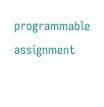programmable assignment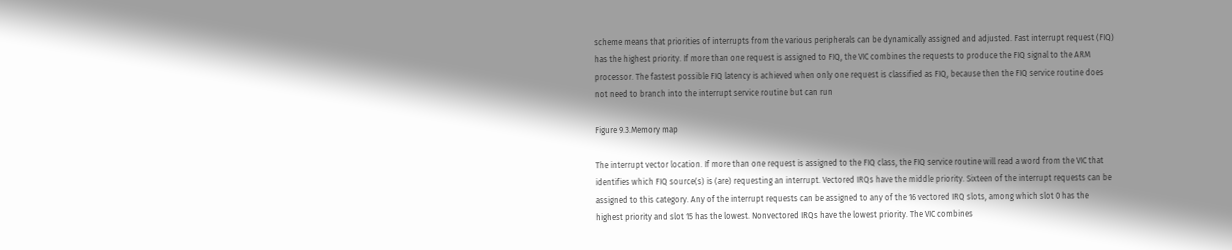scheme means that priorities of interrupts from the various peripherals can be dynamically assigned and adjusted. Fast interrupt request (FIQ) has the highest priority. If more than one request is assigned to FIQ, the VIC combines the requests to produce the FIQ signal to the ARM processor. The fastest possible FIQ latency is achieved when only one request is classified as FIQ, because then the FIQ service routine does not need to branch into the interrupt service routine but can run

Figure 9.3.Memory map

The interrupt vector location. If more than one request is assigned to the FIQ class, the FIQ service routine will read a word from the VIC that identifies which FIQ source(s) is (are) requesting an interrupt. Vectored IRQs have the middle priority. Sixteen of the interrupt requests can be assigned to this category. Any of the interrupt requests can be assigned to any of the 16 vectored IRQ slots, among which slot 0 has the highest priority and slot 15 has the lowest. Nonvectored IRQs have the lowest priority. The VIC combines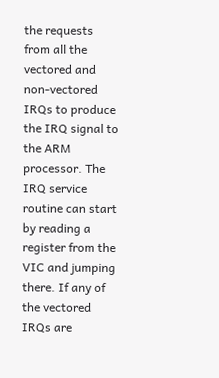the requests from all the vectored and non-vectored IRQs to produce the IRQ signal to the ARM processor. The IRQ service routine can start by reading a register from the VIC and jumping there. If any of the vectored IRQs are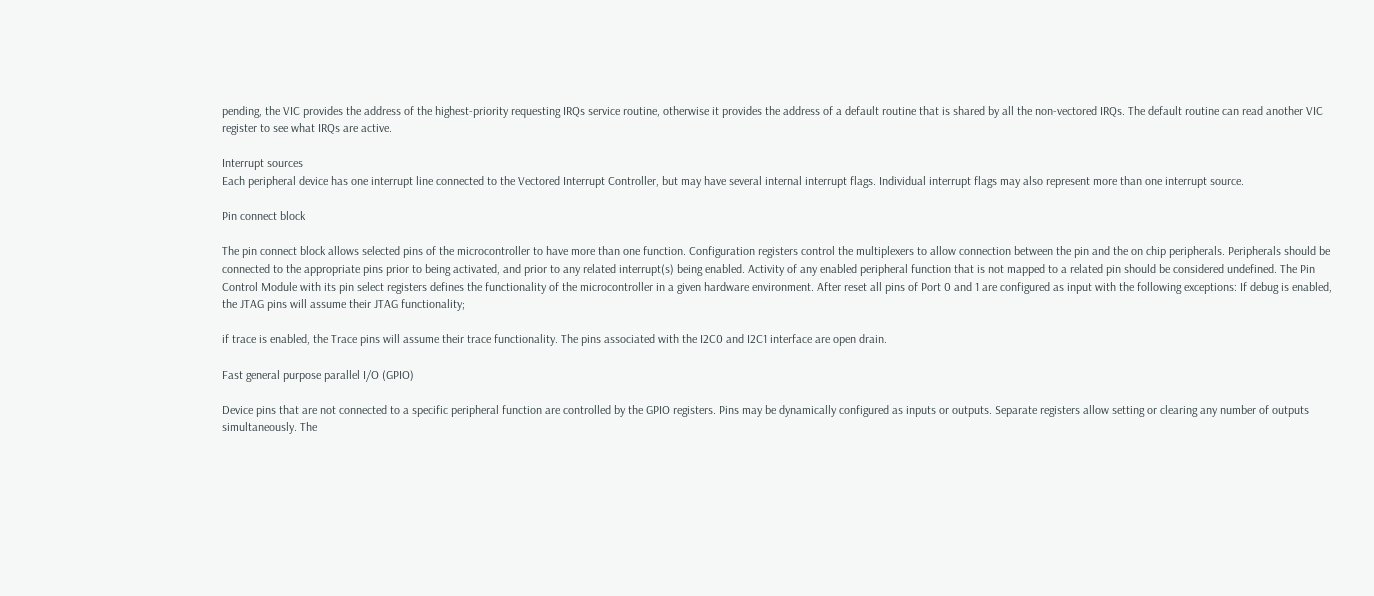pending, the VIC provides the address of the highest-priority requesting IRQs service routine, otherwise it provides the address of a default routine that is shared by all the non-vectored IRQs. The default routine can read another VIC register to see what IRQs are active.

Interrupt sources
Each peripheral device has one interrupt line connected to the Vectored Interrupt Controller, but may have several internal interrupt flags. Individual interrupt flags may also represent more than one interrupt source.

Pin connect block

The pin connect block allows selected pins of the microcontroller to have more than one function. Configuration registers control the multiplexers to allow connection between the pin and the on chip peripherals. Peripherals should be connected to the appropriate pins prior to being activated, and prior to any related interrupt(s) being enabled. Activity of any enabled peripheral function that is not mapped to a related pin should be considered undefined. The Pin Control Module with its pin select registers defines the functionality of the microcontroller in a given hardware environment. After reset all pins of Port 0 and 1 are configured as input with the following exceptions: If debug is enabled, the JTAG pins will assume their JTAG functionality;

if trace is enabled, the Trace pins will assume their trace functionality. The pins associated with the I2C0 and I2C1 interface are open drain.

Fast general purpose parallel I/O (GPIO)

Device pins that are not connected to a specific peripheral function are controlled by the GPIO registers. Pins may be dynamically configured as inputs or outputs. Separate registers allow setting or clearing any number of outputs simultaneously. The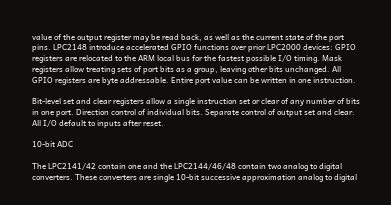value of the output register may be read back, as well as the current state of the port pins. LPC2148 introduce accelerated GPIO functions over prior LPC2000 devices: GPIO registers are relocated to the ARM local bus for the fastest possible I/O timing. Mask registers allow treating sets of port bits as a group, leaving other bits unchanged. All GPIO registers are byte addressable. Entire port value can be written in one instruction.

Bit-level set and clear registers allow a single instruction set or clear of any number of bits in one port. Direction control of individual bits. Separate control of output set and clear. All I/O default to inputs after reset.

10-bit ADC

The LPC2141/42 contain one and the LPC2144/46/48 contain two analog to digital converters. These converters are single 10-bit successive approximation analog to digital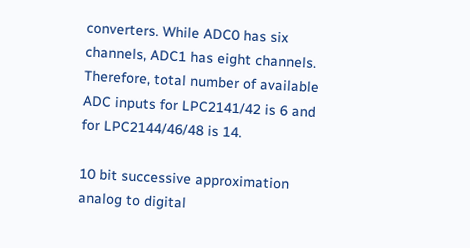converters. While ADC0 has six channels, ADC1 has eight channels. Therefore, total number of available ADC inputs for LPC2141/42 is 6 and for LPC2144/46/48 is 14.

10 bit successive approximation analog to digital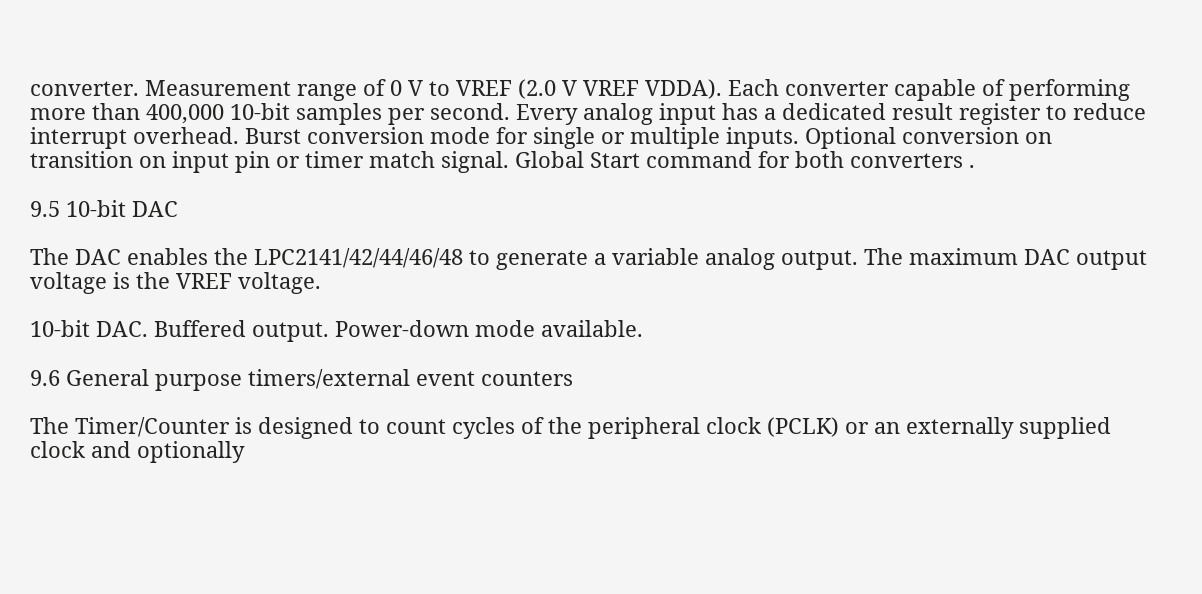converter. Measurement range of 0 V to VREF (2.0 V VREF VDDA). Each converter capable of performing more than 400,000 10-bit samples per second. Every analog input has a dedicated result register to reduce interrupt overhead. Burst conversion mode for single or multiple inputs. Optional conversion on transition on input pin or timer match signal. Global Start command for both converters .

9.5 10-bit DAC

The DAC enables the LPC2141/42/44/46/48 to generate a variable analog output. The maximum DAC output voltage is the VREF voltage.

10-bit DAC. Buffered output. Power-down mode available.

9.6 General purpose timers/external event counters

The Timer/Counter is designed to count cycles of the peripheral clock (PCLK) or an externally supplied clock and optionally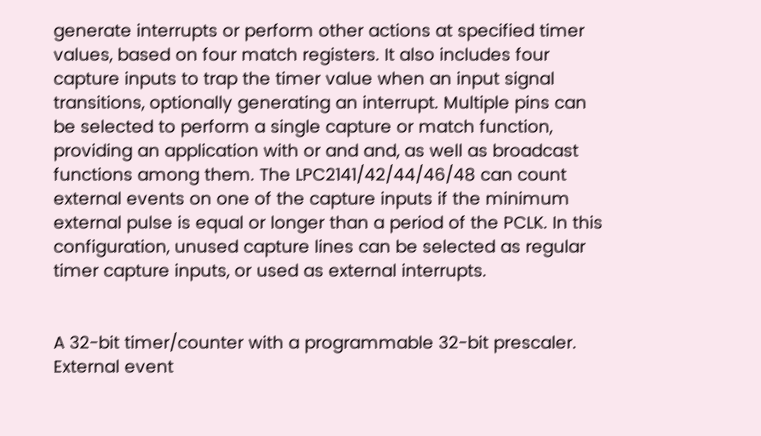generate interrupts or perform other actions at specified timer values, based on four match registers. It also includes four capture inputs to trap the timer value when an input signal transitions, optionally generating an interrupt. Multiple pins can be selected to perform a single capture or match function, providing an application with or and and, as well as broadcast functions among them. The LPC2141/42/44/46/48 can count external events on one of the capture inputs if the minimum external pulse is equal or longer than a period of the PCLK. In this configuration, unused capture lines can be selected as regular timer capture inputs, or used as external interrupts.


A 32-bit timer/counter with a programmable 32-bit prescaler. External event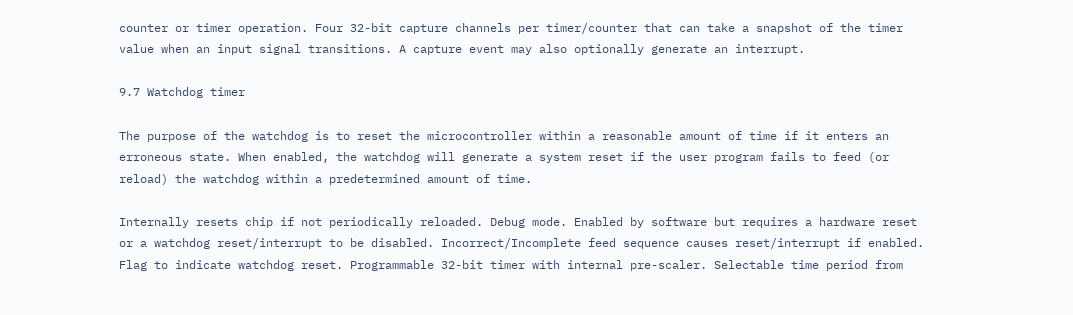counter or timer operation. Four 32-bit capture channels per timer/counter that can take a snapshot of the timer value when an input signal transitions. A capture event may also optionally generate an interrupt.

9.7 Watchdog timer

The purpose of the watchdog is to reset the microcontroller within a reasonable amount of time if it enters an erroneous state. When enabled, the watchdog will generate a system reset if the user program fails to feed (or reload) the watchdog within a predetermined amount of time.

Internally resets chip if not periodically reloaded. Debug mode. Enabled by software but requires a hardware reset or a watchdog reset/interrupt to be disabled. Incorrect/Incomplete feed sequence causes reset/interrupt if enabled. Flag to indicate watchdog reset. Programmable 32-bit timer with internal pre-scaler. Selectable time period from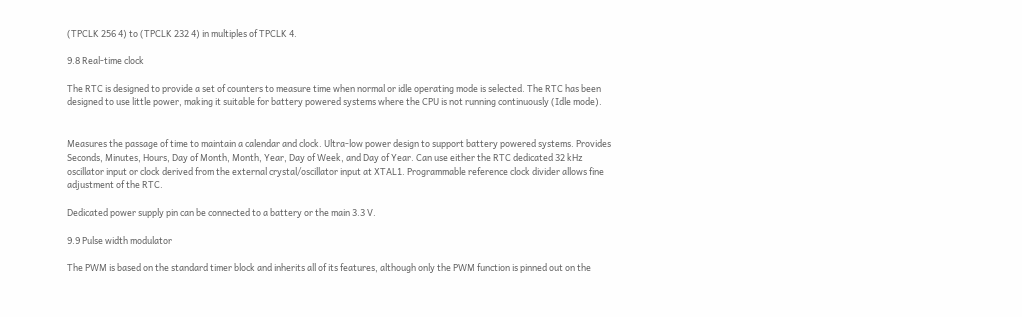(TPCLK 256 4) to (TPCLK 232 4) in multiples of TPCLK 4.

9.8 Real-time clock

The RTC is designed to provide a set of counters to measure time when normal or idle operating mode is selected. The RTC has been designed to use little power, making it suitable for battery powered systems where the CPU is not running continuously (Idle mode).


Measures the passage of time to maintain a calendar and clock. Ultra-low power design to support battery powered systems. Provides Seconds, Minutes, Hours, Day of Month, Month, Year, Day of Week, and Day of Year. Can use either the RTC dedicated 32 kHz oscillator input or clock derived from the external crystal/oscillator input at XTAL1. Programmable reference clock divider allows fine adjustment of the RTC.

Dedicated power supply pin can be connected to a battery or the main 3.3 V.

9.9 Pulse width modulator

The PWM is based on the standard timer block and inherits all of its features, although only the PWM function is pinned out on the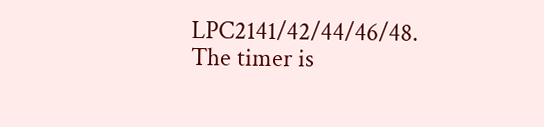LPC2141/42/44/46/48. The timer is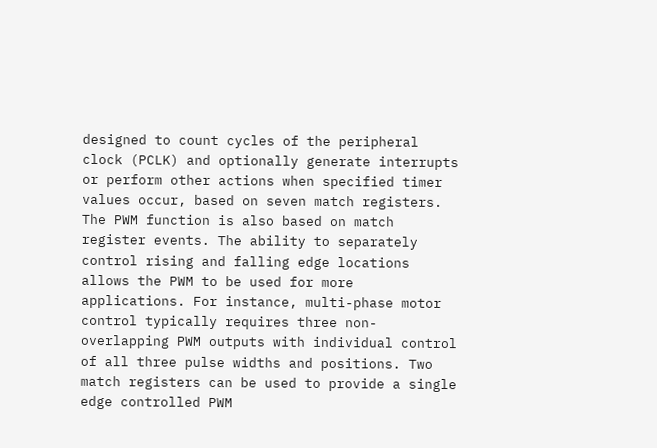designed to count cycles of the peripheral clock (PCLK) and optionally generate interrupts or perform other actions when specified timer values occur, based on seven match registers. The PWM function is also based on match register events. The ability to separately control rising and falling edge locations allows the PWM to be used for more applications. For instance, multi-phase motor control typically requires three non-overlapping PWM outputs with individual control of all three pulse widths and positions. Two match registers can be used to provide a single edge controlled PWM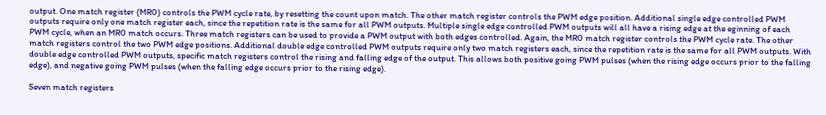output. One match register (MR0) controls the PWM cycle rate, by resetting the count upon match. The other match register controls the PWM edge position. Additional single edge controlled PWM outputs require only one match register each, since the repetition rate is the same for all PWM outputs. Multiple single edge controlled PWM outputs will all have a rising edge at the eginning of each PWM cycle, when an MR0 match occurs. Three match registers can be used to provide a PWM output with both edges controlled. Again, the MR0 match register controls the PWM cycle rate. The other match registers control the two PWM edge positions. Additional double edge controlled PWM outputs require only two match registers each, since the repetition rate is the same for all PWM outputs. With double edge controlled PWM outputs, specific match registers control the rising and falling edge of the output. This allows both positive going PWM pulses (when the rising edge occurs prior to the falling edge), and negative going PWM pulses (when the falling edge occurs prior to the rising edge).

Seven match registers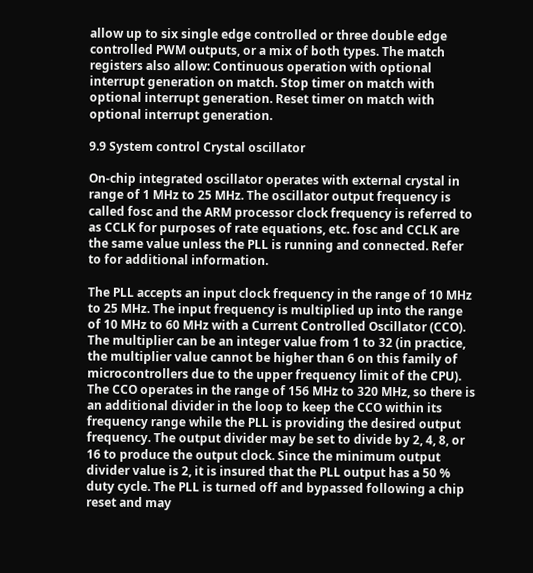allow up to six single edge controlled or three double edge controlled PWM outputs, or a mix of both types. The match registers also allow: Continuous operation with optional interrupt generation on match. Stop timer on match with optional interrupt generation. Reset timer on match with optional interrupt generation.

9.9 System control Crystal oscillator

On-chip integrated oscillator operates with external crystal in range of 1 MHz to 25 MHz. The oscillator output frequency is called fosc and the ARM processor clock frequency is referred to as CCLK for purposes of rate equations, etc. fosc and CCLK are the same value unless the PLL is running and connected. Refer to for additional information.

The PLL accepts an input clock frequency in the range of 10 MHz to 25 MHz. The input frequency is multiplied up into the range of 10 MHz to 60 MHz with a Current Controlled Oscillator (CCO). The multiplier can be an integer value from 1 to 32 (in practice, the multiplier value cannot be higher than 6 on this family of microcontrollers due to the upper frequency limit of the CPU). The CCO operates in the range of 156 MHz to 320 MHz, so there is an additional divider in the loop to keep the CCO within its frequency range while the PLL is providing the desired output frequency. The output divider may be set to divide by 2, 4, 8, or 16 to produce the output clock. Since the minimum output divider value is 2, it is insured that the PLL output has a 50 % duty cycle. The PLL is turned off and bypassed following a chip reset and may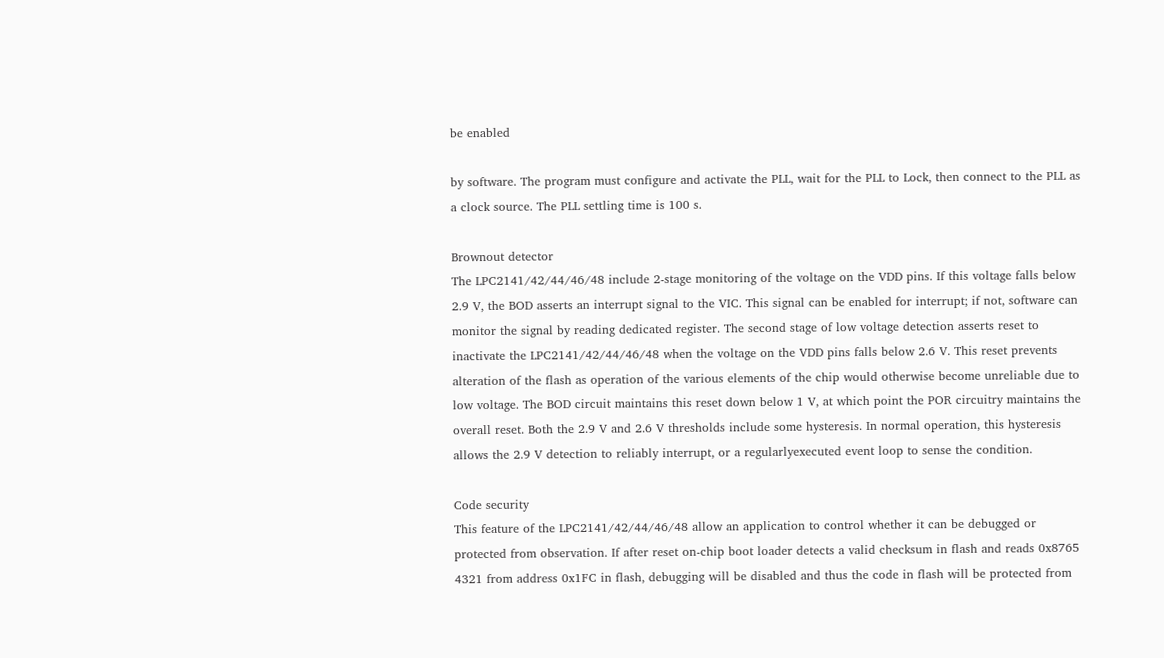be enabled

by software. The program must configure and activate the PLL, wait for the PLL to Lock, then connect to the PLL as a clock source. The PLL settling time is 100 s.

Brownout detector
The LPC2141/42/44/46/48 include 2-stage monitoring of the voltage on the VDD pins. If this voltage falls below 2.9 V, the BOD asserts an interrupt signal to the VIC. This signal can be enabled for interrupt; if not, software can monitor the signal by reading dedicated register. The second stage of low voltage detection asserts reset to inactivate the LPC2141/42/44/46/48 when the voltage on the VDD pins falls below 2.6 V. This reset prevents alteration of the flash as operation of the various elements of the chip would otherwise become unreliable due to low voltage. The BOD circuit maintains this reset down below 1 V, at which point the POR circuitry maintains the overall reset. Both the 2.9 V and 2.6 V thresholds include some hysteresis. In normal operation, this hysteresis allows the 2.9 V detection to reliably interrupt, or a regularlyexecuted event loop to sense the condition.

Code security
This feature of the LPC2141/42/44/46/48 allow an application to control whether it can be debugged or protected from observation. If after reset on-chip boot loader detects a valid checksum in flash and reads 0x8765 4321 from address 0x1FC in flash, debugging will be disabled and thus the code in flash will be protected from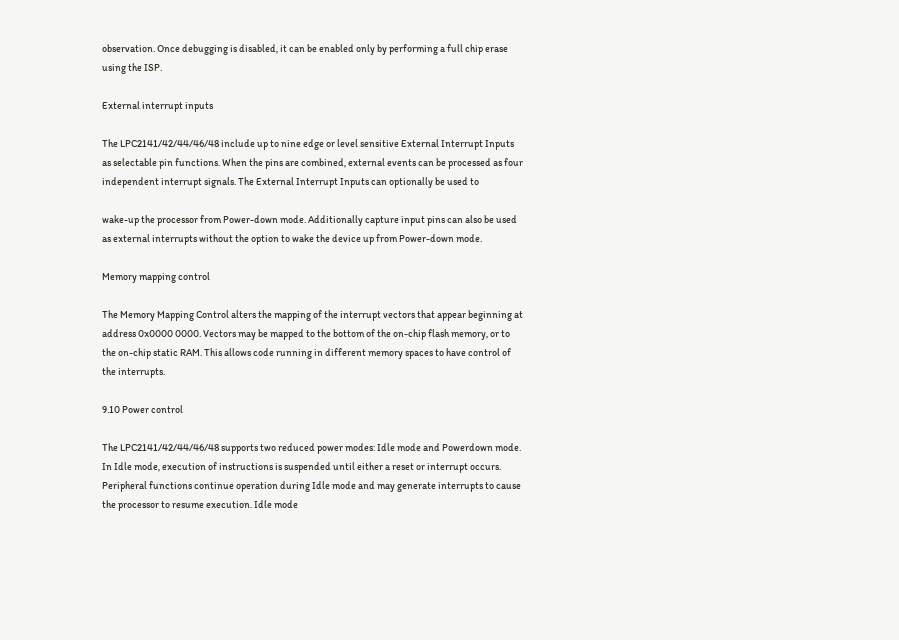observation. Once debugging is disabled, it can be enabled only by performing a full chip erase using the ISP.

External interrupt inputs

The LPC2141/42/44/46/48 include up to nine edge or level sensitive External Interrupt Inputs as selectable pin functions. When the pins are combined, external events can be processed as four independent interrupt signals. The External Interrupt Inputs can optionally be used to

wake-up the processor from Power-down mode. Additionally capture input pins can also be used as external interrupts without the option to wake the device up from Power-down mode.

Memory mapping control

The Memory Mapping Control alters the mapping of the interrupt vectors that appear beginning at address 0x0000 0000. Vectors may be mapped to the bottom of the on-chip flash memory, or to the on-chip static RAM. This allows code running in different memory spaces to have control of the interrupts.

9.10 Power control

The LPC2141/42/44/46/48 supports two reduced power modes: Idle mode and Powerdown mode. In Idle mode, execution of instructions is suspended until either a reset or interrupt occurs. Peripheral functions continue operation during Idle mode and may generate interrupts to cause the processor to resume execution. Idle mode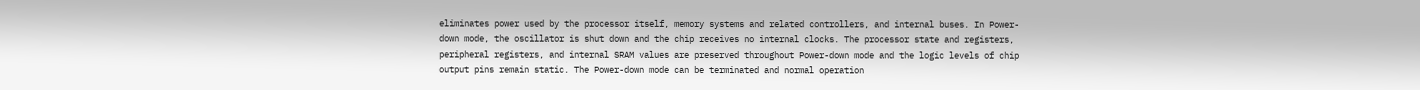eliminates power used by the processor itself, memory systems and related controllers, and internal buses. In Power-down mode, the oscillator is shut down and the chip receives no internal clocks. The processor state and registers, peripheral registers, and internal SRAM values are preserved throughout Power-down mode and the logic levels of chip output pins remain static. The Power-down mode can be terminated and normal operation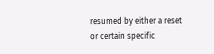resumed by either a reset or certain specific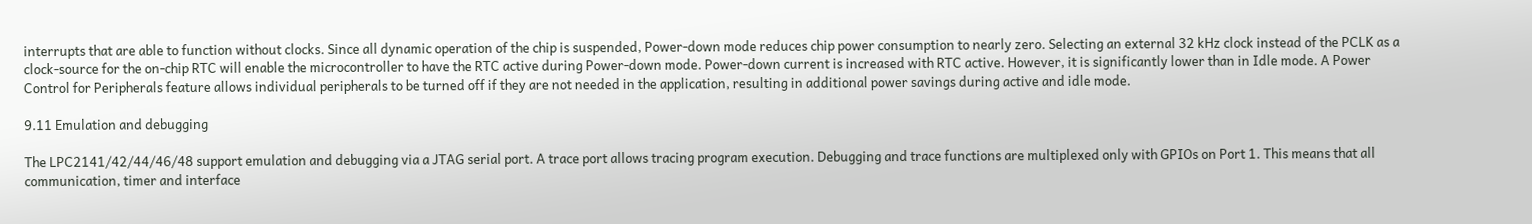interrupts that are able to function without clocks. Since all dynamic operation of the chip is suspended, Power-down mode reduces chip power consumption to nearly zero. Selecting an external 32 kHz clock instead of the PCLK as a clock-source for the on-chip RTC will enable the microcontroller to have the RTC active during Power-down mode. Power-down current is increased with RTC active. However, it is significantly lower than in Idle mode. A Power Control for Peripherals feature allows individual peripherals to be turned off if they are not needed in the application, resulting in additional power savings during active and idle mode.

9.11 Emulation and debugging

The LPC2141/42/44/46/48 support emulation and debugging via a JTAG serial port. A trace port allows tracing program execution. Debugging and trace functions are multiplexed only with GPIOs on Port 1. This means that all communication, timer and interface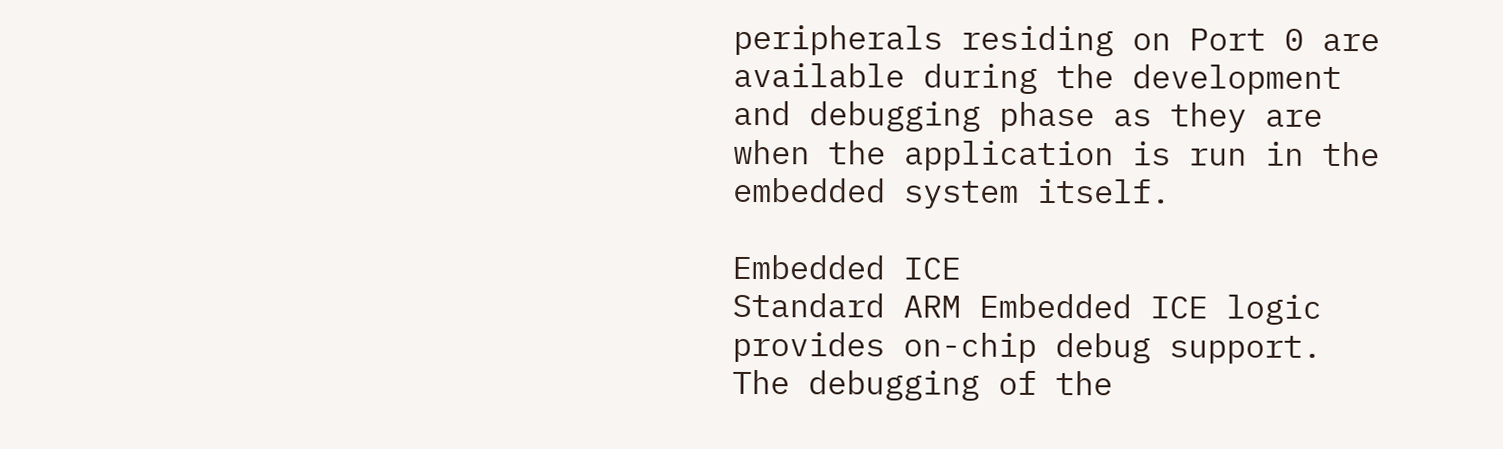peripherals residing on Port 0 are available during the development and debugging phase as they are when the application is run in the embedded system itself.

Embedded ICE
Standard ARM Embedded ICE logic provides on-chip debug support. The debugging of the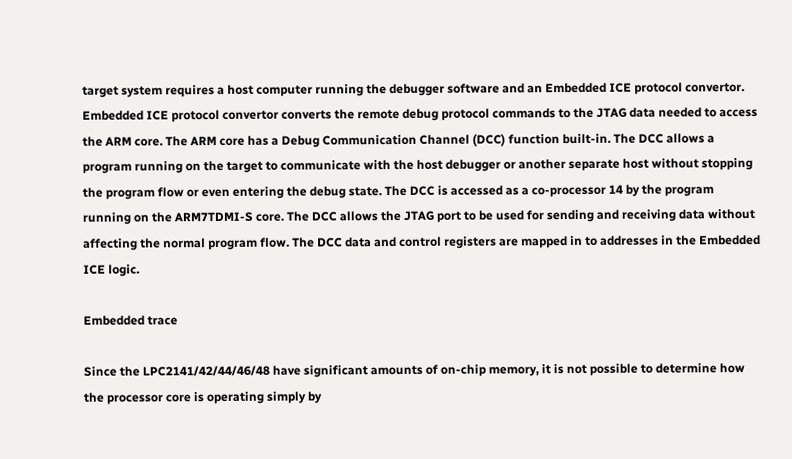target system requires a host computer running the debugger software and an Embedded ICE protocol convertor. Embedded ICE protocol convertor converts the remote debug protocol commands to the JTAG data needed to access the ARM core. The ARM core has a Debug Communication Channel (DCC) function built-in. The DCC allows a program running on the target to communicate with the host debugger or another separate host without stopping the program flow or even entering the debug state. The DCC is accessed as a co-processor 14 by the program running on the ARM7TDMI-S core. The DCC allows the JTAG port to be used for sending and receiving data without affecting the normal program flow. The DCC data and control registers are mapped in to addresses in the Embedded ICE logic.

Embedded trace

Since the LPC2141/42/44/46/48 have significant amounts of on-chip memory, it is not possible to determine how the processor core is operating simply by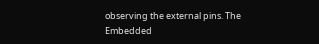observing the external pins. The Embedded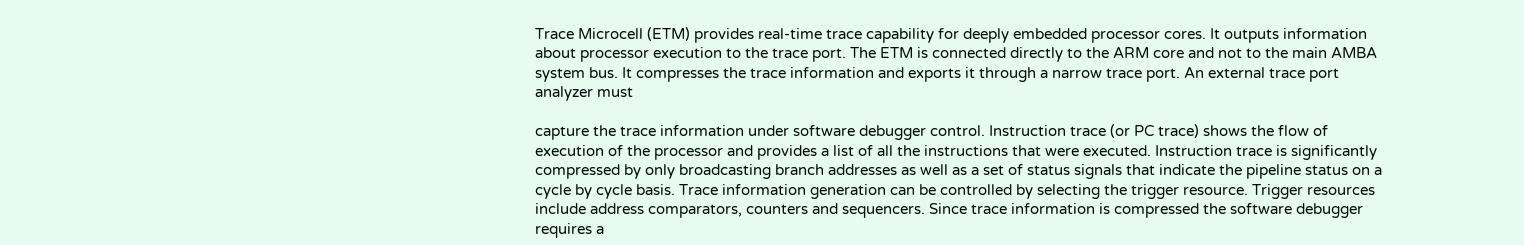Trace Microcell (ETM) provides real-time trace capability for deeply embedded processor cores. It outputs information about processor execution to the trace port. The ETM is connected directly to the ARM core and not to the main AMBA system bus. It compresses the trace information and exports it through a narrow trace port. An external trace port analyzer must

capture the trace information under software debugger control. Instruction trace (or PC trace) shows the flow of execution of the processor and provides a list of all the instructions that were executed. Instruction trace is significantly compressed by only broadcasting branch addresses as well as a set of status signals that indicate the pipeline status on a cycle by cycle basis. Trace information generation can be controlled by selecting the trigger resource. Trigger resources include address comparators, counters and sequencers. Since trace information is compressed the software debugger requires a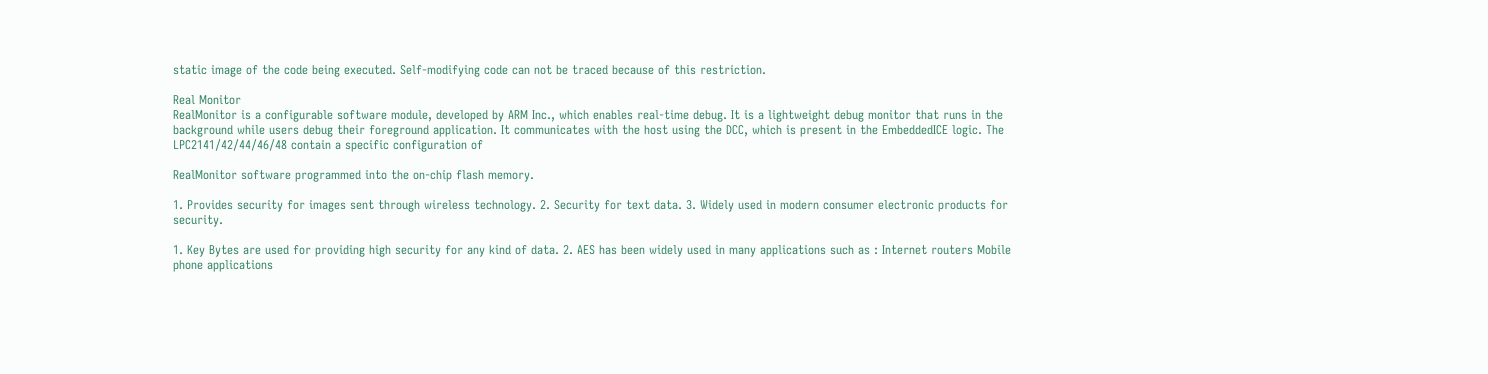static image of the code being executed. Self-modifying code can not be traced because of this restriction.

Real Monitor
RealMonitor is a configurable software module, developed by ARM Inc., which enables real-time debug. It is a lightweight debug monitor that runs in the background while users debug their foreground application. It communicates with the host using the DCC, which is present in the EmbeddedICE logic. The LPC2141/42/44/46/48 contain a specific configuration of

RealMonitor software programmed into the on-chip flash memory.

1. Provides security for images sent through wireless technology. 2. Security for text data. 3. Widely used in modern consumer electronic products for security.

1. Key Bytes are used for providing high security for any kind of data. 2. AES has been widely used in many applications such as : Internet routers Mobile phone applications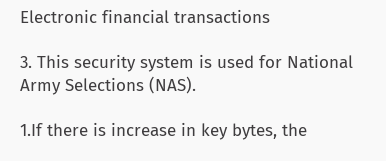Electronic financial transactions

3. This security system is used for National Army Selections (NAS).

1.If there is increase in key bytes, the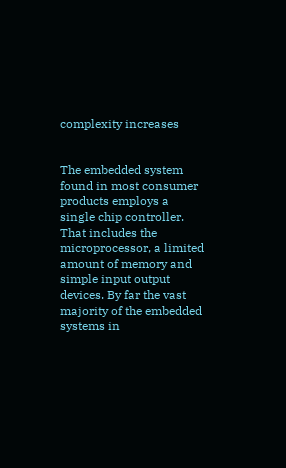complexity increases


The embedded system found in most consumer products employs a single chip controller. That includes the microprocessor, a limited amount of memory and simple input output devices. By far the vast majority of the embedded systems in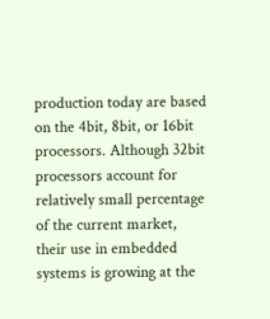production today are based on the 4bit, 8bit, or 16bit processors. Although 32bit processors account for relatively small percentage of the current market, their use in embedded systems is growing at the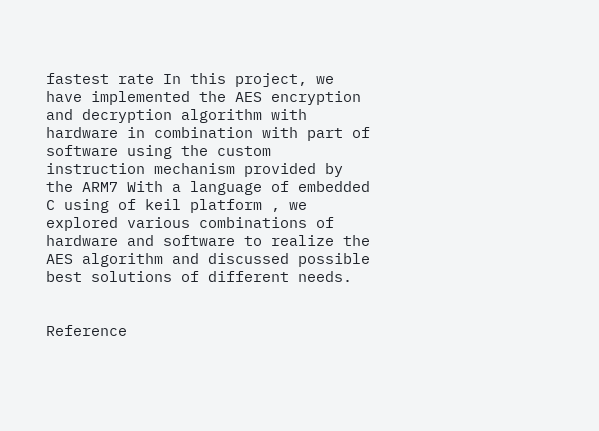fastest rate In this project, we have implemented the AES encryption and decryption algorithm with hardware in combination with part of software using the custom instruction mechanism provided by the ARM7 With a language of embedded C using of keil platform , we explored various combinations of hardware and software to realize the AES algorithm and discussed possible best solutions of different needs.


Reference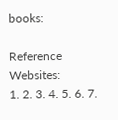books:

Reference Websites:
1. 2. 3. 4. 5. 6. 7.